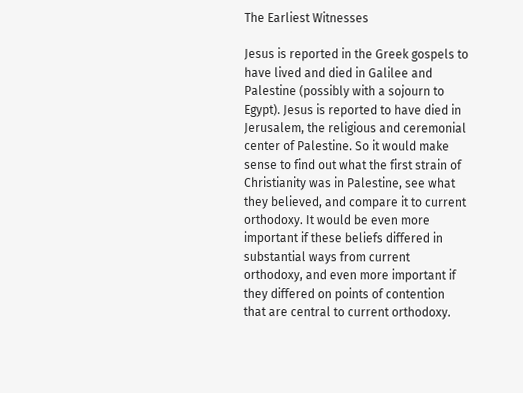The Earliest Witnesses

Jesus is reported in the Greek gospels to have lived and died in Galilee and Palestine (possibly with a sojourn to Egypt). Jesus is reported to have died in Jerusalem, the religious and ceremonial center of Palestine. So it would make sense to find out what the first strain of Christianity was in Palestine, see what they believed, and compare it to current orthodoxy. It would be even more important if these beliefs differed in substantial ways from current orthodoxy, and even more important if they differed on points of contention that are central to current orthodoxy.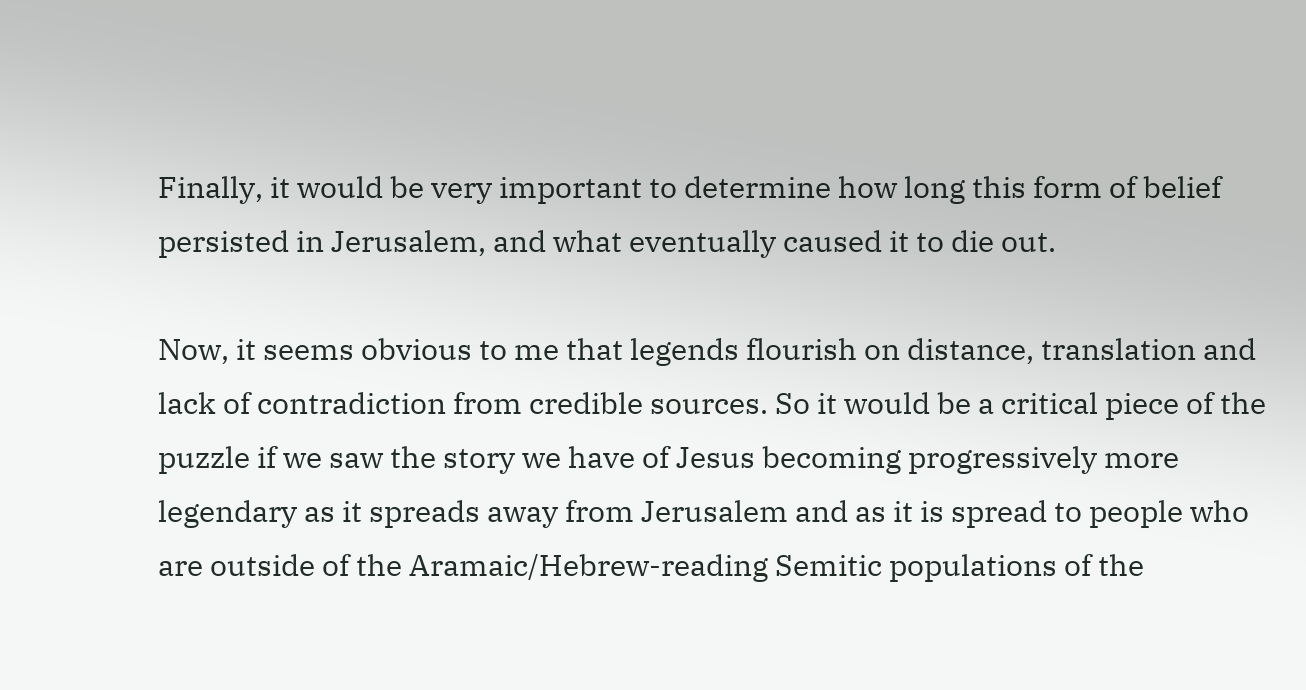Finally, it would be very important to determine how long this form of belief persisted in Jerusalem, and what eventually caused it to die out.

Now, it seems obvious to me that legends flourish on distance, translation and lack of contradiction from credible sources. So it would be a critical piece of the puzzle if we saw the story we have of Jesus becoming progressively more legendary as it spreads away from Jerusalem and as it is spread to people who are outside of the Aramaic/Hebrew-reading Semitic populations of the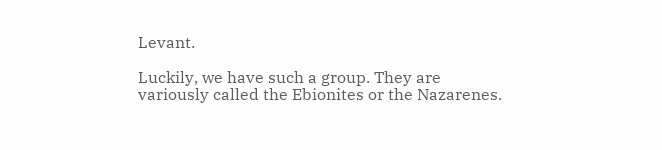Levant.

Luckily, we have such a group. They are variously called the Ebionites or the Nazarenes.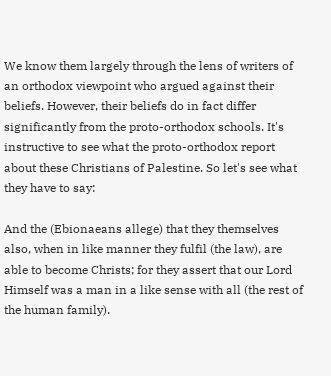We know them largely through the lens of writers of an orthodox viewpoint who argued against their beliefs. However, their beliefs do in fact differ significantly from the proto-orthodox schools. It's instructive to see what the proto-orthodox report about these Christians of Palestine. So let's see what they have to say:

And the (Ebionaeans allege) that they themselves also, when in like manner they fulfil (the law), are able to become Christs; for they assert that our Lord Himself was a man in a like sense with all (the rest of the human family).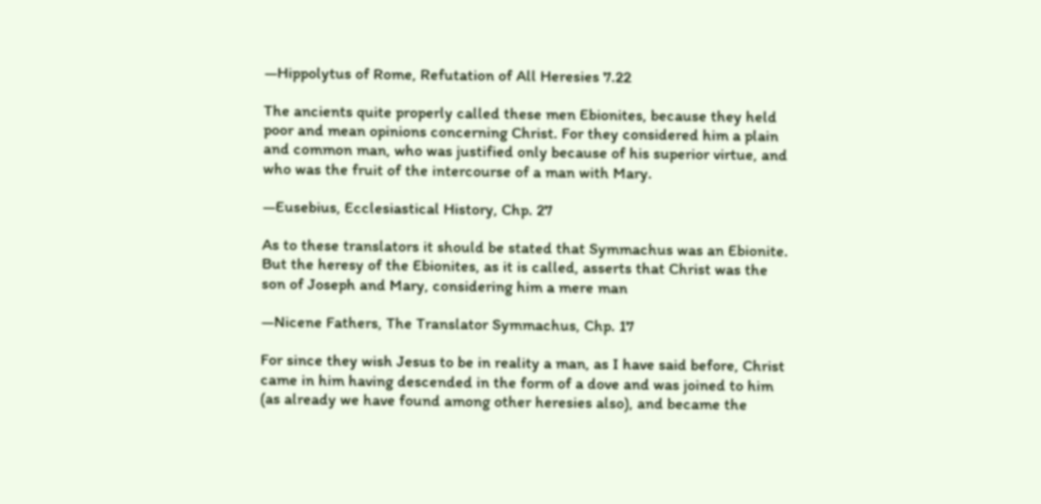—Hippolytus of Rome, Refutation of All Heresies 7.22

The ancients quite properly called these men Ebionites, because they held poor and mean opinions concerning Christ. For they considered him a plain and common man, who was justified only because of his superior virtue, and who was the fruit of the intercourse of a man with Mary.

—Eusebius, Ecclesiastical History, Chp. 27

As to these translators it should be stated that Symmachus was an Ebionite. But the heresy of the Ebionites, as it is called, asserts that Christ was the son of Joseph and Mary, considering him a mere man

—Nicene Fathers, The Translator Symmachus, Chp. 17

For since they wish Jesus to be in reality a man, as I have said before, Christ came in him having descended in the form of a dove and was joined to him (as already we have found among other heresies also), and became the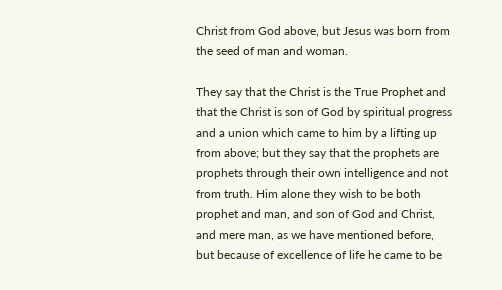Christ from God above, but Jesus was born from the seed of man and woman.

They say that the Christ is the True Prophet and that the Christ is son of God by spiritual progress and a union which came to him by a lifting up from above; but they say that the prophets are prophets through their own intelligence and not from truth. Him alone they wish to be both prophet and man, and son of God and Christ, and mere man, as we have mentioned before, but because of excellence of life he came to be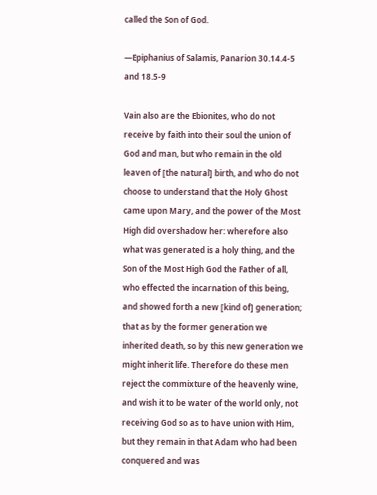called the Son of God.

—Epiphanius of Salamis, Panarion 30.14.4-5 and 18.5-9

Vain also are the Ebionites, who do not receive by faith into their soul the union of God and man, but who remain in the old leaven of [the natural] birth, and who do not choose to understand that the Holy Ghost came upon Mary, and the power of the Most High did overshadow her: wherefore also what was generated is a holy thing, and the Son of the Most High God the Father of all, who effected the incarnation of this being, and showed forth a new [kind of] generation; that as by the former generation we inherited death, so by this new generation we might inherit life. Therefore do these men reject the commixture of the heavenly wine, and wish it to be water of the world only, not receiving God so as to have union with Him, but they remain in that Adam who had been conquered and was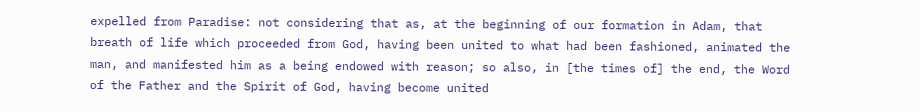expelled from Paradise: not considering that as, at the beginning of our formation in Adam, that breath of life which proceeded from God, having been united to what had been fashioned, animated the man, and manifested him as a being endowed with reason; so also, in [the times of] the end, the Word of the Father and the Spirit of God, having become united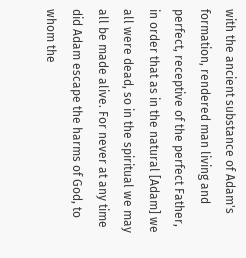with the ancient substance of Adam's formation, rendered man living and perfect, receptive of the perfect Father, in order that as in the natural [Adam] we all were dead, so in the spiritual we may all be made alive. For never at any time did Adam escape the harms of God, to whom the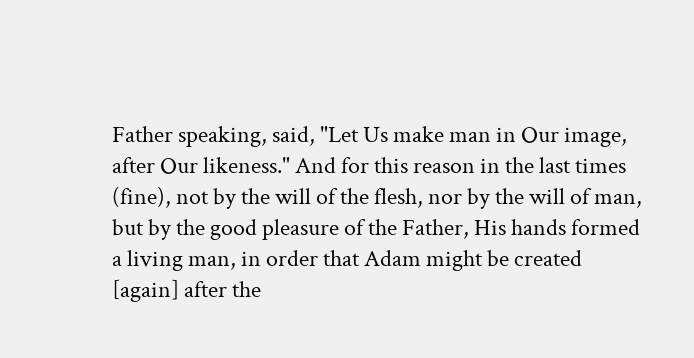Father speaking, said, "Let Us make man in Our image, after Our likeness." And for this reason in the last times (fine), not by the will of the flesh, nor by the will of man, but by the good pleasure of the Father, His hands formed a living man, in order that Adam might be created [again] after the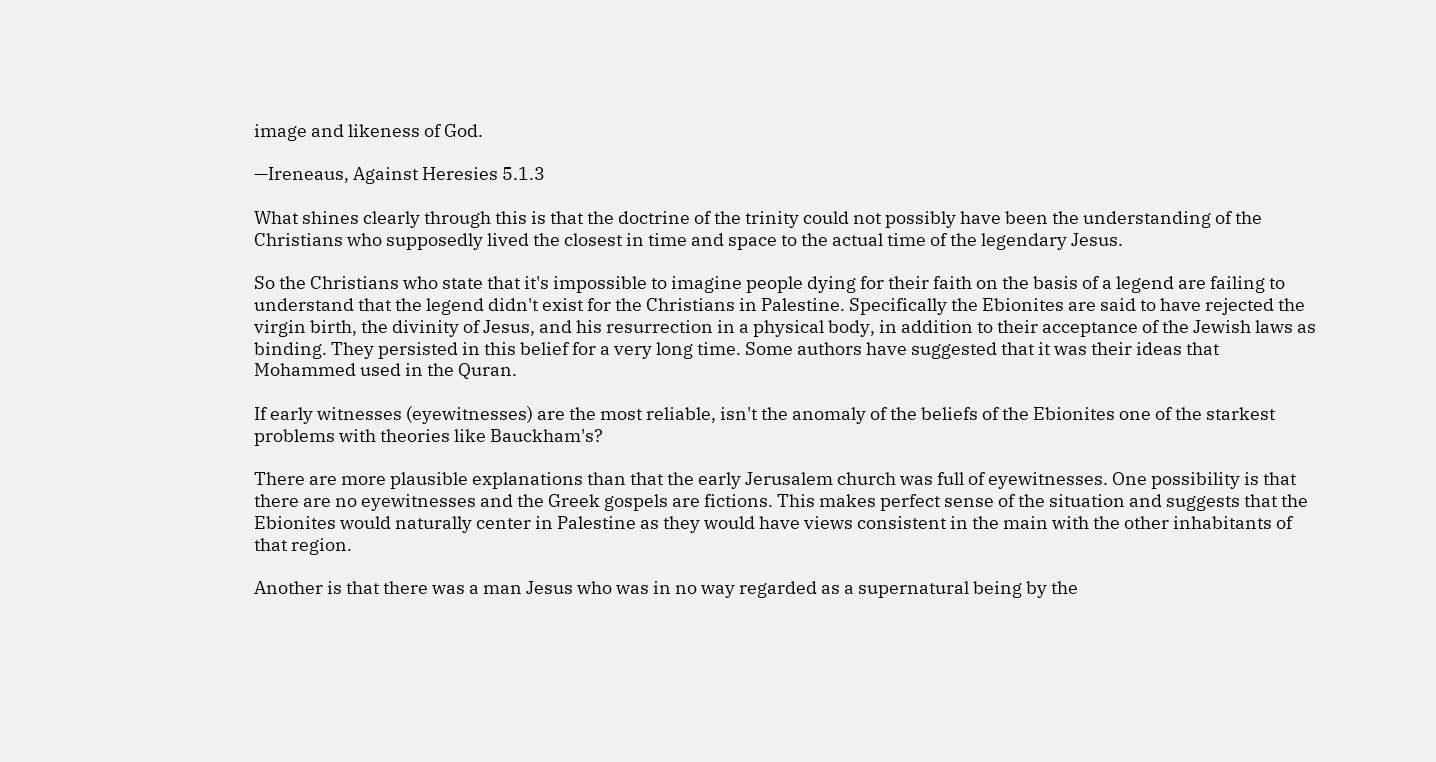image and likeness of God.

—Ireneaus, Against Heresies 5.1.3

What shines clearly through this is that the doctrine of the trinity could not possibly have been the understanding of the Christians who supposedly lived the closest in time and space to the actual time of the legendary Jesus.

So the Christians who state that it's impossible to imagine people dying for their faith on the basis of a legend are failing to understand that the legend didn't exist for the Christians in Palestine. Specifically the Ebionites are said to have rejected the virgin birth, the divinity of Jesus, and his resurrection in a physical body, in addition to their acceptance of the Jewish laws as binding. They persisted in this belief for a very long time. Some authors have suggested that it was their ideas that Mohammed used in the Quran.

If early witnesses (eyewitnesses) are the most reliable, isn't the anomaly of the beliefs of the Ebionites one of the starkest problems with theories like Bauckham's?

There are more plausible explanations than that the early Jerusalem church was full of eyewitnesses. One possibility is that there are no eyewitnesses and the Greek gospels are fictions. This makes perfect sense of the situation and suggests that the Ebionites would naturally center in Palestine as they would have views consistent in the main with the other inhabitants of that region.

Another is that there was a man Jesus who was in no way regarded as a supernatural being by the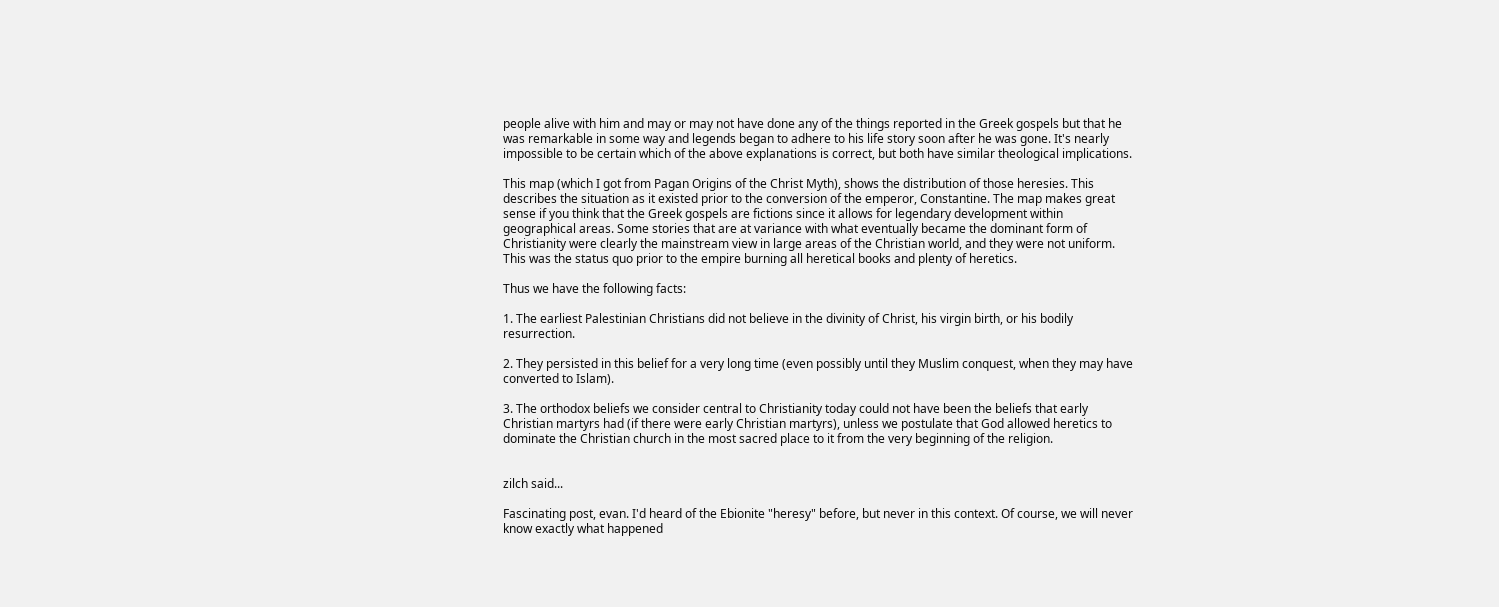people alive with him and may or may not have done any of the things reported in the Greek gospels but that he was remarkable in some way and legends began to adhere to his life story soon after he was gone. It's nearly impossible to be certain which of the above explanations is correct, but both have similar theological implications.

This map (which I got from Pagan Origins of the Christ Myth), shows the distribution of those heresies. This describes the situation as it existed prior to the conversion of the emperor, Constantine. The map makes great sense if you think that the Greek gospels are fictions since it allows for legendary development within geographical areas. Some stories that are at variance with what eventually became the dominant form of Christianity were clearly the mainstream view in large areas of the Christian world, and they were not uniform. This was the status quo prior to the empire burning all heretical books and plenty of heretics.

Thus we have the following facts:

1. The earliest Palestinian Christians did not believe in the divinity of Christ, his virgin birth, or his bodily resurrection.

2. They persisted in this belief for a very long time (even possibly until they Muslim conquest, when they may have converted to Islam).

3. The orthodox beliefs we consider central to Christianity today could not have been the beliefs that early Christian martyrs had (if there were early Christian martyrs), unless we postulate that God allowed heretics to dominate the Christian church in the most sacred place to it from the very beginning of the religion.


zilch said...

Fascinating post, evan. I'd heard of the Ebionite "heresy" before, but never in this context. Of course, we will never know exactly what happened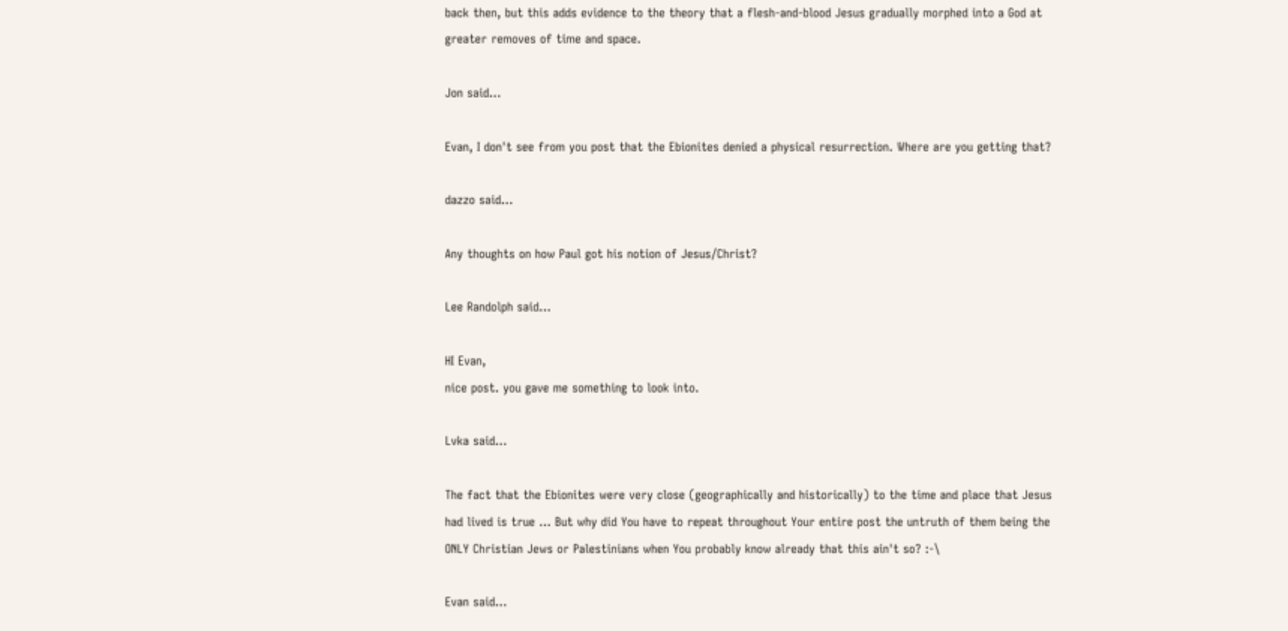back then, but this adds evidence to the theory that a flesh-and-blood Jesus gradually morphed into a God at greater removes of time and space.

Jon said...

Evan, I don't see from you post that the Ebionites denied a physical resurrection. Where are you getting that?

dazzo said...

Any thoughts on how Paul got his notion of Jesus/Christ?

Lee Randolph said...

HI Evan,
nice post. you gave me something to look into.

Lvka said...

The fact that the Ebionites were very close (geographically and historically) to the time and place that Jesus had lived is true ... But why did You have to repeat throughout Your entire post the untruth of them being the ONLY Christian Jews or Palestinians when You probably know already that this ain't so? :-\

Evan said...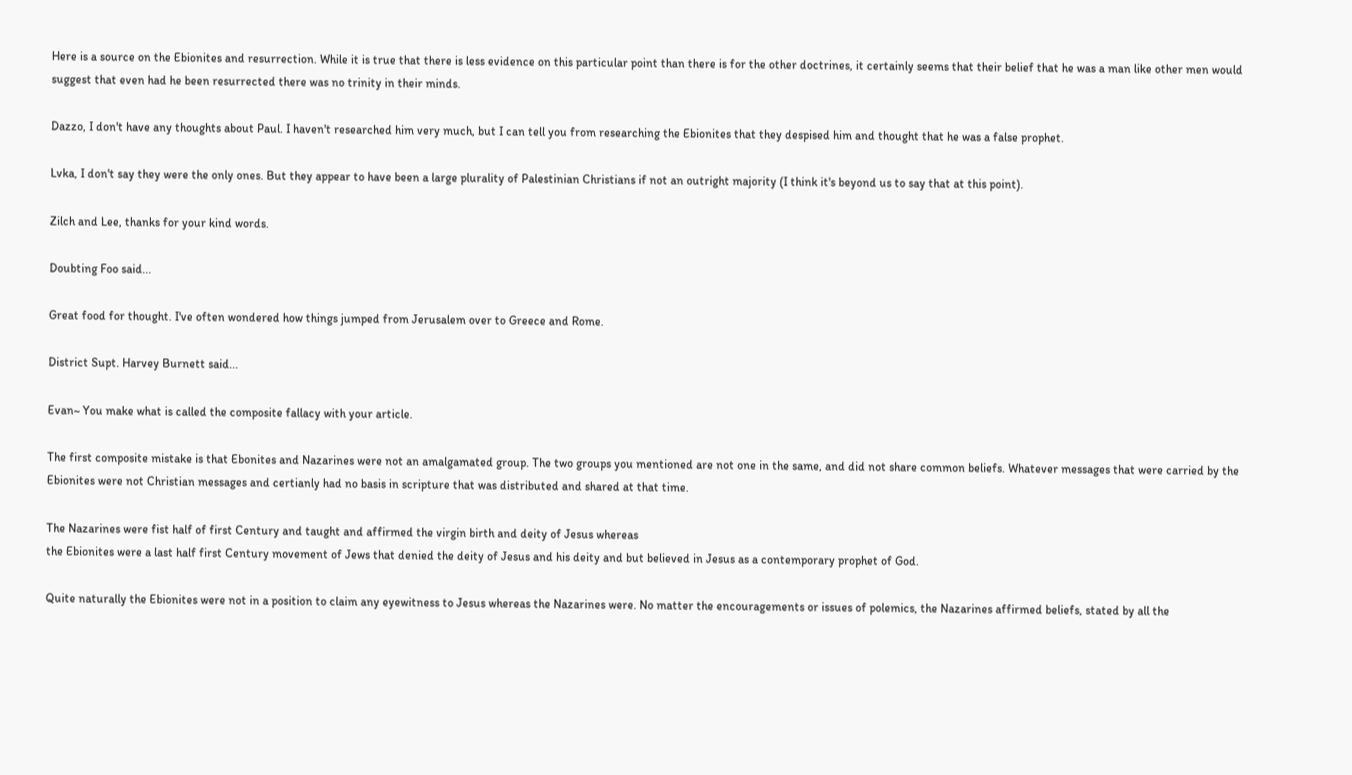Here is a source on the Ebionites and resurrection. While it is true that there is less evidence on this particular point than there is for the other doctrines, it certainly seems that their belief that he was a man like other men would suggest that even had he been resurrected there was no trinity in their minds.

Dazzo, I don't have any thoughts about Paul. I haven't researched him very much, but I can tell you from researching the Ebionites that they despised him and thought that he was a false prophet.

Lvka, I don't say they were the only ones. But they appear to have been a large plurality of Palestinian Christians if not an outright majority (I think it's beyond us to say that at this point).

Zilch and Lee, thanks for your kind words.

Doubting Foo said...

Great food for thought. I've often wondered how things jumped from Jerusalem over to Greece and Rome.

District Supt. Harvey Burnett said...

Evan~ You make what is called the composite fallacy with your article.

The first composite mistake is that Ebonites and Nazarines were not an amalgamated group. The two groups you mentioned are not one in the same, and did not share common beliefs. Whatever messages that were carried by the Ebionites were not Christian messages and certianly had no basis in scripture that was distributed and shared at that time.

The Nazarines were fist half of first Century and taught and affirmed the virgin birth and deity of Jesus whereas
the Ebionites were a last half first Century movement of Jews that denied the deity of Jesus and his deity and but believed in Jesus as a contemporary prophet of God.

Quite naturally the Ebionites were not in a position to claim any eyewitness to Jesus whereas the Nazarines were. No matter the encouragements or issues of polemics, the Nazarines affirmed beliefs, stated by all the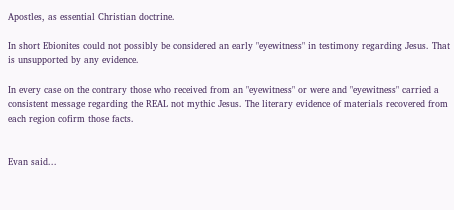Apostles, as essential Christian doctrine.

In short Ebionites could not possibly be considered an early "eyewitness" in testimony regarding Jesus. That is unsupported by any evidence.

In every case on the contrary those who received from an "eyewitness" or were and "eyewitness" carried a consistent message regarding the REAL not mythic Jesus. The literary evidence of materials recovered from each region cofirm those facts.


Evan said...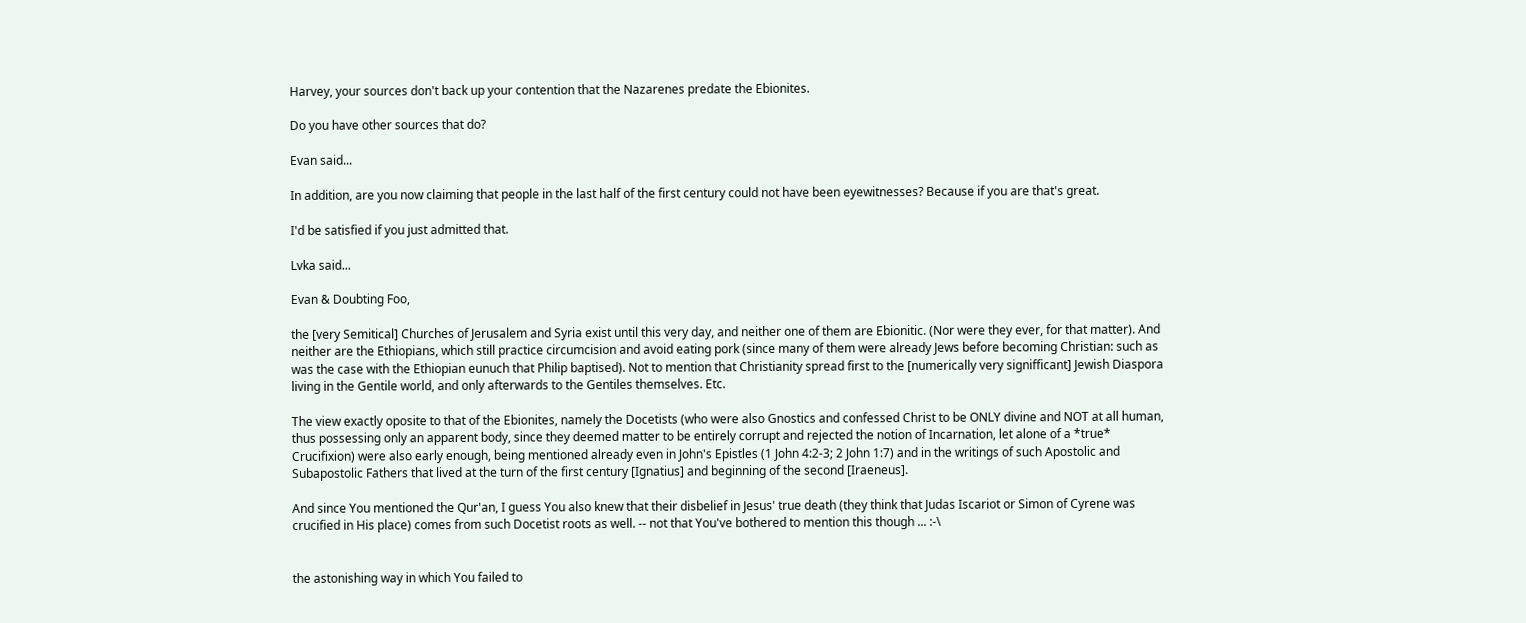Harvey, your sources don't back up your contention that the Nazarenes predate the Ebionites.

Do you have other sources that do?

Evan said...

In addition, are you now claiming that people in the last half of the first century could not have been eyewitnesses? Because if you are that's great.

I'd be satisfied if you just admitted that.

Lvka said...

Evan & Doubting Foo,

the [very Semitical] Churches of Jerusalem and Syria exist until this very day, and neither one of them are Ebionitic. (Nor were they ever, for that matter). And neither are the Ethiopians, which still practice circumcision and avoid eating pork (since many of them were already Jews before becoming Christian: such as was the case with the Ethiopian eunuch that Philip baptised). Not to mention that Christianity spread first to the [numerically very signifficant] Jewish Diaspora living in the Gentile world, and only afterwards to the Gentiles themselves. Etc.

The view exactly oposite to that of the Ebionites, namely the Docetists (who were also Gnostics and confessed Christ to be ONLY divine and NOT at all human, thus possessing only an apparent body, since they deemed matter to be entirely corrupt and rejected the notion of Incarnation, let alone of a *true* Crucifixion) were also early enough, being mentioned already even in John's Epistles (1 John 4:2-3; 2 John 1:7) and in the writings of such Apostolic and Subapostolic Fathers that lived at the turn of the first century [Ignatius] and beginning of the second [Iraeneus].

And since You mentioned the Qur'an, I guess You also knew that their disbelief in Jesus' true death (they think that Judas Iscariot or Simon of Cyrene was crucified in His place) comes from such Docetist roots as well. -- not that You've bothered to mention this though ... :-\


the astonishing way in which You failed to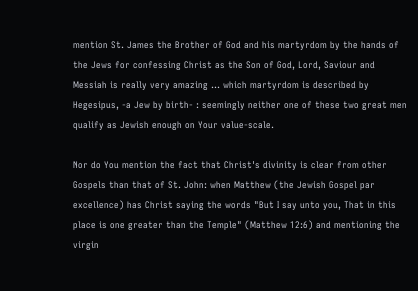mention St. James the Brother of God and his martyrdom by the hands of the Jews for confessing Christ as the Son of God, Lord, Saviour and Messiah is really very amazing ... which martyrdom is described by Hegesipus, -a Jew by birth- : seemingly neither one of these two great men qualify as Jewish enough on Your value-scale.

Nor do You mention the fact that Christ's divinity is clear from other Gospels than that of St. John: when Matthew (the Jewish Gospel par excellence) has Christ saying the words "But I say unto you, That in this place is one greater than the Temple" (Matthew 12:6) and mentioning the virgin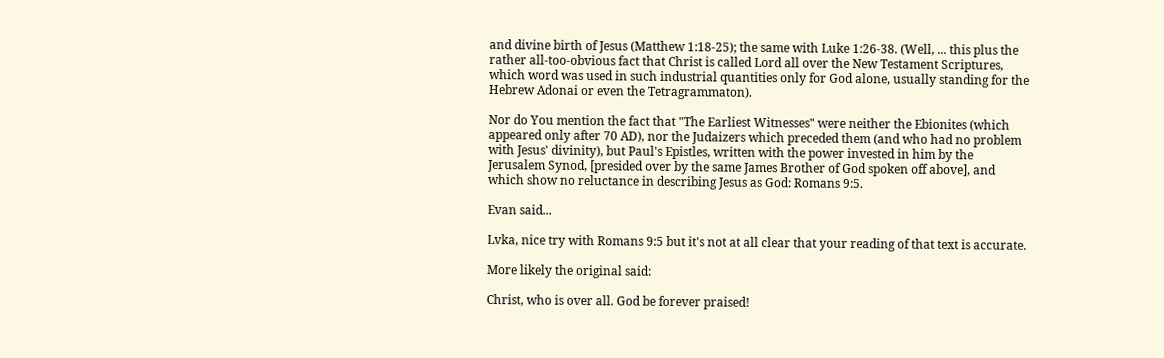and divine birth of Jesus (Matthew 1:18-25); the same with Luke 1:26-38. (Well, ... this plus the rather all-too-obvious fact that Christ is called Lord all over the New Testament Scriptures, which word was used in such industrial quantities only for God alone, usually standing for the Hebrew Adonai or even the Tetragrammaton).

Nor do You mention the fact that "The Earliest Witnesses" were neither the Ebionites (which appeared only after 70 AD), nor the Judaizers which preceded them (and who had no problem with Jesus' divinity), but Paul's Epistles, written with the power invested in him by the Jerusalem Synod, [presided over by the same James Brother of God spoken off above], and which show no reluctance in describing Jesus as God: Romans 9:5.

Evan said...

Lvka, nice try with Romans 9:5 but it's not at all clear that your reading of that text is accurate.

More likely the original said:

Christ, who is over all. God be forever praised!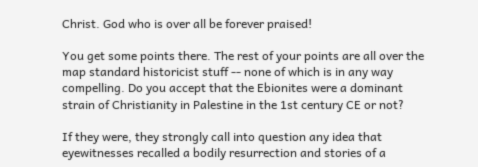Christ. God who is over all be forever praised!

You get some points there. The rest of your points are all over the map standard historicist stuff -- none of which is in any way compelling. Do you accept that the Ebionites were a dominant strain of Christianity in Palestine in the 1st century CE or not?

If they were, they strongly call into question any idea that eyewitnesses recalled a bodily resurrection and stories of a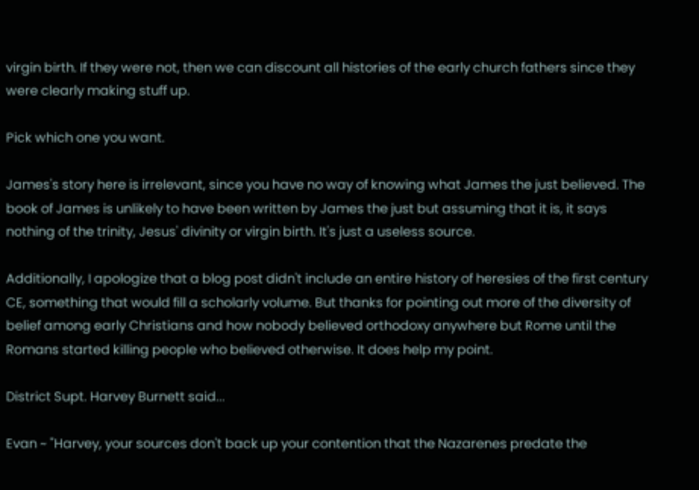virgin birth. If they were not, then we can discount all histories of the early church fathers since they were clearly making stuff up.

Pick which one you want.

James's story here is irrelevant, since you have no way of knowing what James the just believed. The book of James is unlikely to have been written by James the just but assuming that it is, it says nothing of the trinity, Jesus' divinity or virgin birth. It's just a useless source.

Additionally, I apologize that a blog post didn't include an entire history of heresies of the first century CE, something that would fill a scholarly volume. But thanks for pointing out more of the diversity of belief among early Christians and how nobody believed orthodoxy anywhere but Rome until the Romans started killing people who believed otherwise. It does help my point.

District Supt. Harvey Burnett said...

Evan ~ "Harvey, your sources don't back up your contention that the Nazarenes predate the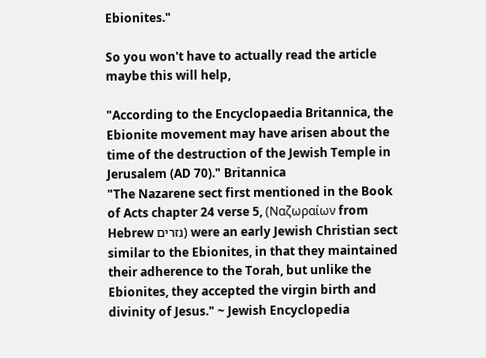Ebionites."

So you won't have to actually read the article maybe this will help,

"According to the Encyclopaedia Britannica, the Ebionite movement may have arisen about the time of the destruction of the Jewish Temple in Jerusalem (AD 70)." Britannica
"The Nazarene sect first mentioned in the Book of Acts chapter 24 verse 5, (Ναζωραίων from Hebrew נזרים) were an early Jewish Christian sect similar to the Ebionites, in that they maintained their adherence to the Torah, but unlike the Ebionites, they accepted the virgin birth and divinity of Jesus." ~ Jewish Encyclopedia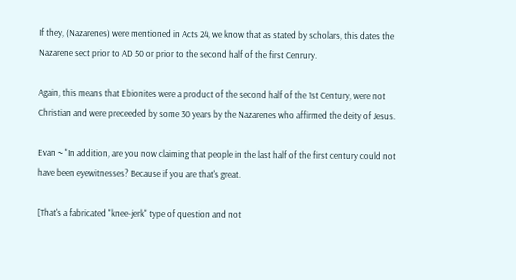If they, (Nazarenes) were mentioned in Acts 24, we know that as stated by scholars, this dates the Nazarene sect prior to AD 50 or prior to the second half of the first Cenrury.

Again, this means that Ebionites were a product of the second half of the 1st Century, were not Christian and were preceeded by some 30 years by the Nazarenes who affirmed the deity of Jesus.

Evan ~ "In addition, are you now claiming that people in the last half of the first century could not have been eyewitnesses? Because if you are that's great.

[That's a fabricated "knee-jerk" type of question and not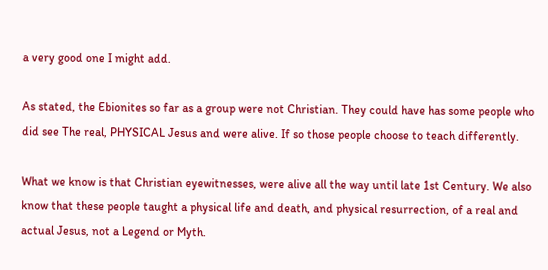a very good one I might add.

As stated, the Ebionites so far as a group were not Christian. They could have has some people who did see The real, PHYSICAL Jesus and were alive. If so those people choose to teach differently.

What we know is that Christian eyewitnesses, were alive all the way until late 1st Century. We also know that these people taught a physical life and death, and physical resurrection, of a real and actual Jesus, not a Legend or Myth.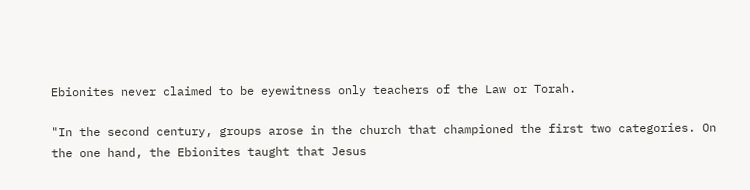Ebionites never claimed to be eyewitness only teachers of the Law or Torah.

"In the second century, groups arose in the church that championed the first two categories. On the one hand, the Ebionites taught that Jesus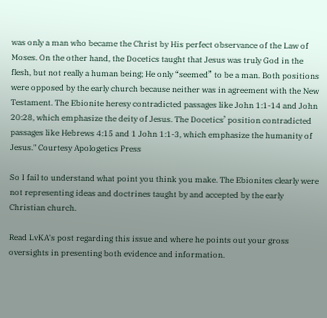was only a man who became the Christ by His perfect observance of the Law of Moses. On the other hand, the Docetics taught that Jesus was truly God in the flesh, but not really a human being; He only “seemed” to be a man. Both positions were opposed by the early church because neither was in agreement with the New Testament. The Ebionite heresy contradicted passages like John 1:1-14 and John 20:28, which emphasize the deity of Jesus. The Docetics’ position contradicted passages like Hebrews 4:15 and 1 John 1:1-3, which emphasize the humanity of Jesus." Courtesy Apologetics Press

So I fail to understand what point you think you make. The Ebionites clearly were not representing ideas and doctrines taught by and accepted by the early Christian church.

Read LvKA's post regarding this issue and where he points out your gross oversights in presenting both evidence and information.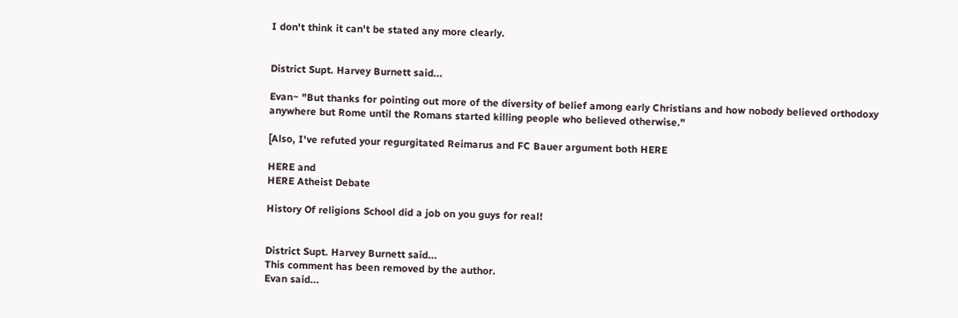I don't think it can't be stated any more clearly.


District Supt. Harvey Burnett said...

Evan~ "But thanks for pointing out more of the diversity of belief among early Christians and how nobody believed orthodoxy anywhere but Rome until the Romans started killing people who believed otherwise."

[Also, I've refuted your regurgitated Reimarus and FC Bauer argument both HERE

HERE and
HERE Atheist Debate

History Of religions School did a job on you guys for real!


District Supt. Harvey Burnett said...
This comment has been removed by the author.
Evan said...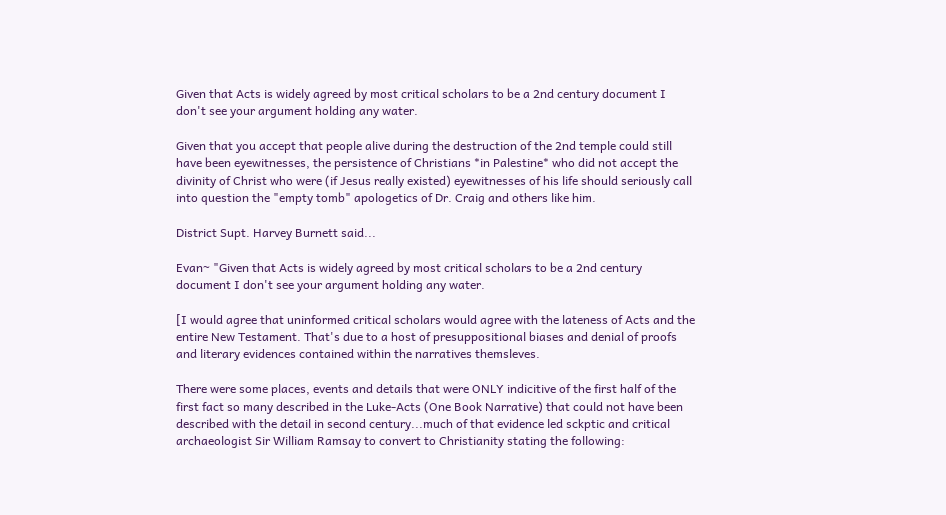Given that Acts is widely agreed by most critical scholars to be a 2nd century document I don't see your argument holding any water.

Given that you accept that people alive during the destruction of the 2nd temple could still have been eyewitnesses, the persistence of Christians *in Palestine* who did not accept the divinity of Christ who were (if Jesus really existed) eyewitnesses of his life should seriously call into question the "empty tomb" apologetics of Dr. Craig and others like him.

District Supt. Harvey Burnett said...

Evan~ "Given that Acts is widely agreed by most critical scholars to be a 2nd century document I don't see your argument holding any water.

[I would agree that uninformed critical scholars would agree with the lateness of Acts and the entire New Testament. That's due to a host of presuppositional biases and denial of proofs and literary evidences contained within the narratives themsleves.

There were some places, events and details that were ONLY indicitive of the first half of the first fact so many described in the Luke-Acts (One Book Narrative) that could not have been described with the detail in second century...much of that evidence led sckptic and critical archaeologist Sir William Ramsay to convert to Christianity stating the following: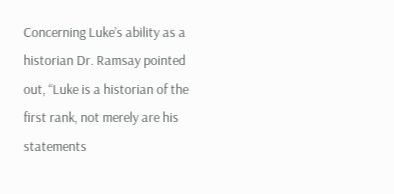Concerning Luke’s ability as a historian Dr. Ramsay pointed out, “Luke is a historian of the first rank, not merely are his statements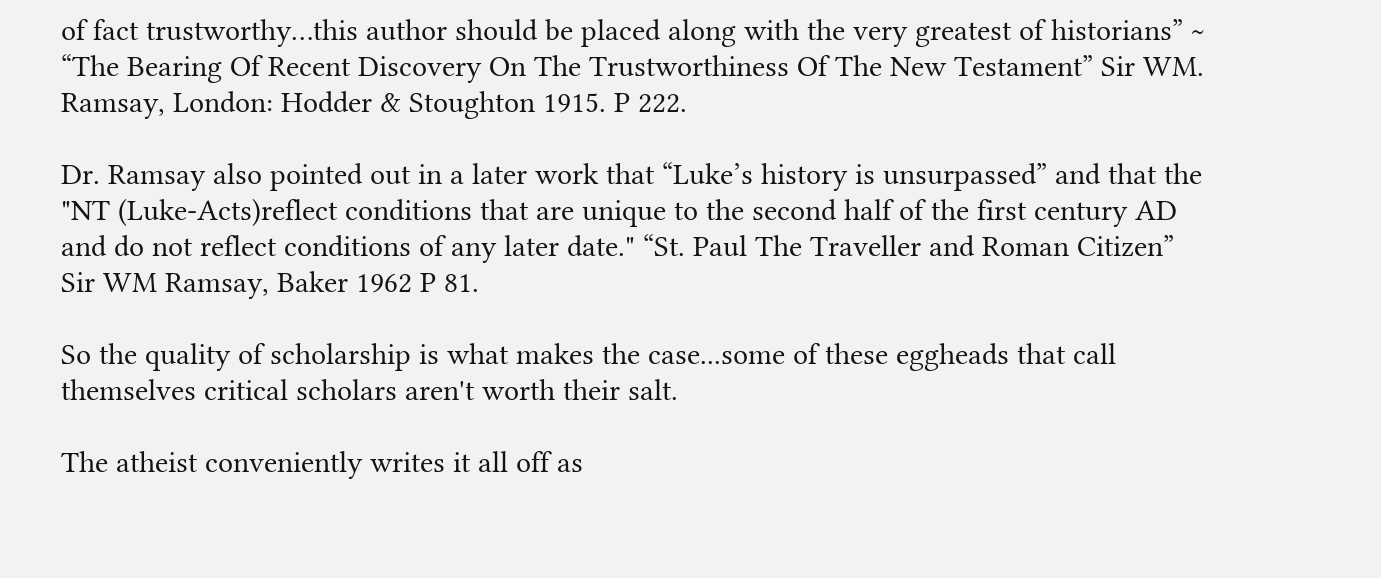of fact trustworthy…this author should be placed along with the very greatest of historians” ~ “The Bearing Of Recent Discovery On The Trustworthiness Of The New Testament” Sir WM. Ramsay, London: Hodder & Stoughton 1915. P 222.

Dr. Ramsay also pointed out in a later work that “Luke’s history is unsurpassed” and that the "NT (Luke-Acts)reflect conditions that are unique to the second half of the first century AD and do not reflect conditions of any later date." “St. Paul The Traveller and Roman Citizen” Sir WM Ramsay, Baker 1962 P 81.

So the quality of scholarship is what makes the case...some of these eggheads that call themselves critical scholars aren't worth their salt.

The atheist conveniently writes it all off as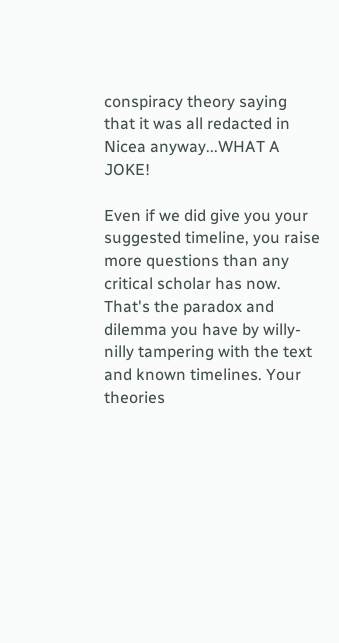conspiracy theory saying that it was all redacted in Nicea anyway...WHAT A JOKE!

Even if we did give you your suggested timeline, you raise more questions than any critical scholar has now. That's the paradox and dilemma you have by willy-nilly tampering with the text and known timelines. Your theories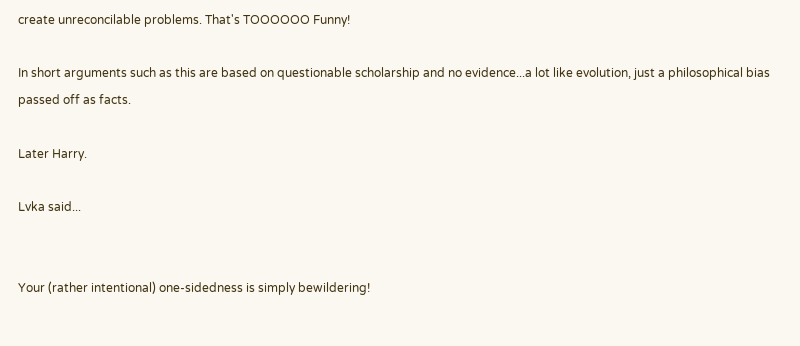create unreconcilable problems. That's TOOOOOO Funny!

In short arguments such as this are based on questionable scholarship and no evidence...a lot like evolution, just a philosophical bias passed off as facts.

Later Harry.

Lvka said...


Your (rather intentional) one-sidedness is simply bewildering!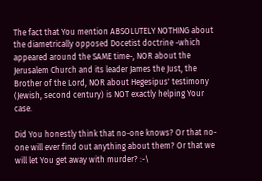The fact that You mention ABSOLUTELY NOTHING about the diametrically opposed Docetist doctrine -which appeared around the SAME time-, NOR about the Jerusalem Church and its leader James the Just, the Brother of the Lord, NOR about Hegesipus' testimony (Jewish, second century) is NOT exactly helping Your case.

Did You honestly think that no-one knows? Or that no-one will ever find out anything about them? Or that we will let You get away with murder? :-\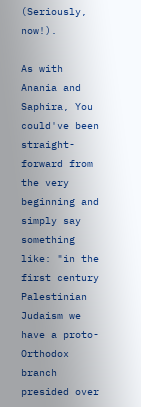(Seriously, now!).

As with Anania and Saphira, You could've been straight-forward from the very beginning and simply say something like: "in the first century Palestinian Judaism we have a proto-Orthodox branch presided over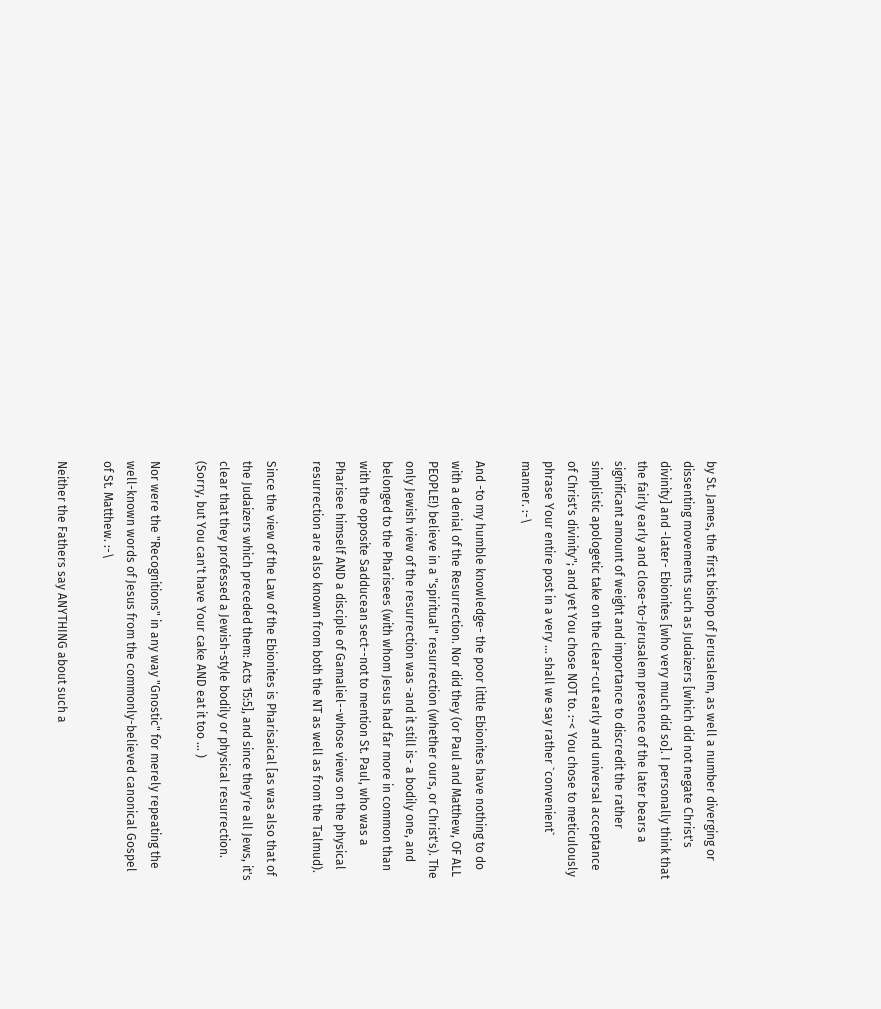by St. James, the first bishop of Jerusalem, as well a number diverging or dissenting movements such as Judaizers [which did not negate Christ's divinity] and -later- Ebionites [who very much did so]. I personally think that the fairly early and close-to-Jerusalem presence of the later bears a significant amount of weight and importance to discredit the rather simplistic apologetic take on the clear-cut early and universal acceptance of Christ's divinity"; and yet You chose NOT to. :-< You chose to meticulously phrase Your entire post in a very ... shall we say rather `convenient` manner. :-\

And -to my humble knowledge- the poor little Ebionites have nothing to do with a denial of the Resurrection. Nor did they (or Paul and Matthew, OF ALL PEOPLE!) believe in a "spiritual" resurrection (whether ours, or Christ's). The only Jewish view of the resurrection was -and it still is- a bodily one, and belonged to the Pharisees (with whom Jesus had far more in common than with the opposite Sadducean sect--not to mention St. Paul, who was a Pharisee himself AND a disciple of Gamaliel--whose views on the physical resurrection are also known from both the NT as well as from the Talmud).

Since the view of the Law of the Ebionites is Pharisaical [as was also that of the Judaizers which preceded them: Acts 15:5], and since they're all Jews, it's clear that they professed a Jewish-style bodily or physical resurrection. (Sorry, but You can't have Your cake AND eat it too ... )

Nor were the "Recognitions" in any way "Gnostic" for merely repeating the well-known words of Jesus from the commonly-believed canonical Gospel of St. Matthew. :-\

Neither the Fathers say ANYTHING about such a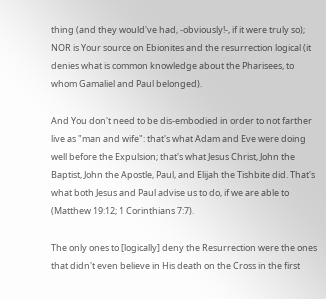thing (and they would've had, -obviously!-, if it were truly so); NOR is Your source on Ebionites and the resurrection logical (it denies what is common knowledge about the Pharisees, to whom Gamaliel and Paul belonged).

And You don't need to be dis-embodied in order to not farther live as "man and wife": that's what Adam and Eve were doing well before the Expulsion; that's what Jesus Christ, John the Baptist, John the Apostle, Paul, and Elijah the Tishbite did. That's what both Jesus and Paul advise us to do, if we are able to (Matthew 19:12; 1 Corinthians 7:7).

The only ones to [logically] deny the Resurrection were the ones that didn't even believe in His death on the Cross in the first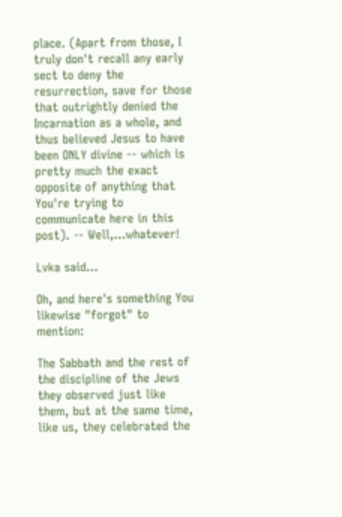place. (Apart from those, I truly don't recall any early sect to deny the resurrection, save for those that outrightly denied the Incarnation as a whole, and thus believed Jesus to have been ONLY divine -- which is pretty much the exact opposite of anything that You're trying to communicate here in this post). -- Well,...whatever!

Lvka said...

Oh, and here's something You likewise "forgot" to mention:

The Sabbath and the rest of the discipline of the Jews they observed just like them, but at the same time, like us, they celebrated the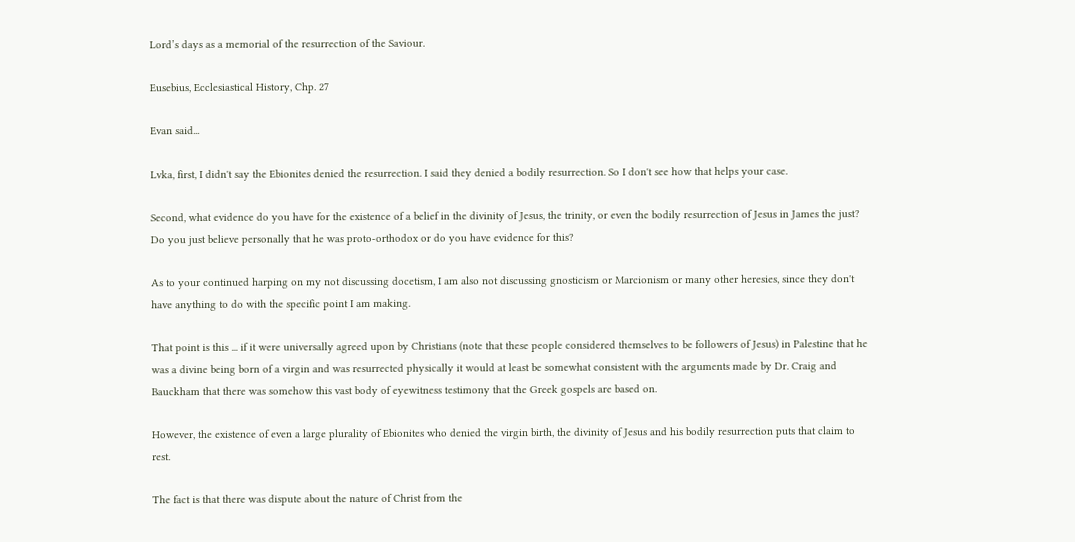Lord’s days as a memorial of the resurrection of the Saviour.

Eusebius, Ecclesiastical History, Chp. 27

Evan said...

Lvka, first, I didn't say the Ebionites denied the resurrection. I said they denied a bodily resurrection. So I don't see how that helps your case.

Second, what evidence do you have for the existence of a belief in the divinity of Jesus, the trinity, or even the bodily resurrection of Jesus in James the just? Do you just believe personally that he was proto-orthodox or do you have evidence for this?

As to your continued harping on my not discussing docetism, I am also not discussing gnosticism or Marcionism or many other heresies, since they don't have anything to do with the specific point I am making.

That point is this ... if it were universally agreed upon by Christians (note that these people considered themselves to be followers of Jesus) in Palestine that he was a divine being born of a virgin and was resurrected physically it would at least be somewhat consistent with the arguments made by Dr. Craig and Bauckham that there was somehow this vast body of eyewitness testimony that the Greek gospels are based on.

However, the existence of even a large plurality of Ebionites who denied the virgin birth, the divinity of Jesus and his bodily resurrection puts that claim to rest.

The fact is that there was dispute about the nature of Christ from the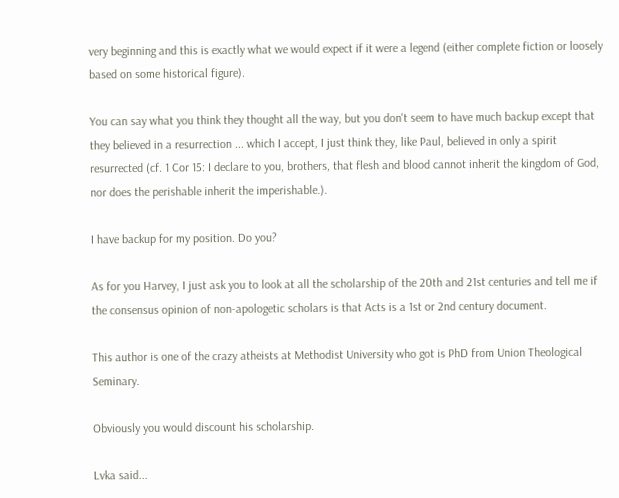very beginning and this is exactly what we would expect if it were a legend (either complete fiction or loosely based on some historical figure).

You can say what you think they thought all the way, but you don't seem to have much backup except that they believed in a resurrection ... which I accept, I just think they, like Paul, believed in only a spirit resurrected (cf. 1 Cor 15: I declare to you, brothers, that flesh and blood cannot inherit the kingdom of God, nor does the perishable inherit the imperishable.).

I have backup for my position. Do you?

As for you Harvey, I just ask you to look at all the scholarship of the 20th and 21st centuries and tell me if the consensus opinion of non-apologetic scholars is that Acts is a 1st or 2nd century document.

This author is one of the crazy atheists at Methodist University who got is PhD from Union Theological Seminary.

Obviously you would discount his scholarship.

Lvka said...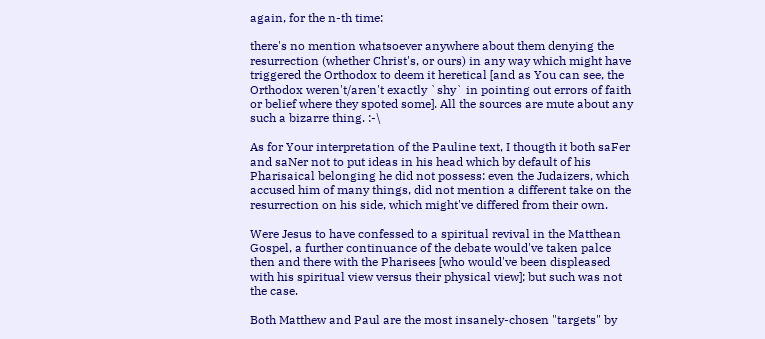again, for the n-th time:

there's no mention whatsoever anywhere about them denying the resurrection (whether Christ's, or ours) in any way which might have triggered the Orthodox to deem it heretical [and as You can see, the Orthodox weren't/aren't exactly `shy` in pointing out errors of faith or belief where they spoted some]. All the sources are mute about any such a bizarre thing. :-\

As for Your interpretation of the Pauline text, I thougth it both saFer and saNer not to put ideas in his head which by default of his Pharisaical belonging he did not possess: even the Judaizers, which accused him of many things, did not mention a different take on the resurrection on his side, which might've differed from their own.

Were Jesus to have confessed to a spiritual revival in the Matthean Gospel, a further continuance of the debate would've taken palce then and there with the Pharisees [who would've been displeased with his spiritual view versus their physical view]; but such was not the case.

Both Matthew and Paul are the most insanely-chosen "targets" by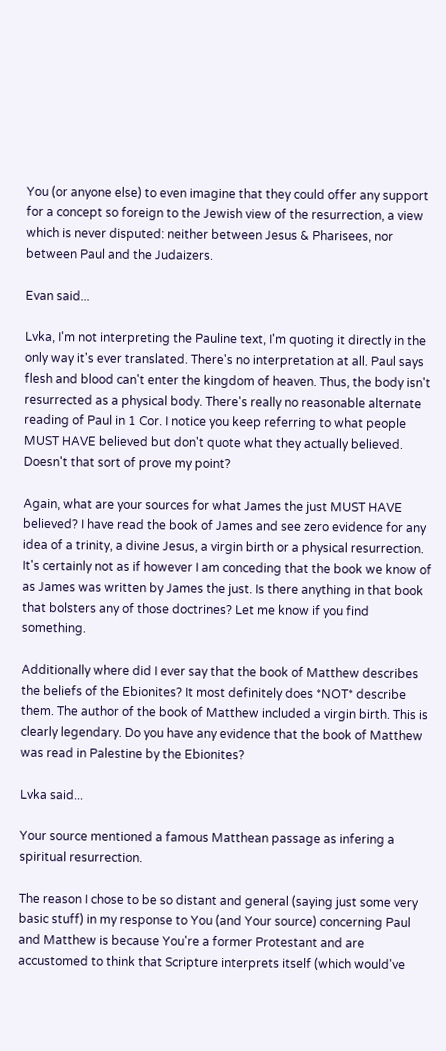You (or anyone else) to even imagine that they could offer any support for a concept so foreign to the Jewish view of the resurrection, a view which is never disputed: neither between Jesus & Pharisees, nor between Paul and the Judaizers.

Evan said...

Lvka, I'm not interpreting the Pauline text, I'm quoting it directly in the only way it's ever translated. There's no interpretation at all. Paul says flesh and blood can't enter the kingdom of heaven. Thus, the body isn't resurrected as a physical body. There's really no reasonable alternate reading of Paul in 1 Cor. I notice you keep referring to what people MUST HAVE believed but don't quote what they actually believed. Doesn't that sort of prove my point?

Again, what are your sources for what James the just MUST HAVE believed? I have read the book of James and see zero evidence for any idea of a trinity, a divine Jesus, a virgin birth or a physical resurrection. It's certainly not as if however I am conceding that the book we know of as James was written by James the just. Is there anything in that book that bolsters any of those doctrines? Let me know if you find something.

Additionally where did I ever say that the book of Matthew describes the beliefs of the Ebionites? It most definitely does *NOT* describe them. The author of the book of Matthew included a virgin birth. This is clearly legendary. Do you have any evidence that the book of Matthew was read in Palestine by the Ebionites?

Lvka said...

Your source mentioned a famous Matthean passage as infering a spiritual resurrection.

The reason I chose to be so distant and general (saying just some very basic stuff) in my response to You (and Your source) concerning Paul and Matthew is because You're a former Protestant and are accustomed to think that Scripture interprets itself (which would've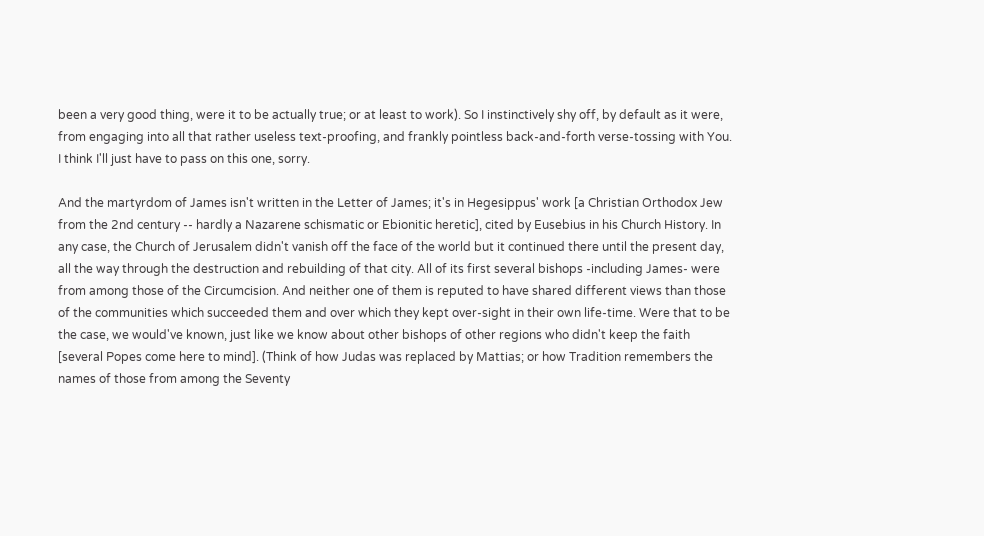been a very good thing, were it to be actually true; or at least to work). So I instinctively shy off, by default as it were, from engaging into all that rather useless text-proofing, and frankly pointless back-and-forth verse-tossing with You. I think I'll just have to pass on this one, sorry.

And the martyrdom of James isn't written in the Letter of James; it's in Hegesippus' work [a Christian Orthodox Jew from the 2nd century -- hardly a Nazarene schismatic or Ebionitic heretic], cited by Eusebius in his Church History. In any case, the Church of Jerusalem didn't vanish off the face of the world but it continued there until the present day, all the way through the destruction and rebuilding of that city. All of its first several bishops -including James- were from among those of the Circumcision. And neither one of them is reputed to have shared different views than those of the communities which succeeded them and over which they kept over-sight in their own life-time. Were that to be the case, we would've known, just like we know about other bishops of other regions who didn't keep the faith [several Popes come here to mind]. (Think of how Judas was replaced by Mattias; or how Tradition remembers the names of those from among the Seventy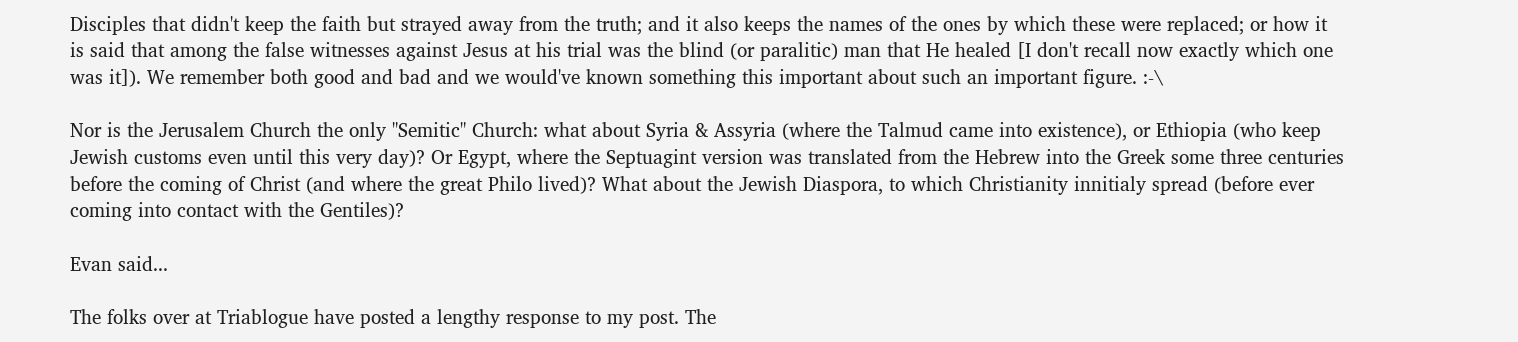Disciples that didn't keep the faith but strayed away from the truth; and it also keeps the names of the ones by which these were replaced; or how it is said that among the false witnesses against Jesus at his trial was the blind (or paralitic) man that He healed [I don't recall now exactly which one was it]). We remember both good and bad and we would've known something this important about such an important figure. :-\

Nor is the Jerusalem Church the only "Semitic" Church: what about Syria & Assyria (where the Talmud came into existence), or Ethiopia (who keep Jewish customs even until this very day)? Or Egypt, where the Septuagint version was translated from the Hebrew into the Greek some three centuries before the coming of Christ (and where the great Philo lived)? What about the Jewish Diaspora, to which Christianity innitialy spread (before ever coming into contact with the Gentiles)?

Evan said...

The folks over at Triablogue have posted a lengthy response to my post. The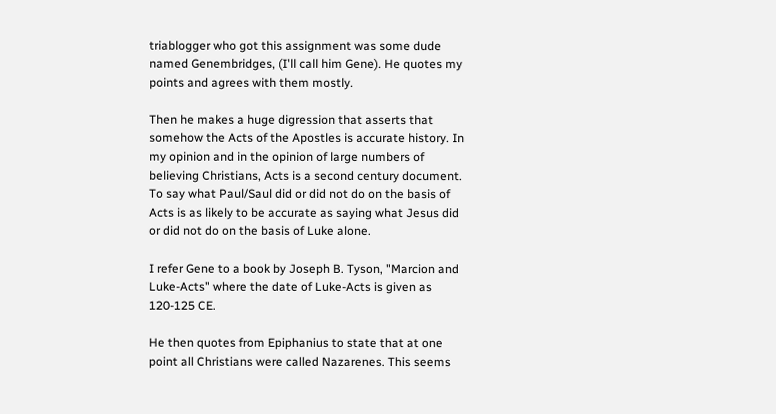triablogger who got this assignment was some dude named Genembridges, (I'll call him Gene). He quotes my points and agrees with them mostly.

Then he makes a huge digression that asserts that somehow the Acts of the Apostles is accurate history. In my opinion and in the opinion of large numbers of believing Christians, Acts is a second century document. To say what Paul/Saul did or did not do on the basis of Acts is as likely to be accurate as saying what Jesus did or did not do on the basis of Luke alone.

I refer Gene to a book by Joseph B. Tyson, "Marcion and Luke-Acts" where the date of Luke-Acts is given as 120-125 CE.

He then quotes from Epiphanius to state that at one point all Christians were called Nazarenes. This seems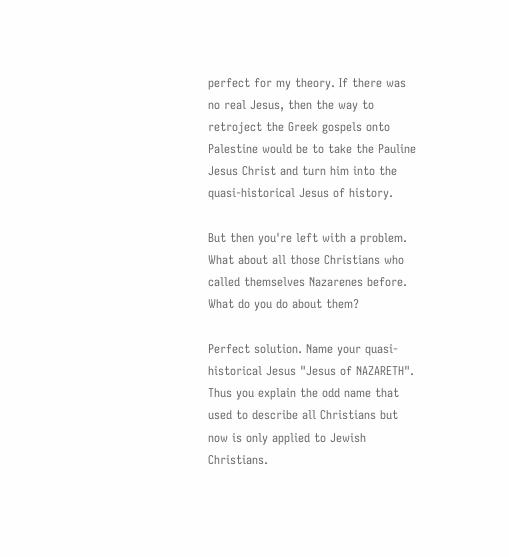perfect for my theory. If there was no real Jesus, then the way to retroject the Greek gospels onto Palestine would be to take the Pauline Jesus Christ and turn him into the quasi-historical Jesus of history.

But then you're left with a problem. What about all those Christians who called themselves Nazarenes before. What do you do about them?

Perfect solution. Name your quasi-historical Jesus "Jesus of NAZARETH". Thus you explain the odd name that used to describe all Christians but now is only applied to Jewish Christians.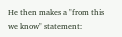He then makes a "from this we know" statement: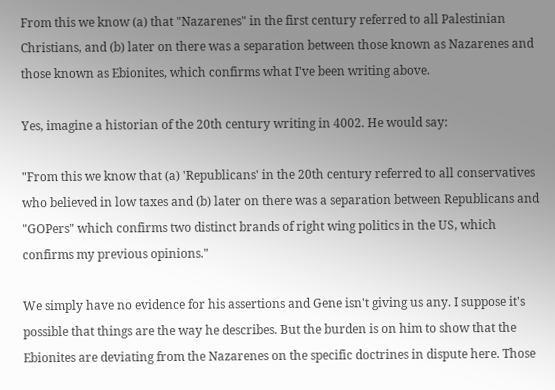From this we know (a) that "Nazarenes" in the first century referred to all Palestinian Christians, and (b) later on there was a separation between those known as Nazarenes and those known as Ebionites, which confirms what I've been writing above.

Yes, imagine a historian of the 20th century writing in 4002. He would say:

"From this we know that (a) 'Republicans' in the 20th century referred to all conservatives who believed in low taxes and (b) later on there was a separation between Republicans and "GOPers" which confirms two distinct brands of right wing politics in the US, which confirms my previous opinions."

We simply have no evidence for his assertions and Gene isn't giving us any. I suppose it's possible that things are the way he describes. But the burden is on him to show that the Ebionites are deviating from the Nazarenes on the specific doctrines in dispute here. Those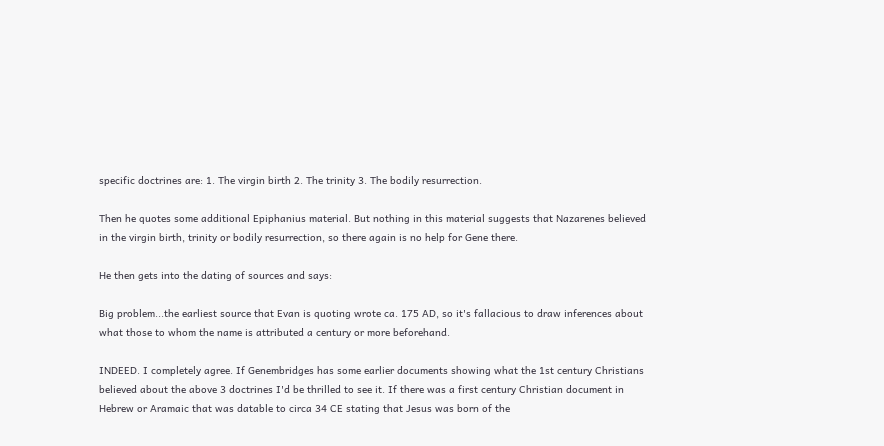specific doctrines are: 1. The virgin birth 2. The trinity 3. The bodily resurrection.

Then he quotes some additional Epiphanius material. But nothing in this material suggests that Nazarenes believed in the virgin birth, trinity or bodily resurrection, so there again is no help for Gene there.

He then gets into the dating of sources and says:

Big problem...the earliest source that Evan is quoting wrote ca. 175 AD, so it's fallacious to draw inferences about what those to whom the name is attributed a century or more beforehand.

INDEED. I completely agree. If Genembridges has some earlier documents showing what the 1st century Christians believed about the above 3 doctrines I'd be thrilled to see it. If there was a first century Christian document in Hebrew or Aramaic that was datable to circa 34 CE stating that Jesus was born of the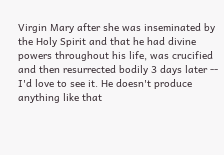Virgin Mary after she was inseminated by the Holy Spirit and that he had divine powers throughout his life, was crucified and then resurrected bodily 3 days later -- I'd love to see it. He doesn't produce anything like that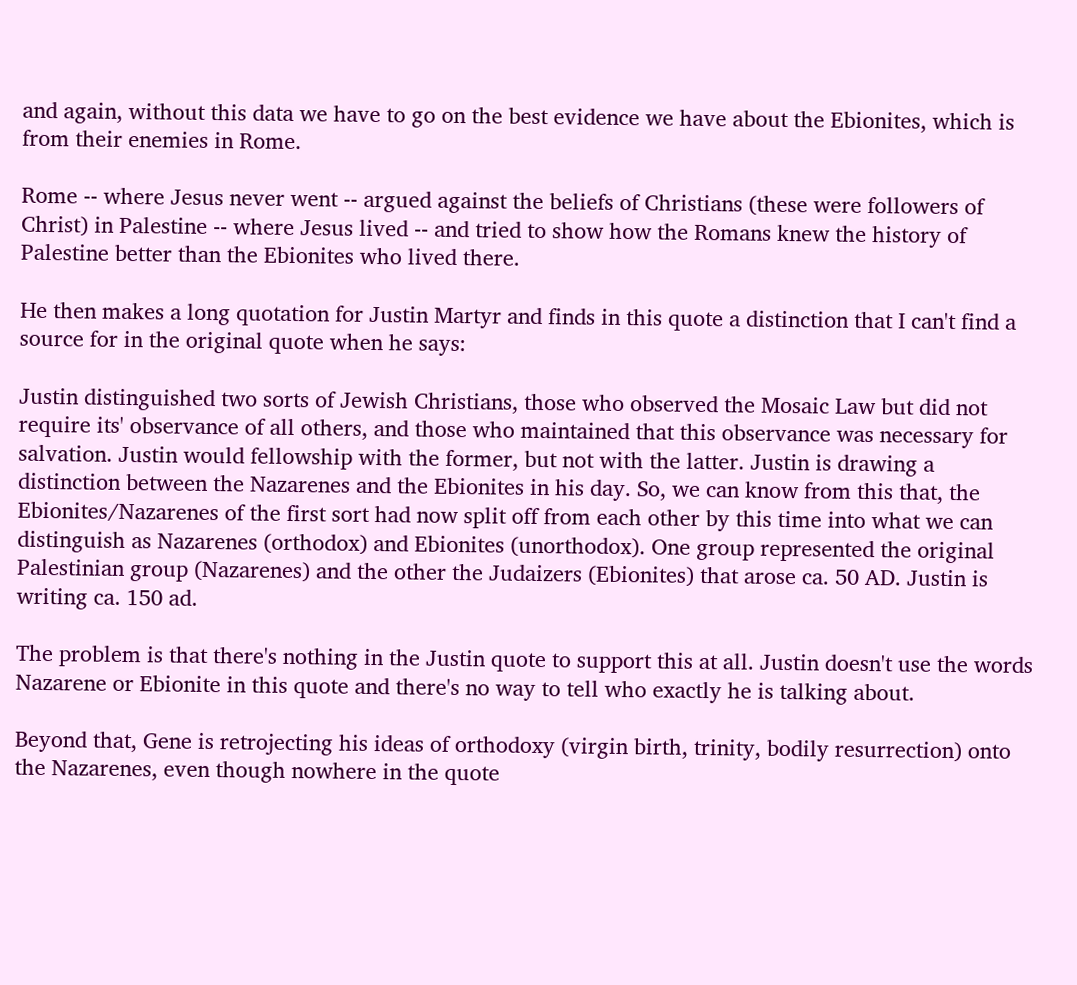and again, without this data we have to go on the best evidence we have about the Ebionites, which is from their enemies in Rome.

Rome -- where Jesus never went -- argued against the beliefs of Christians (these were followers of Christ) in Palestine -- where Jesus lived -- and tried to show how the Romans knew the history of Palestine better than the Ebionites who lived there.

He then makes a long quotation for Justin Martyr and finds in this quote a distinction that I can't find a source for in the original quote when he says:

Justin distinguished two sorts of Jewish Christians, those who observed the Mosaic Law but did not require its' observance of all others, and those who maintained that this observance was necessary for salvation. Justin would fellowship with the former, but not with the latter. Justin is drawing a distinction between the Nazarenes and the Ebionites in his day. So, we can know from this that, the Ebionites/Nazarenes of the first sort had now split off from each other by this time into what we can distinguish as Nazarenes (orthodox) and Ebionites (unorthodox). One group represented the original Palestinian group (Nazarenes) and the other the Judaizers (Ebionites) that arose ca. 50 AD. Justin is writing ca. 150 ad.

The problem is that there's nothing in the Justin quote to support this at all. Justin doesn't use the words Nazarene or Ebionite in this quote and there's no way to tell who exactly he is talking about.

Beyond that, Gene is retrojecting his ideas of orthodoxy (virgin birth, trinity, bodily resurrection) onto the Nazarenes, even though nowhere in the quote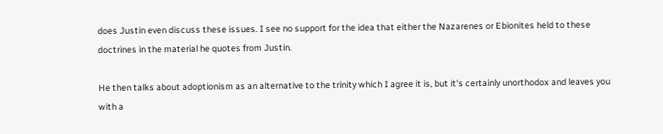does Justin even discuss these issues. I see no support for the idea that either the Nazarenes or Ebionites held to these doctrines in the material he quotes from Justin.

He then talks about adoptionism as an alternative to the trinity which I agree it is, but it's certainly unorthodox and leaves you with a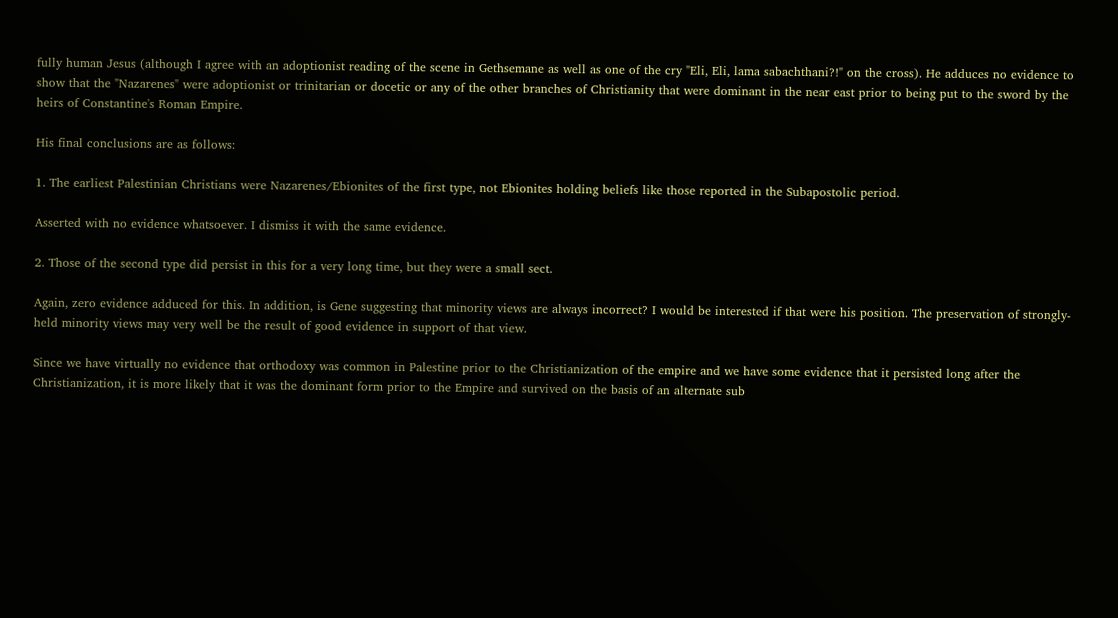fully human Jesus (although I agree with an adoptionist reading of the scene in Gethsemane as well as one of the cry "Eli, Eli, lama sabachthani?!" on the cross). He adduces no evidence to show that the "Nazarenes" were adoptionist or trinitarian or docetic or any of the other branches of Christianity that were dominant in the near east prior to being put to the sword by the heirs of Constantine's Roman Empire.

His final conclusions are as follows:

1. The earliest Palestinian Christians were Nazarenes/Ebionites of the first type, not Ebionites holding beliefs like those reported in the Subapostolic period.

Asserted with no evidence whatsoever. I dismiss it with the same evidence.

2. Those of the second type did persist in this for a very long time, but they were a small sect.

Again, zero evidence adduced for this. In addition, is Gene suggesting that minority views are always incorrect? I would be interested if that were his position. The preservation of strongly-held minority views may very well be the result of good evidence in support of that view.

Since we have virtually no evidence that orthodoxy was common in Palestine prior to the Christianization of the empire and we have some evidence that it persisted long after the Christianization, it is more likely that it was the dominant form prior to the Empire and survived on the basis of an alternate sub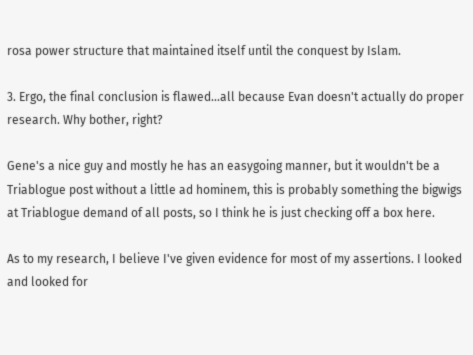rosa power structure that maintained itself until the conquest by Islam.

3. Ergo, the final conclusion is flawed...all because Evan doesn't actually do proper research. Why bother, right?

Gene's a nice guy and mostly he has an easygoing manner, but it wouldn't be a Triablogue post without a little ad hominem, this is probably something the bigwigs at Triablogue demand of all posts, so I think he is just checking off a box here.

As to my research, I believe I've given evidence for most of my assertions. I looked and looked for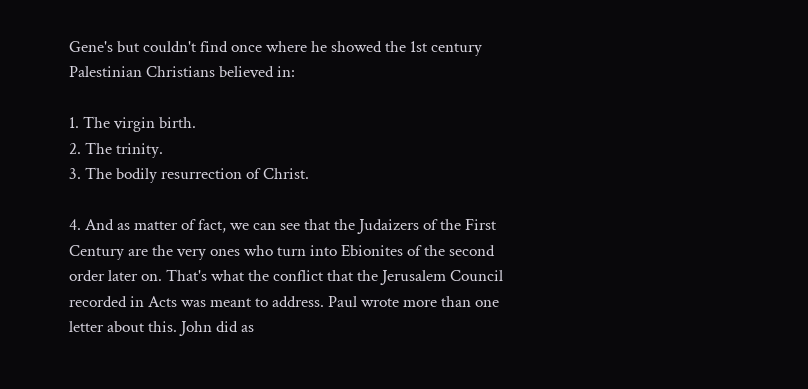Gene's but couldn't find once where he showed the 1st century Palestinian Christians believed in:

1. The virgin birth.
2. The trinity.
3. The bodily resurrection of Christ.

4. And as matter of fact, we can see that the Judaizers of the First Century are the very ones who turn into Ebionites of the second order later on. That's what the conflict that the Jerusalem Council recorded in Acts was meant to address. Paul wrote more than one letter about this. John did as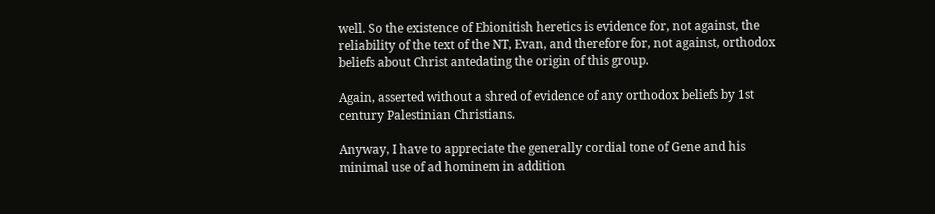well. So the existence of Ebionitish heretics is evidence for, not against, the reliability of the text of the NT, Evan, and therefore for, not against, orthodox beliefs about Christ antedating the origin of this group.

Again, asserted without a shred of evidence of any orthodox beliefs by 1st century Palestinian Christians.

Anyway, I have to appreciate the generally cordial tone of Gene and his minimal use of ad hominem in addition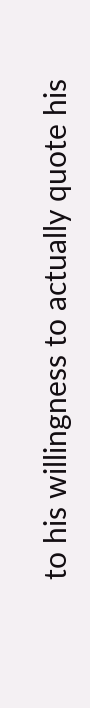to his willingness to actually quote his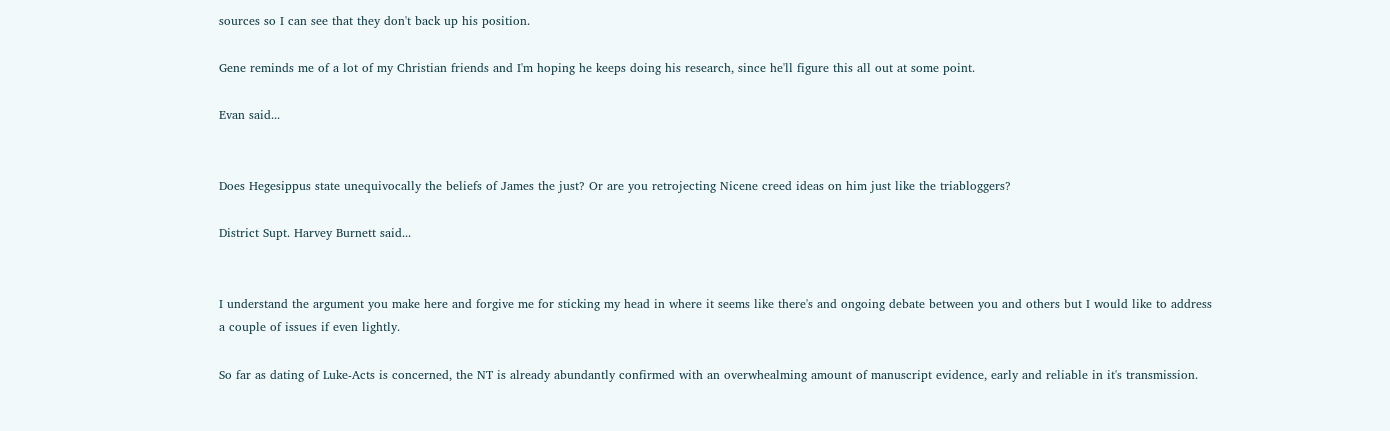sources so I can see that they don't back up his position.

Gene reminds me of a lot of my Christian friends and I'm hoping he keeps doing his research, since he'll figure this all out at some point.

Evan said...


Does Hegesippus state unequivocally the beliefs of James the just? Or are you retrojecting Nicene creed ideas on him just like the triabloggers?

District Supt. Harvey Burnett said...


I understand the argument you make here and forgive me for sticking my head in where it seems like there's and ongoing debate between you and others but I would like to address a couple of issues if even lightly.

So far as dating of Luke-Acts is concerned, the NT is already abundantly confirmed with an overwhealming amount of manuscript evidence, early and reliable in it's transmission.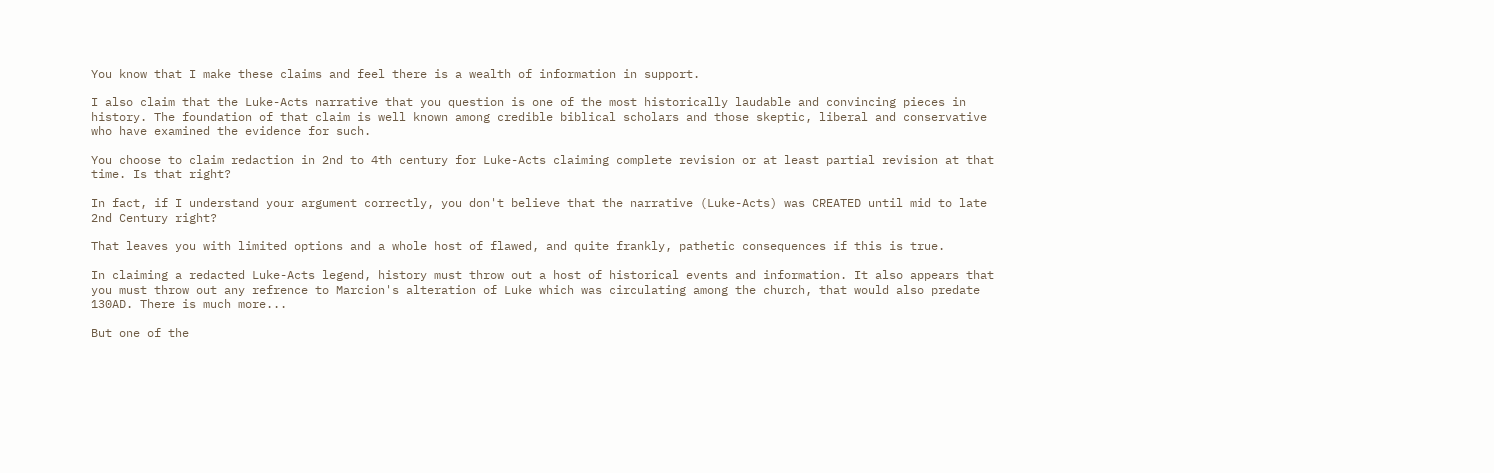You know that I make these claims and feel there is a wealth of information in support.

I also claim that the Luke-Acts narrative that you question is one of the most historically laudable and convincing pieces in history. The foundation of that claim is well known among credible biblical scholars and those skeptic, liberal and conservative who have examined the evidence for such.

You choose to claim redaction in 2nd to 4th century for Luke-Acts claiming complete revision or at least partial revision at that time. Is that right?

In fact, if I understand your argument correctly, you don't believe that the narrative (Luke-Acts) was CREATED until mid to late 2nd Century right?

That leaves you with limited options and a whole host of flawed, and quite frankly, pathetic consequences if this is true.

In claiming a redacted Luke-Acts legend, history must throw out a host of historical events and information. It also appears that you must throw out any refrence to Marcion's alteration of Luke which was circulating among the church, that would also predate 130AD. There is much more...

But one of the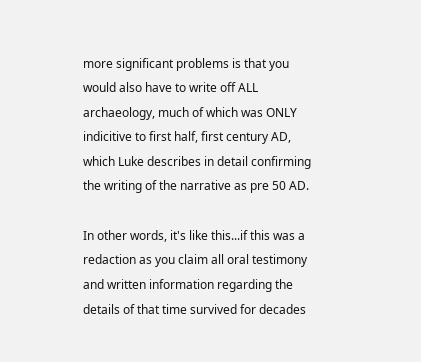more significant problems is that you would also have to write off ALL archaeology, much of which was ONLY indicitive to first half, first century AD, which Luke describes in detail confirming the writing of the narrative as pre 50 AD.

In other words, it's like this...if this was a redaction as you claim all oral testimony and written information regarding the details of that time survived for decades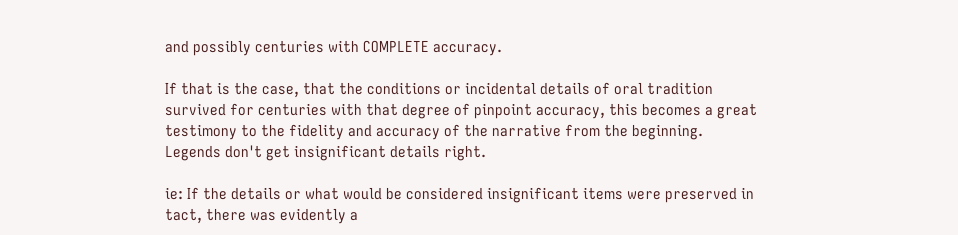and possibly centuries with COMPLETE accuracy.

If that is the case, that the conditions or incidental details of oral tradition survived for centuries with that degree of pinpoint accuracy, this becomes a great testimony to the fidelity and accuracy of the narrative from the beginning. Legends don't get insignificant details right.

ie: If the details or what would be considered insignificant items were preserved in tact, there was evidently a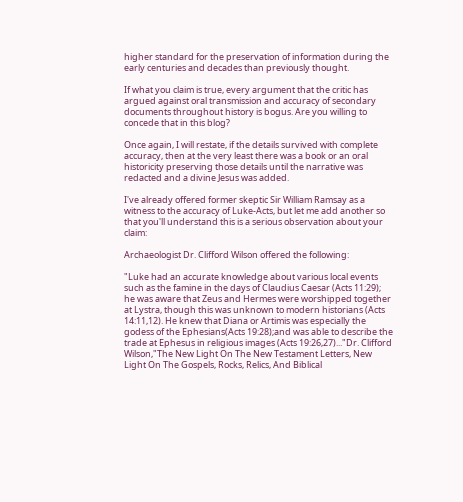higher standard for the preservation of information during the early centuries and decades than previously thought.

If what you claim is true, every argument that the critic has argued against oral transmission and accuracy of secondary documents throughout history is bogus. Are you willing to concede that in this blog?

Once again, I will restate, if the details survived with complete accuracy, then at the very least there was a book or an oral historicity preserving those details until the narrative was redacted and a divine Jesus was added.

I've already offered former skeptic Sir William Ramsay as a witness to the accuracy of Luke-Acts, but let me add another so that you'll understand this is a serious observation about your claim:

Archaeologist Dr. Clifford Wilson offered the following:

"Luke had an accurate knowledge about various local events such as the famine in the days of Claudius Caesar (Acts 11:29); he was aware that Zeus and Hermes were worshipped together at Lystra, though this was unknown to modern historians (Acts 14:11,12). He knew that Diana or Artimis was especially the godess of the Ephesians(Acts 19:28);and was able to describe the trade at Ephesus in religious images (Acts 19:26,27)..."Dr. Clifford Wilson,"The New Light On The New Testament Letters, New Light On The Gospels, Rocks, Relics, And Biblical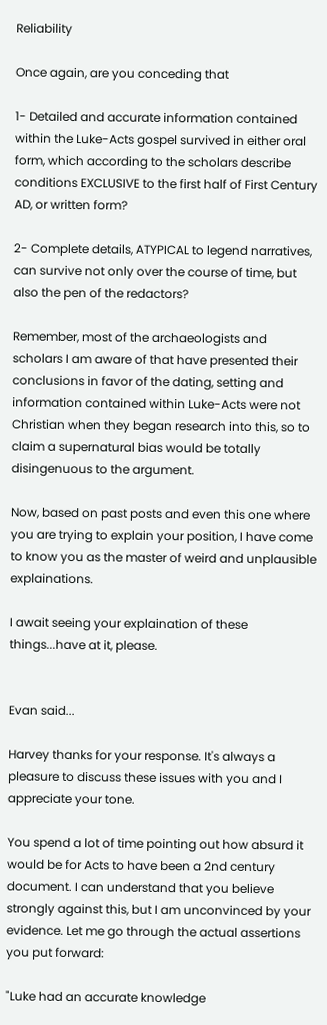Reliability

Once again, are you conceding that

1- Detailed and accurate information contained within the Luke-Acts gospel survived in either oral form, which according to the scholars describe conditions EXCLUSIVE to the first half of First Century AD, or written form?

2- Complete details, ATYPICAL to legend narratives, can survive not only over the course of time, but also the pen of the redactors?

Remember, most of the archaeologists and scholars I am aware of that have presented their conclusions in favor of the dating, setting and information contained within Luke-Acts were not Christian when they began research into this, so to claim a supernatural bias would be totally disingenuous to the argument.

Now, based on past posts and even this one where you are trying to explain your position, I have come to know you as the master of weird and unplausible explainations.

I await seeing your explaination of these things...have at it, please.


Evan said...

Harvey thanks for your response. It's always a pleasure to discuss these issues with you and I appreciate your tone.

You spend a lot of time pointing out how absurd it would be for Acts to have been a 2nd century document. I can understand that you believe strongly against this, but I am unconvinced by your evidence. Let me go through the actual assertions you put forward:

"Luke had an accurate knowledge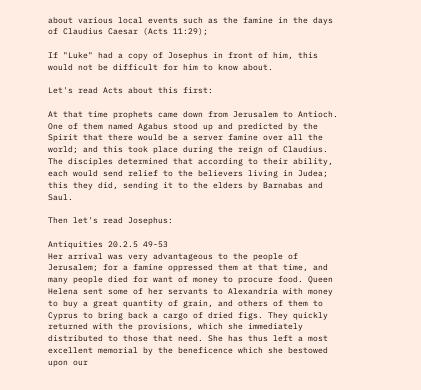about various local events such as the famine in the days of Claudius Caesar (Acts 11:29);

If "Luke" had a copy of Josephus in front of him, this would not be difficult for him to know about.

Let's read Acts about this first:

At that time prophets came down from Jerusalem to Antioch. One of them named Agabus stood up and predicted by the Spirit that there would be a server famine over all the world; and this took place during the reign of Claudius. The disciples determined that according to their ability, each would send relief to the believers living in Judea; this they did, sending it to the elders by Barnabas and Saul.

Then let's read Josephus:

Antiquities 20.2.5 49-53
Her arrival was very advantageous to the people of Jerusalem; for a famine oppressed them at that time, and many people died for want of money to procure food. Queen Helena sent some of her servants to Alexandria with money to buy a great quantity of grain, and others of them to Cyprus to bring back a cargo of dried figs. They quickly returned with the provisions, which she immediately distributed to those that need. She has thus left a most excellent memorial by the beneficence which she bestowed upon our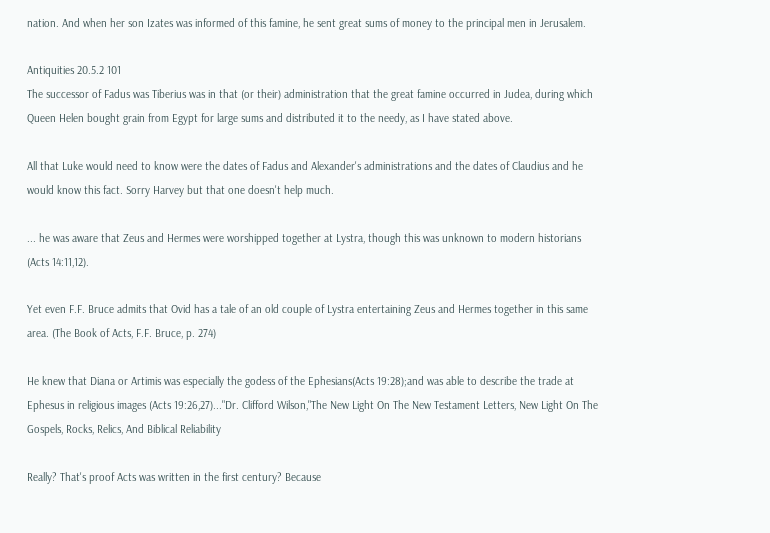nation. And when her son Izates was informed of this famine, he sent great sums of money to the principal men in Jerusalem.

Antiquities 20.5.2 101
The successor of Fadus was Tiberius was in that (or their) administration that the great famine occurred in Judea, during which Queen Helen bought grain from Egypt for large sums and distributed it to the needy, as I have stated above.

All that Luke would need to know were the dates of Fadus and Alexander's administrations and the dates of Claudius and he would know this fact. Sorry Harvey but that one doesn't help much.

... he was aware that Zeus and Hermes were worshipped together at Lystra, though this was unknown to modern historians (Acts 14:11,12).

Yet even F.F. Bruce admits that Ovid has a tale of an old couple of Lystra entertaining Zeus and Hermes together in this same area. (The Book of Acts, F.F. Bruce, p. 274)

He knew that Diana or Artimis was especially the godess of the Ephesians(Acts 19:28);and was able to describe the trade at Ephesus in religious images (Acts 19:26,27)..."Dr. Clifford Wilson,"The New Light On The New Testament Letters, New Light On The Gospels, Rocks, Relics, And Biblical Reliability

Really? That's proof Acts was written in the first century? Because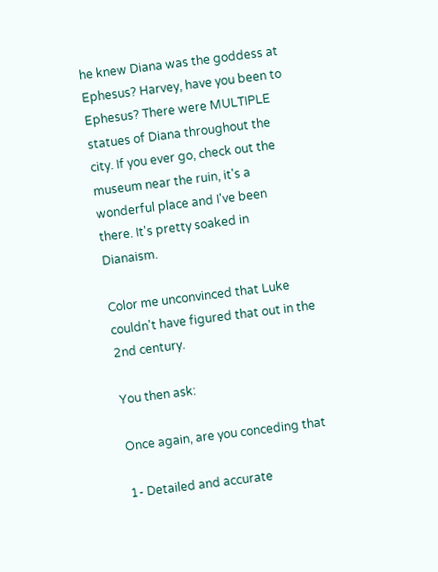he knew Diana was the goddess at Ephesus? Harvey, have you been to Ephesus? There were MULTIPLE statues of Diana throughout the city. If you ever go, check out the museum near the ruin, it's a wonderful place and I've been there. It's pretty soaked in Dianaism.

Color me unconvinced that Luke couldn't have figured that out in the 2nd century.

You then ask:

Once again, are you conceding that

1- Detailed and accurate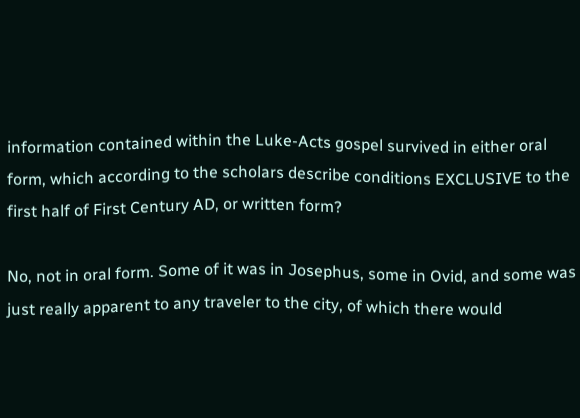information contained within the Luke-Acts gospel survived in either oral form, which according to the scholars describe conditions EXCLUSIVE to the first half of First Century AD, or written form?

No, not in oral form. Some of it was in Josephus, some in Ovid, and some was just really apparent to any traveler to the city, of which there would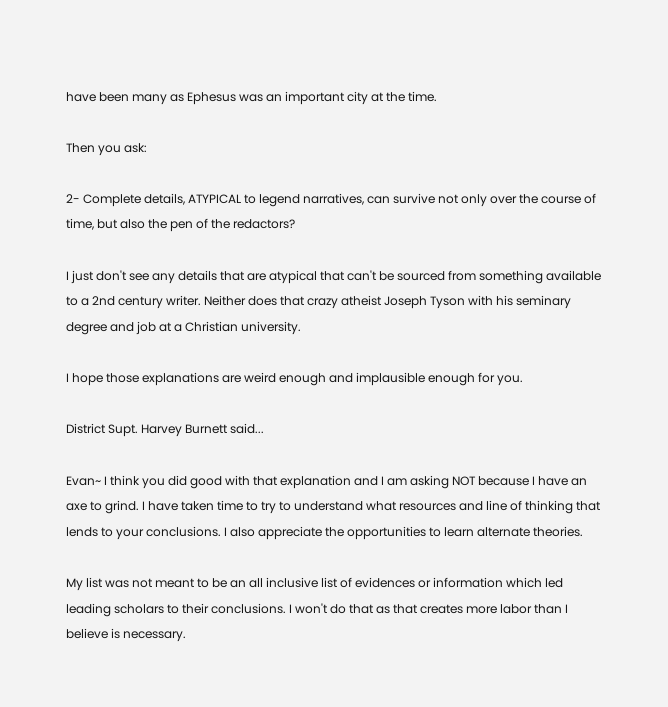have been many as Ephesus was an important city at the time.

Then you ask:

2- Complete details, ATYPICAL to legend narratives, can survive not only over the course of time, but also the pen of the redactors?

I just don't see any details that are atypical that can't be sourced from something available to a 2nd century writer. Neither does that crazy atheist Joseph Tyson with his seminary degree and job at a Christian university.

I hope those explanations are weird enough and implausible enough for you.

District Supt. Harvey Burnett said...

Evan~ I think you did good with that explanation and I am asking NOT because I have an axe to grind. I have taken time to try to understand what resources and line of thinking that lends to your conclusions. I also appreciate the opportunities to learn alternate theories.

My list was not meant to be an all inclusive list of evidences or information which led leading scholars to their conclusions. I won't do that as that creates more labor than I believe is necessary.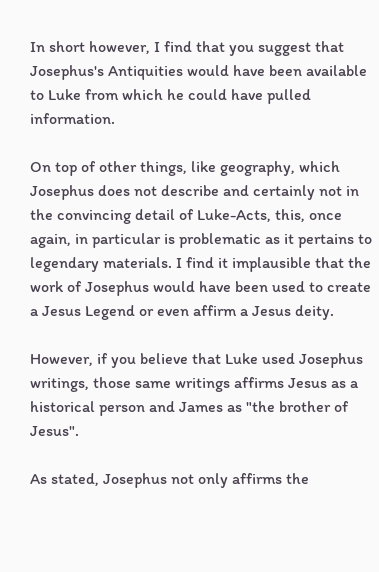In short however, I find that you suggest that Josephus's Antiquities would have been available to Luke from which he could have pulled information.

On top of other things, like geography, which Josephus does not describe and certainly not in the convincing detail of Luke-Acts, this, once again, in particular is problematic as it pertains to legendary materials. I find it implausible that the work of Josephus would have been used to create a Jesus Legend or even affirm a Jesus deity.

However, if you believe that Luke used Josephus writings, those same writings affirms Jesus as a historical person and James as "the brother of Jesus".

As stated, Josephus not only affirms the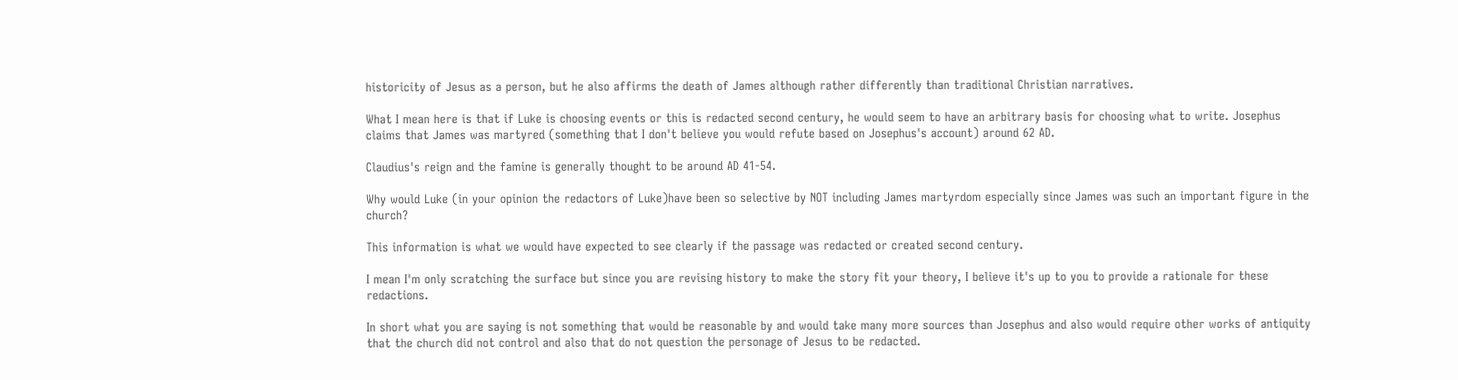historicity of Jesus as a person, but he also affirms the death of James although rather differently than traditional Christian narratives.

What I mean here is that if Luke is choosing events or this is redacted second century, he would seem to have an arbitrary basis for choosing what to write. Josephus claims that James was martyred (something that I don't believe you would refute based on Josephus's account) around 62 AD.

Claudius's reign and the famine is generally thought to be around AD 41-54.

Why would Luke (in your opinion the redactors of Luke)have been so selective by NOT including James martyrdom especially since James was such an important figure in the church?

This information is what we would have expected to see clearly if the passage was redacted or created second century.

I mean I'm only scratching the surface but since you are revising history to make the story fit your theory, I believe it's up to you to provide a rationale for these redactions.

In short what you are saying is not something that would be reasonable by and would take many more sources than Josephus and also would require other works of antiquity that the church did not control and also that do not question the personage of Jesus to be redacted.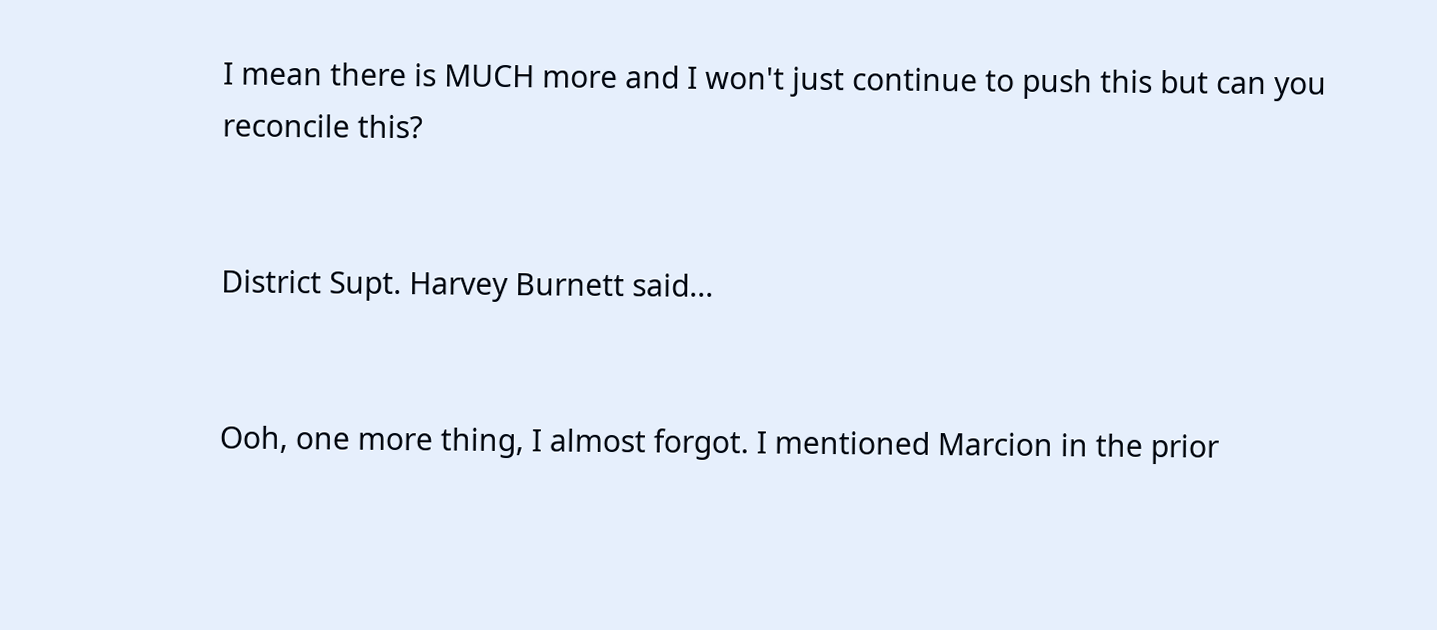I mean there is MUCH more and I won't just continue to push this but can you reconcile this?


District Supt. Harvey Burnett said...


Ooh, one more thing, I almost forgot. I mentioned Marcion in the prior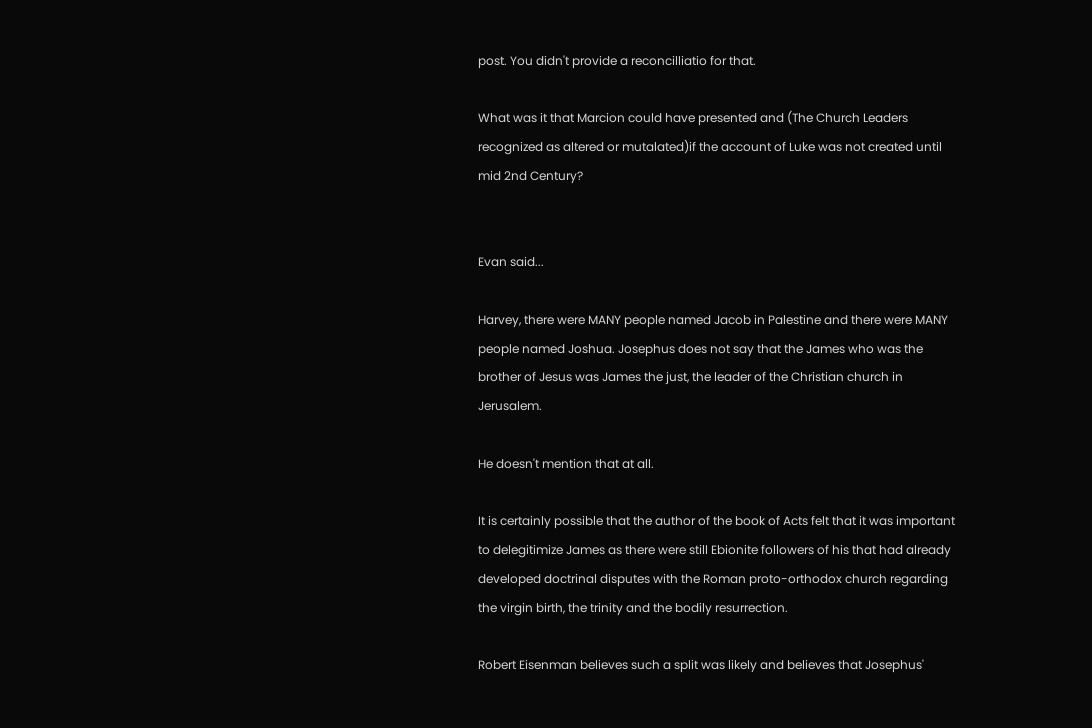post. You didn't provide a reconcilliatio for that.

What was it that Marcion could have presented and (The Church Leaders recognized as altered or mutalated)if the account of Luke was not created until mid 2nd Century?


Evan said...

Harvey, there were MANY people named Jacob in Palestine and there were MANY people named Joshua. Josephus does not say that the James who was the brother of Jesus was James the just, the leader of the Christian church in Jerusalem.

He doesn't mention that at all.

It is certainly possible that the author of the book of Acts felt that it was important to delegitimize James as there were still Ebionite followers of his that had already developed doctrinal disputes with the Roman proto-orthodox church regarding the virgin birth, the trinity and the bodily resurrection.

Robert Eisenman believes such a split was likely and believes that Josephus'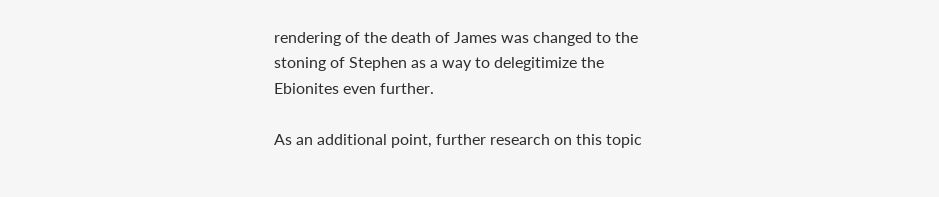rendering of the death of James was changed to the stoning of Stephen as a way to delegitimize the Ebionites even further.

As an additional point, further research on this topic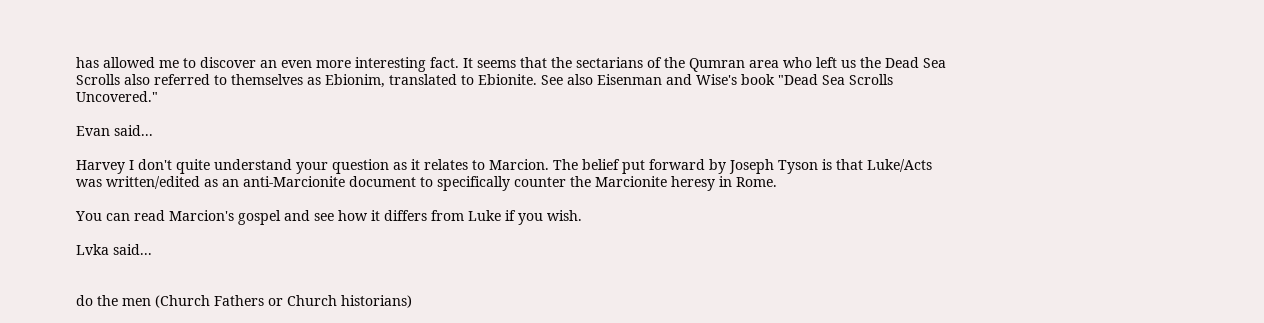has allowed me to discover an even more interesting fact. It seems that the sectarians of the Qumran area who left us the Dead Sea Scrolls also referred to themselves as Ebionim, translated to Ebionite. See also Eisenman and Wise's book "Dead Sea Scrolls Uncovered."

Evan said...

Harvey I don't quite understand your question as it relates to Marcion. The belief put forward by Joseph Tyson is that Luke/Acts was written/edited as an anti-Marcionite document to specifically counter the Marcionite heresy in Rome.

You can read Marcion's gospel and see how it differs from Luke if you wish.

Lvka said...


do the men (Church Fathers or Church historians)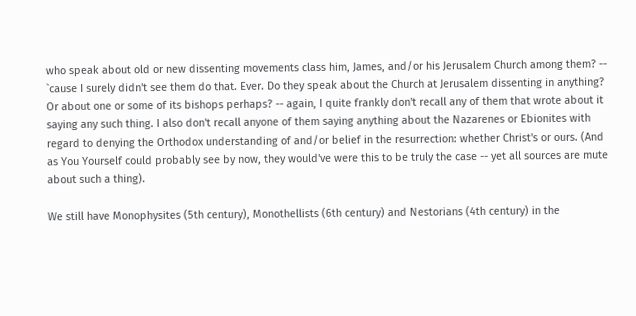who speak about old or new dissenting movements class him, James, and/or his Jerusalem Church among them? -- `cause I surely didn't see them do that. Ever. Do they speak about the Church at Jerusalem dissenting in anything? Or about one or some of its bishops perhaps? -- again, I quite frankly don't recall any of them that wrote about it saying any such thing. I also don't recall anyone of them saying anything about the Nazarenes or Ebionites with regard to denying the Orthodox understanding of and/or belief in the resurrection: whether Christ's or ours. (And as You Yourself could probably see by now, they would've were this to be truly the case -- yet all sources are mute about such a thing).

We still have Monophysites (5th century), Monothellists (6th century) and Nestorians (4th century) in the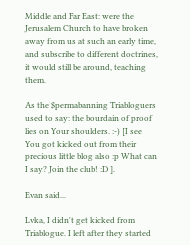Middle and Far East: were the Jerusalem Church to have broken away from us at such an early time, and subscribe to different doctrines, it would still be around, teaching them.

As the $permabanning Triabloguers used to say: the bourdain of proof lies on Your shoulders. :-) [I see You got kicked out from their precious little blog also :p What can I say? Join the club! :D ].

Evan said...

Lvka, I didn't get kicked from Triablogue. I left after they started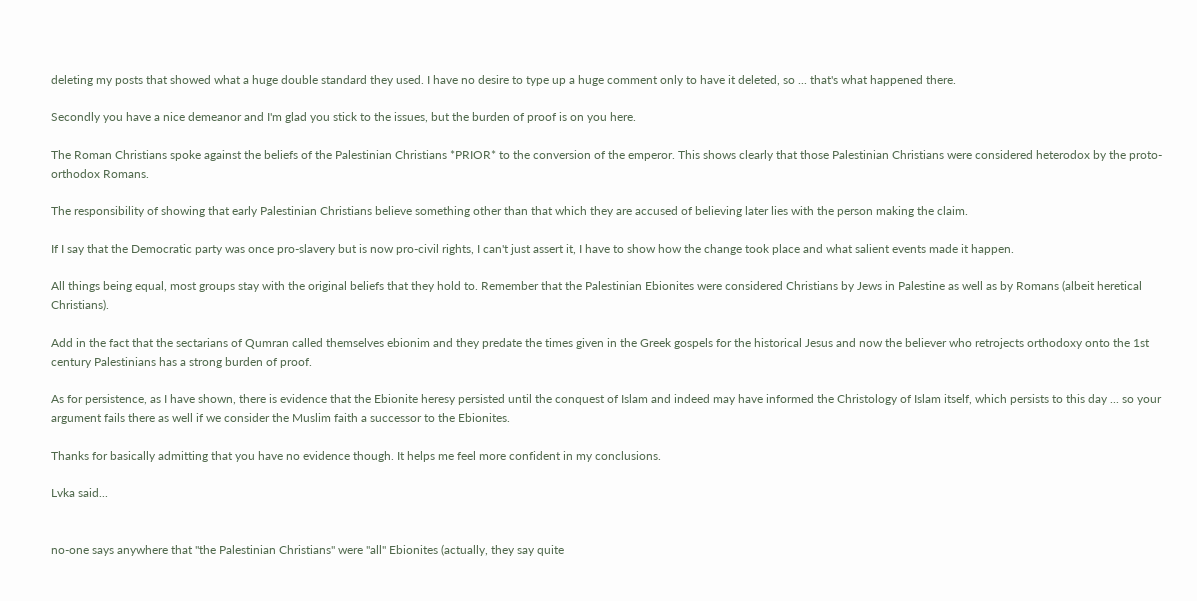deleting my posts that showed what a huge double standard they used. I have no desire to type up a huge comment only to have it deleted, so ... that's what happened there.

Secondly you have a nice demeanor and I'm glad you stick to the issues, but the burden of proof is on you here.

The Roman Christians spoke against the beliefs of the Palestinian Christians *PRIOR* to the conversion of the emperor. This shows clearly that those Palestinian Christians were considered heterodox by the proto-orthodox Romans.

The responsibility of showing that early Palestinian Christians believe something other than that which they are accused of believing later lies with the person making the claim.

If I say that the Democratic party was once pro-slavery but is now pro-civil rights, I can't just assert it, I have to show how the change took place and what salient events made it happen.

All things being equal, most groups stay with the original beliefs that they hold to. Remember that the Palestinian Ebionites were considered Christians by Jews in Palestine as well as by Romans (albeit heretical Christians).

Add in the fact that the sectarians of Qumran called themselves ebionim and they predate the times given in the Greek gospels for the historical Jesus and now the believer who retrojects orthodoxy onto the 1st century Palestinians has a strong burden of proof.

As for persistence, as I have shown, there is evidence that the Ebionite heresy persisted until the conquest of Islam and indeed may have informed the Christology of Islam itself, which persists to this day ... so your argument fails there as well if we consider the Muslim faith a successor to the Ebionites.

Thanks for basically admitting that you have no evidence though. It helps me feel more confident in my conclusions.

Lvka said...


no-one says anywhere that "the Palestinian Christians" were "all" Ebionites (actually, they say quite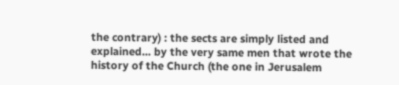the contrary) : the sects are simply listed and explained... by the very same men that wrote the history of the Church (the one in Jerusalem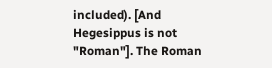included). [And Hegesippus is not "Roman"]. The Roman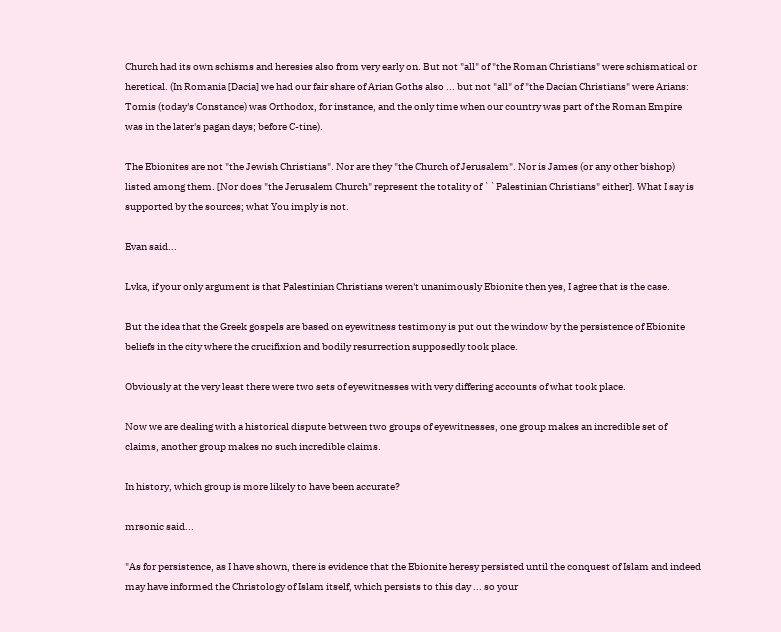Church had its own schisms and heresies also from very early on. But not "all" of "the Roman Christians" were schismatical or heretical. (In Romania [Dacia] we had our fair share of Arian Goths also ... but not "all" of "the Dacian Christians" were Arians: Tomis (today's Constance) was Orthodox, for instance, and the only time when our country was part of the Roman Empire was in the later's pagan days; before C-tine).

The Ebionites are not "the Jewish Christians". Nor are they "the Church of Jerusalem". Nor is James (or any other bishop) listed among them. [Nor does "the Jerusalem Church" represent the totality of ``Palestinian Christians" either]. What I say is supported by the sources; what You imply is not.

Evan said...

Lvka, if your only argument is that Palestinian Christians weren't unanimously Ebionite then yes, I agree that is the case.

But the idea that the Greek gospels are based on eyewitness testimony is put out the window by the persistence of Ebionite beliefs in the city where the crucifixion and bodily resurrection supposedly took place.

Obviously at the very least there were two sets of eyewitnesses with very differing accounts of what took place.

Now we are dealing with a historical dispute between two groups of eyewitnesses, one group makes an incredible set of claims, another group makes no such incredible claims.

In history, which group is more likely to have been accurate?

mrsonic said...

"As for persistence, as I have shown, there is evidence that the Ebionite heresy persisted until the conquest of Islam and indeed may have informed the Christology of Islam itself, which persists to this day ... so your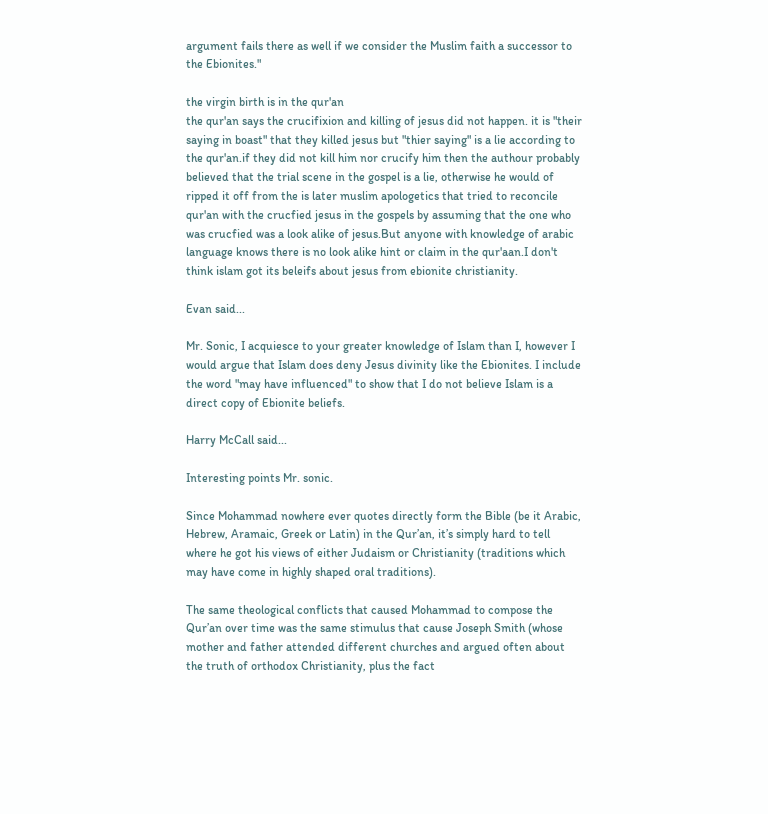argument fails there as well if we consider the Muslim faith a successor to the Ebionites."

the virgin birth is in the qur'an
the qur'an says the crucifixion and killing of jesus did not happen. it is "their saying in boast" that they killed jesus but "thier saying" is a lie according to the qur'an.if they did not kill him nor crucify him then the authour probably believed that the trial scene in the gospel is a lie, otherwise he would of ripped it off from the is later muslim apologetics that tried to reconcile qur'an with the crucfied jesus in the gospels by assuming that the one who was crucfied was a look alike of jesus.But anyone with knowledge of arabic language knows there is no look alike hint or claim in the qur'aan.I don't think islam got its beleifs about jesus from ebionite christianity.

Evan said...

Mr. Sonic, I acquiesce to your greater knowledge of Islam than I, however I would argue that Islam does deny Jesus divinity like the Ebionites. I include the word "may have influenced" to show that I do not believe Islam is a direct copy of Ebionite beliefs.

Harry McCall said...

Interesting points Mr. sonic.

Since Mohammad nowhere ever quotes directly form the Bible (be it Arabic, Hebrew, Aramaic, Greek or Latin) in the Qur’an, it’s simply hard to tell where he got his views of either Judaism or Christianity (traditions which may have come in highly shaped oral traditions).

The same theological conflicts that caused Mohammad to compose the Qur’an over time was the same stimulus that cause Joseph Smith (whose mother and father attended different churches and argued often about the truth of orthodox Christianity, plus the fact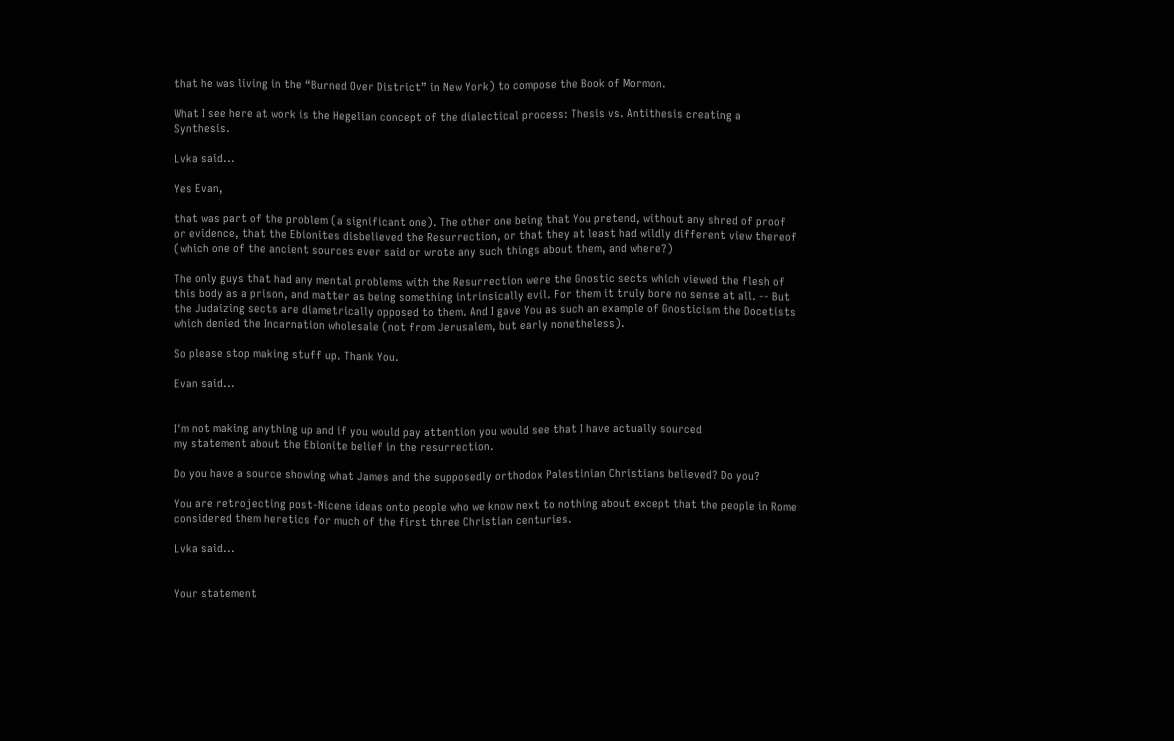that he was living in the “Burned Over District” in New York) to compose the Book of Mormon.

What I see here at work is the Hegelian concept of the dialectical process: Thesis vs. Antithesis creating a Synthesis.

Lvka said...

Yes Evan,

that was part of the problem (a significant one). The other one being that You pretend, without any shred of proof or evidence, that the Ebionites disbelieved the Resurrection, or that they at least had wildly different view thereof (which one of the ancient sources ever said or wrote any such things about them, and where?)

The only guys that had any mental problems with the Resurrection were the Gnostic sects which viewed the flesh of this body as a prison, and matter as being something intrinsically evil. For them it truly bore no sense at all. -- But the Judaizing sects are diametrically opposed to them. And I gave You as such an example of Gnosticism the Docetists which denied the Incarnation wholesale (not from Jerusalem, but early nonetheless).

So please stop making stuff up. Thank You.

Evan said...


I'm not making anything up and if you would pay attention you would see that I have actually sourced
my statement about the Ebionite belief in the resurrection.

Do you have a source showing what James and the supposedly orthodox Palestinian Christians believed? Do you?

You are retrojecting post-Nicene ideas onto people who we know next to nothing about except that the people in Rome considered them heretics for much of the first three Christian centuries.

Lvka said...


Your statement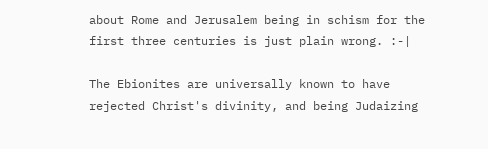about Rome and Jerusalem being in schism for the first three centuries is just plain wrong. :-|

The Ebionites are universally known to have rejected Christ's divinity, and being Judaizing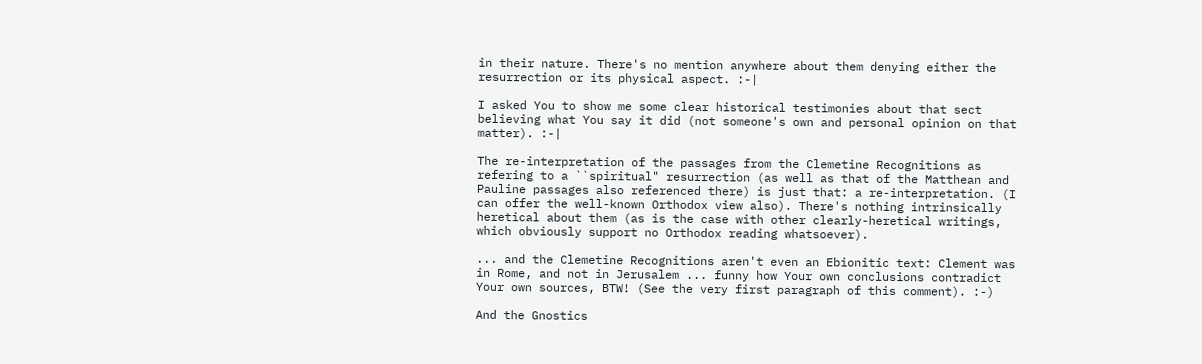in their nature. There's no mention anywhere about them denying either the resurrection or its physical aspect. :-|

I asked You to show me some clear historical testimonies about that sect believing what You say it did (not someone's own and personal opinion on that matter). :-|

The re-interpretation of the passages from the Clemetine Recognitions as refering to a ``spiritual" resurrection (as well as that of the Matthean and Pauline passages also referenced there) is just that: a re-interpretation. (I can offer the well-known Orthodox view also). There's nothing intrinsically heretical about them (as is the case with other clearly-heretical writings, which obviously support no Orthodox reading whatsoever).

... and the Clemetine Recognitions aren't even an Ebionitic text: Clement was in Rome, and not in Jerusalem ... funny how Your own conclusions contradict Your own sources, BTW! (See the very first paragraph of this comment). :-)

And the Gnostics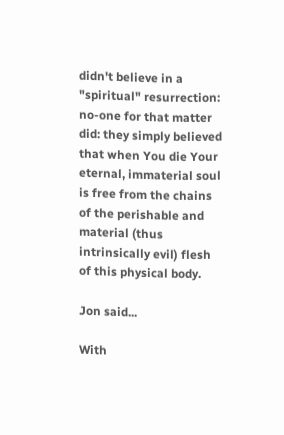didn't believe in a "spiritual" resurrection: no-one for that matter did: they simply believed that when You die Your eternal, immaterial soul is free from the chains of the perishable and material (thus intrinsically evil) flesh of this physical body.

Jon said...

With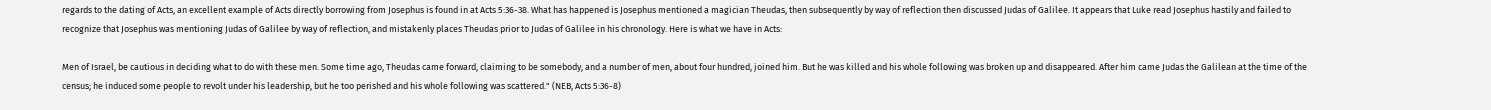regards to the dating of Acts, an excellent example of Acts directly borrowing from Josephus is found in at Acts 5:36-38. What has happened is Josephus mentioned a magician Theudas, then subsequently by way of reflection then discussed Judas of Galilee. It appears that Luke read Josephus hastily and failed to recognize that Josephus was mentioning Judas of Galilee by way of reflection, and mistakenly places Theudas prior to Judas of Galilee in his chronology. Here is what we have in Acts:

Men of Israel, be cautious in deciding what to do with these men. Some time ago, Theudas came forward, claiming to be somebody, and a number of men, about four hundred, joined him. But he was killed and his whole following was broken up and disappeared. After him came Judas the Galilean at the time of the census; he induced some people to revolt under his leadership, but he too perished and his whole following was scattered." (NEB, Acts 5:36-8)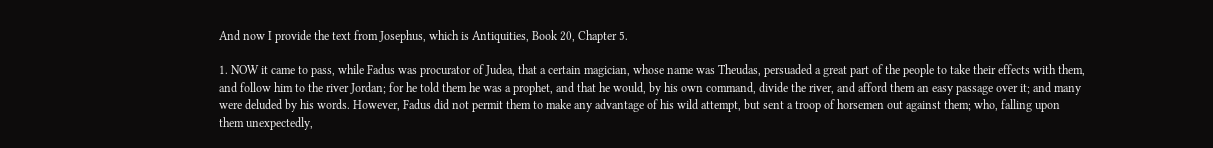And now I provide the text from Josephus, which is Antiquities, Book 20, Chapter 5.

1. NOW it came to pass, while Fadus was procurator of Judea, that a certain magician, whose name was Theudas, persuaded a great part of the people to take their effects with them, and follow him to the river Jordan; for he told them he was a prophet, and that he would, by his own command, divide the river, and afford them an easy passage over it; and many were deluded by his words. However, Fadus did not permit them to make any advantage of his wild attempt, but sent a troop of horsemen out against them; who, falling upon them unexpectedly,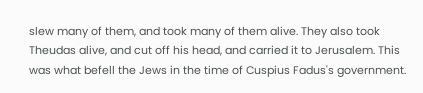slew many of them, and took many of them alive. They also took Theudas alive, and cut off his head, and carried it to Jerusalem. This was what befell the Jews in the time of Cuspius Fadus's government.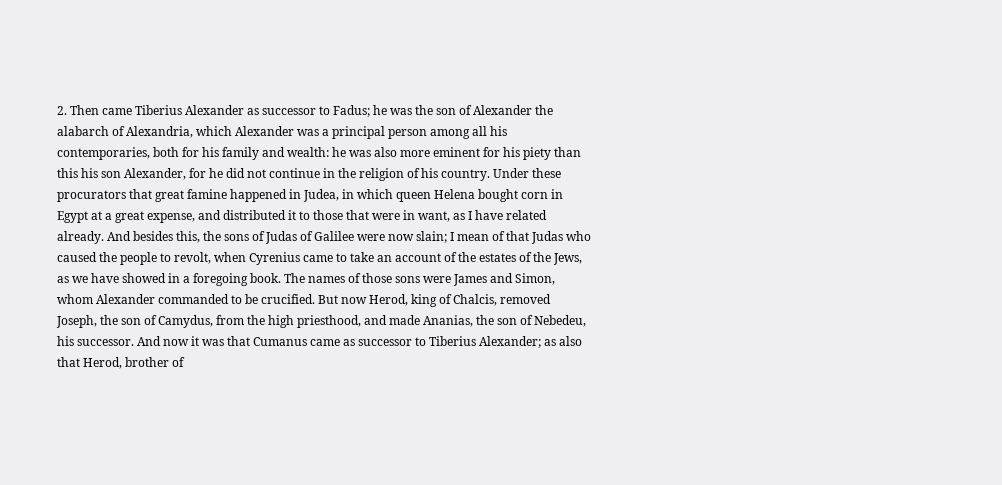2. Then came Tiberius Alexander as successor to Fadus; he was the son of Alexander the alabarch of Alexandria, which Alexander was a principal person among all his contemporaries, both for his family and wealth: he was also more eminent for his piety than this his son Alexander, for he did not continue in the religion of his country. Under these procurators that great famine happened in Judea, in which queen Helena bought corn in Egypt at a great expense, and distributed it to those that were in want, as I have related already. And besides this, the sons of Judas of Galilee were now slain; I mean of that Judas who caused the people to revolt, when Cyrenius came to take an account of the estates of the Jews, as we have showed in a foregoing book. The names of those sons were James and Simon, whom Alexander commanded to be crucified. But now Herod, king of Chalcis, removed Joseph, the son of Camydus, from the high priesthood, and made Ananias, the son of Nebedeu, his successor. And now it was that Cumanus came as successor to Tiberius Alexander; as also that Herod, brother of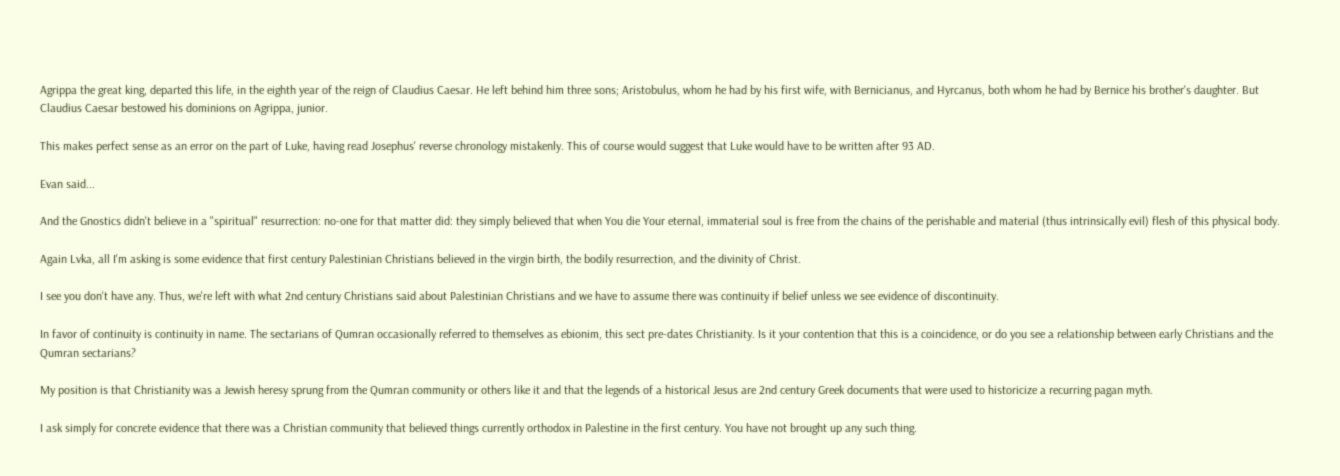Agrippa the great king, departed this life, in the eighth year of the reign of Claudius Caesar. He left behind him three sons; Aristobulus, whom he had by his first wife, with Bernicianus, and Hyrcanus, both whom he had by Bernice his brother's daughter. But Claudius Caesar bestowed his dominions on Agrippa, junior.

This makes perfect sense as an error on the part of Luke, having read Josephus' reverse chronology mistakenly. This of course would suggest that Luke would have to be written after 93 AD.

Evan said...

And the Gnostics didn't believe in a "spiritual" resurrection: no-one for that matter did: they simply believed that when You die Your eternal, immaterial soul is free from the chains of the perishable and material (thus intrinsically evil) flesh of this physical body.

Again Lvka, all I'm asking is some evidence that first century Palestinian Christians believed in the virgin birth, the bodily resurrection, and the divinity of Christ.

I see you don't have any. Thus, we're left with what 2nd century Christians said about Palestinian Christians and we have to assume there was continuity if belief unless we see evidence of discontinuity.

In favor of continuity is continuity in name. The sectarians of Qumran occasionally referred to themselves as ebionim, this sect pre-dates Christianity. Is it your contention that this is a coincidence, or do you see a relationship between early Christians and the Qumran sectarians?

My position is that Christianity was a Jewish heresy sprung from the Qumran community or others like it and that the legends of a historical Jesus are 2nd century Greek documents that were used to historicize a recurring pagan myth.

I ask simply for concrete evidence that there was a Christian community that believed things currently orthodox in Palestine in the first century. You have not brought up any such thing.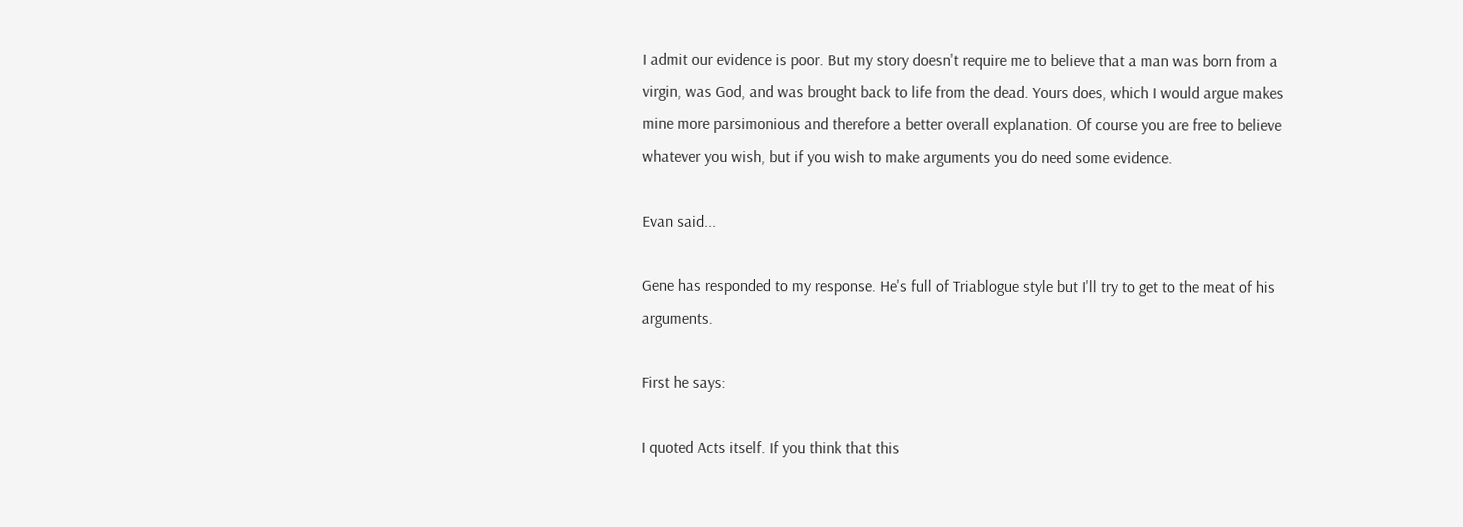I admit our evidence is poor. But my story doesn't require me to believe that a man was born from a virgin, was God, and was brought back to life from the dead. Yours does, which I would argue makes mine more parsimonious and therefore a better overall explanation. Of course you are free to believe whatever you wish, but if you wish to make arguments you do need some evidence.

Evan said...

Gene has responded to my response. He's full of Triablogue style but I'll try to get to the meat of his arguments.

First he says:

I quoted Acts itself. If you think that this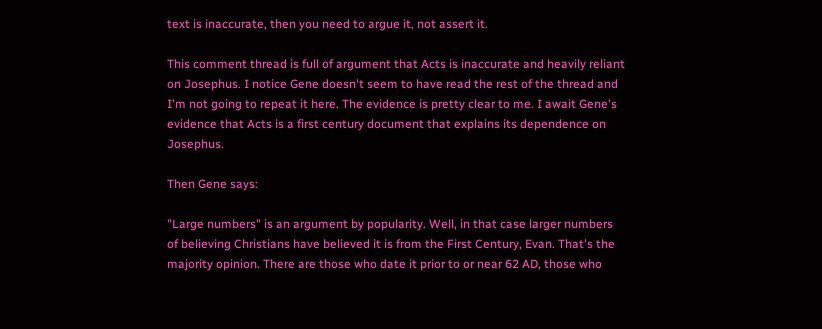text is inaccurate, then you need to argue it, not assert it.

This comment thread is full of argument that Acts is inaccurate and heavily reliant on Josephus. I notice Gene doesn't seem to have read the rest of the thread and I'm not going to repeat it here. The evidence is pretty clear to me. I await Gene's evidence that Acts is a first century document that explains its dependence on Josephus.

Then Gene says:

"Large numbers" is an argument by popularity. Well, in that case larger numbers of believing Christians have believed it is from the First Century, Evan. That's the majority opinion. There are those who date it prior to or near 62 AD, those who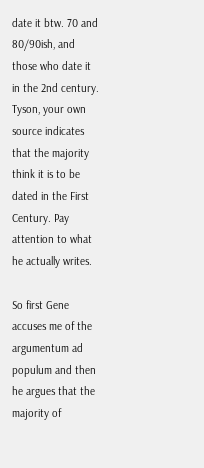date it btw. 70 and 80/90ish, and those who date it in the 2nd century. Tyson, your own source indicates that the majority think it is to be dated in the First Century. Pay attention to what he actually writes.

So first Gene accuses me of the argumentum ad populum and then he argues that the majority of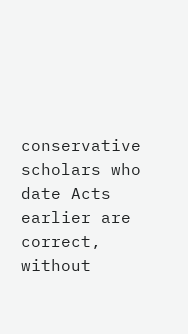conservative scholars who date Acts earlier are correct, without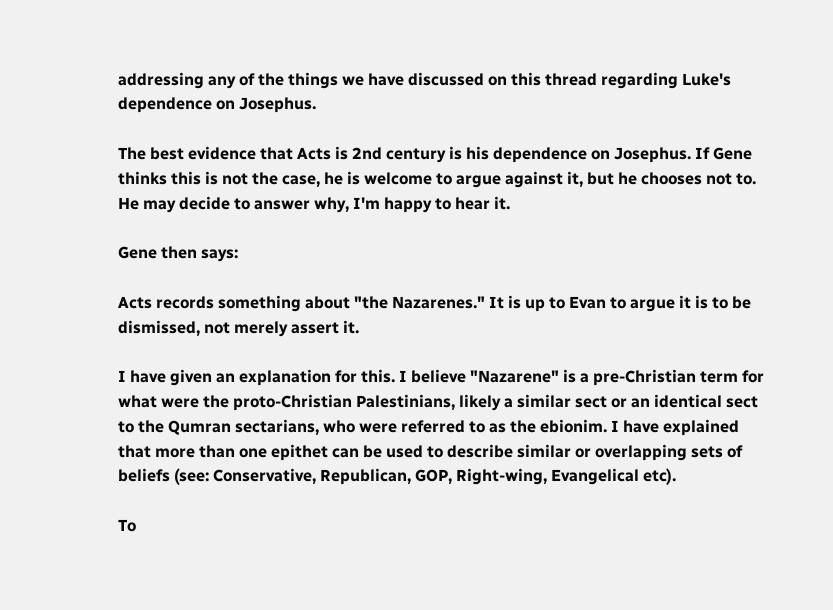addressing any of the things we have discussed on this thread regarding Luke's dependence on Josephus.

The best evidence that Acts is 2nd century is his dependence on Josephus. If Gene thinks this is not the case, he is welcome to argue against it, but he chooses not to. He may decide to answer why, I'm happy to hear it.

Gene then says:

Acts records something about "the Nazarenes." It is up to Evan to argue it is to be dismissed, not merely assert it.

I have given an explanation for this. I believe "Nazarene" is a pre-Christian term for what were the proto-Christian Palestinians, likely a similar sect or an identical sect to the Qumran sectarians, who were referred to as the ebionim. I have explained that more than one epithet can be used to describe similar or overlapping sets of beliefs (see: Conservative, Republican, GOP, Right-wing, Evangelical etc).

To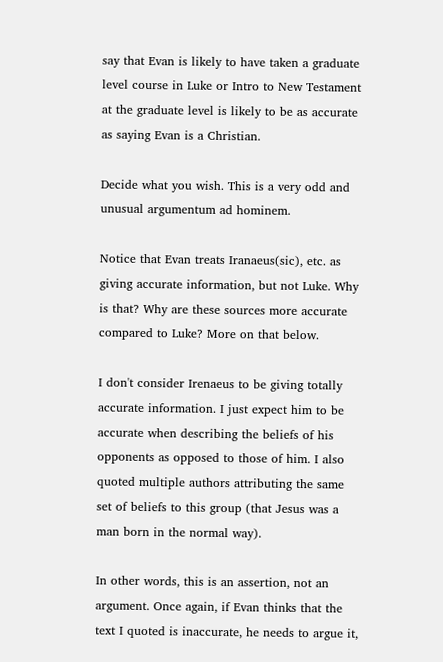say that Evan is likely to have taken a graduate level course in Luke or Intro to New Testament at the graduate level is likely to be as accurate as saying Evan is a Christian.

Decide what you wish. This is a very odd and unusual argumentum ad hominem.

Notice that Evan treats Iranaeus(sic), etc. as giving accurate information, but not Luke. Why is that? Why are these sources more accurate compared to Luke? More on that below.

I don't consider Irenaeus to be giving totally accurate information. I just expect him to be accurate when describing the beliefs of his opponents as opposed to those of him. I also quoted multiple authors attributing the same set of beliefs to this group (that Jesus was a man born in the normal way).

In other words, this is an assertion, not an argument. Once again, if Evan thinks that the text I quoted is inaccurate, he needs to argue it,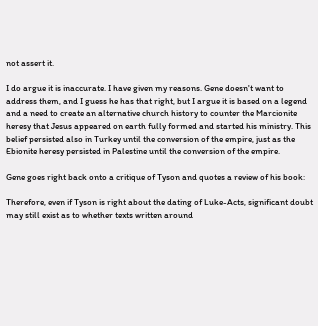not assert it.

I do argue it is inaccurate. I have given my reasons. Gene doesn't want to address them, and I guess he has that right, but I argue it is based on a legend and a need to create an alternative church history to counter the Marcionite heresy that Jesus appeared on earth fully formed and started his ministry. This belief persisted also in Turkey until the conversion of the empire, just as the Ebionite heresy persisted in Palestine until the conversion of the empire.

Gene goes right back onto a critique of Tyson and quotes a review of his book:

Therefore, even if Tyson is right about the dating of Luke-Acts, significant doubt may still exist as to whether texts written around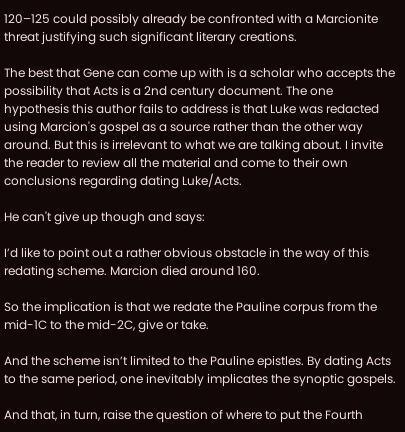120–125 could possibly already be confronted with a Marcionite threat justifying such significant literary creations.

The best that Gene can come up with is a scholar who accepts the possibility that Acts is a 2nd century document. The one hypothesis this author fails to address is that Luke was redacted using Marcion's gospel as a source rather than the other way around. But this is irrelevant to what we are talking about. I invite the reader to review all the material and come to their own conclusions regarding dating Luke/Acts.

He can't give up though and says:

I’d like to point out a rather obvious obstacle in the way of this redating scheme. Marcion died around 160.

So the implication is that we redate the Pauline corpus from the mid-1C to the mid-2C, give or take.

And the scheme isn’t limited to the Pauline epistles. By dating Acts to the same period, one inevitably implicates the synoptic gospels.

And that, in turn, raise the question of where to put the Fourth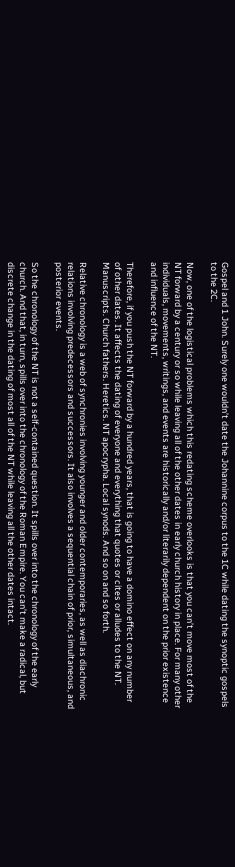Gospel and 1 John. Surely one wouldn’t date the Johannine corpus to the 1C while dating the synoptic gospels to the 2C.

Now, one of the logistical problems which this redating scheme overlooks is that you can’t move most of the NT forward by a century or so while leaving all of the other dates in early church history in place. For many other individuals, movements, writings, and events are historically and/or literarily dependent on the prior existence and influence of the NT.

Therefore, if you push the NT forward by a hundred years, that is going to have a domino effect on any number of other dates. It affects the dating of everyone and everything that quotes or cites or alludes to the NT. Manuscripts. Church fathers. Heretics. NT apocrypha. Local synods. And so on and so forth.

Relative chronology is a web of synchronies involving younger and older contemporaries, as well as diachronic relations involving predecessors and successors. It also involves a sequential chain of prior, simultaneous, and posterior events.

So the chronology of the NT is not a self-contained question. It spills over into the chronology of the early church. And that, in turn, spills over into the chronology of the Roman Empire. You can’t make a radical, but discrete change in the dating of most all of the NT while leaving all the other dates intact.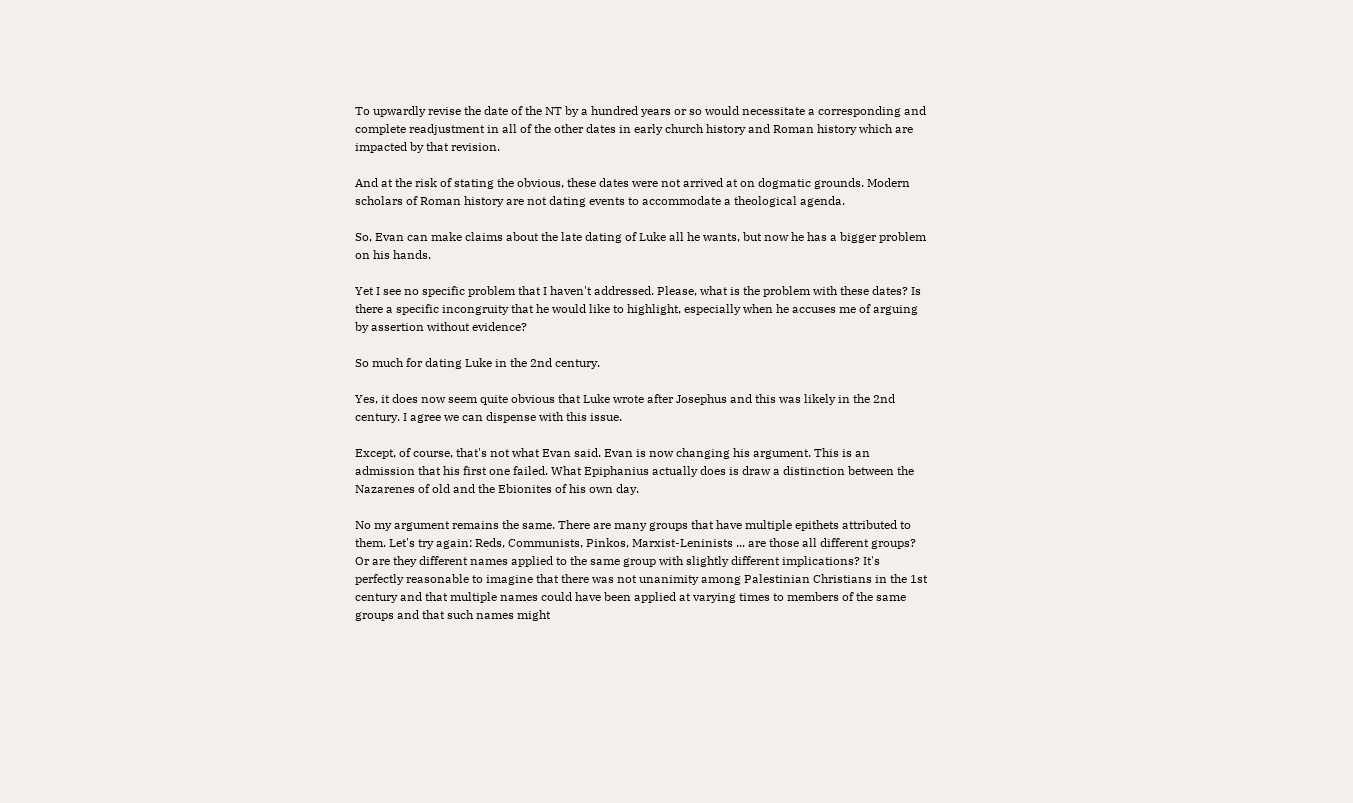To upwardly revise the date of the NT by a hundred years or so would necessitate a corresponding and complete readjustment in all of the other dates in early church history and Roman history which are impacted by that revision.

And at the risk of stating the obvious, these dates were not arrived at on dogmatic grounds. Modern scholars of Roman history are not dating events to accommodate a theological agenda.

So, Evan can make claims about the late dating of Luke all he wants, but now he has a bigger problem on his hands.

Yet I see no specific problem that I haven't addressed. Please, what is the problem with these dates? Is there a specific incongruity that he would like to highlight, especially when he accuses me of arguing by assertion without evidence?

So much for dating Luke in the 2nd century.

Yes, it does now seem quite obvious that Luke wrote after Josephus and this was likely in the 2nd century. I agree we can dispense with this issue.

Except, of course, that's not what Evan said. Evan is now changing his argument. This is an admission that his first one failed. What Epiphanius actually does is draw a distinction between the Nazarenes of old and the Ebionites of his own day.

No my argument remains the same. There are many groups that have multiple epithets attributed to them. Let's try again: Reds, Communists, Pinkos, Marxist-Leninists ... are those all different groups? Or are they different names applied to the same group with slightly different implications? It's perfectly reasonable to imagine that there was not unanimity among Palestinian Christians in the 1st century and that multiple names could have been applied at varying times to members of the same groups and that such names might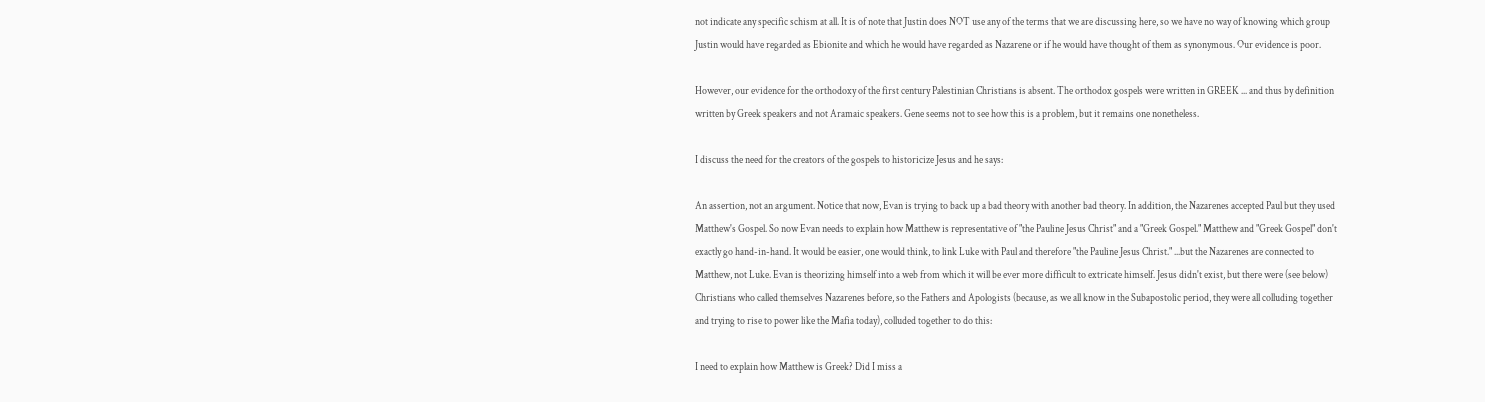not indicate any specific schism at all. It is of note that Justin does NOT use any of the terms that we are discussing here, so we have no way of knowing which group Justin would have regarded as Ebionite and which he would have regarded as Nazarene or if he would have thought of them as synonymous. Our evidence is poor.

However, our evidence for the orthodoxy of the first century Palestinian Christians is absent. The orthodox gospels were written in GREEK ... and thus by definition written by Greek speakers and not Aramaic speakers. Gene seems not to see how this is a problem, but it remains one nonetheless.

I discuss the need for the creators of the gospels to historicize Jesus and he says:

An assertion, not an argument. Notice that now, Evan is trying to back up a bad theory with another bad theory. In addition, the Nazarenes accepted Paul but they used Matthew's Gospel. So now Evan needs to explain how Matthew is representative of "the Pauline Jesus Christ" and a "Greek Gospel." Matthew and "Greek Gospel" don't exactly go hand-in-hand. It would be easier, one would think, to link Luke with Paul and therefore "the Pauline Jesus Christ." ...but the Nazarenes are connected to Matthew, not Luke. Evan is theorizing himself into a web from which it will be ever more difficult to extricate himself. Jesus didn't exist, but there were (see below) Christians who called themselves Nazarenes before, so the Fathers and Apologists (because, as we all know in the Subapostolic period, they were all colluding together and trying to rise to power like the Mafia today), colluded together to do this:

I need to explain how Matthew is Greek? Did I miss a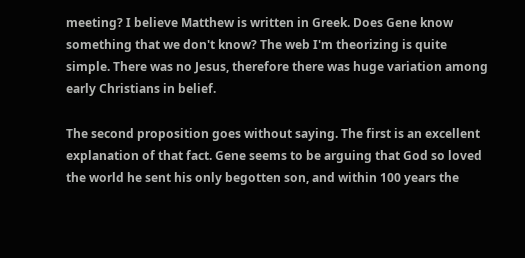meeting? I believe Matthew is written in Greek. Does Gene know something that we don't know? The web I'm theorizing is quite simple. There was no Jesus, therefore there was huge variation among early Christians in belief.

The second proposition goes without saying. The first is an excellent explanation of that fact. Gene seems to be arguing that God so loved the world he sent his only begotten son, and within 100 years the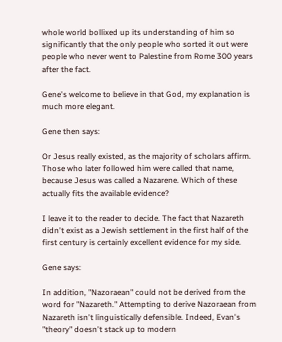whole world bollixed up its understanding of him so significantly that the only people who sorted it out were people who never went to Palestine from Rome 300 years after the fact.

Gene's welcome to believe in that God, my explanation is much more elegant.

Gene then says:

Or Jesus really existed, as the majority of scholars affirm. Those who later followed him were called that name, because Jesus was called a Nazarene. Which of these actually fits the available evidence?

I leave it to the reader to decide. The fact that Nazareth didn't exist as a Jewish settlement in the first half of the first century is certainly excellent evidence for my side.

Gene says:

In addition, "Nazoraean" could not be derived from the word for "Nazareth." Attempting to derive Nazoraean from Nazareth isn't linguistically defensible. Indeed, Evan's "theory" doesn't stack up to modern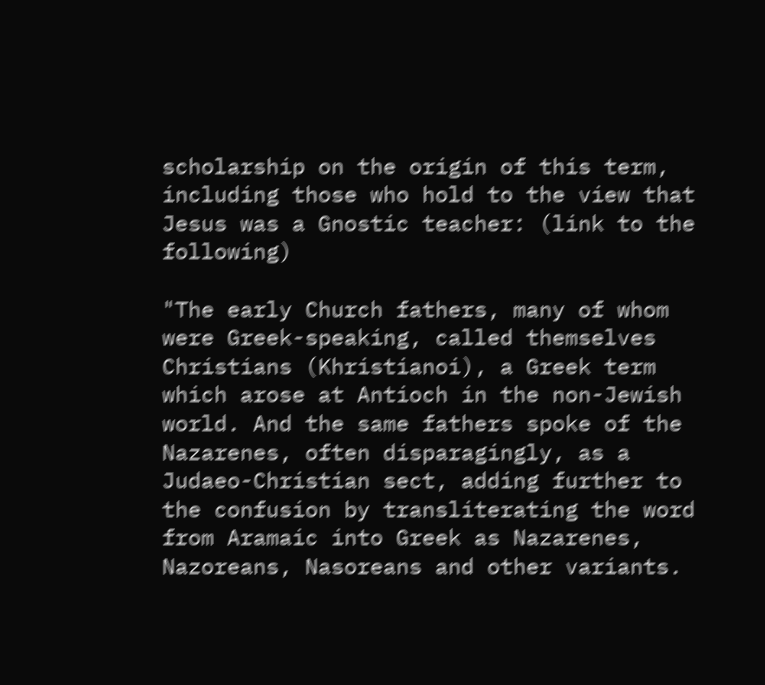scholarship on the origin of this term, including those who hold to the view that Jesus was a Gnostic teacher: (link to the following)

"The early Church fathers, many of whom were Greek-speaking, called themselves Christians (Khristianoi), a Greek term which arose at Antioch in the non-Jewish world. And the same fathers spoke of the Nazarenes, often disparagingly, as a Judaeo-Christian sect, adding further to the confusion by transliterating the word from Aramaic into Greek as Nazarenes, Nazoreans, Nasoreans and other variants.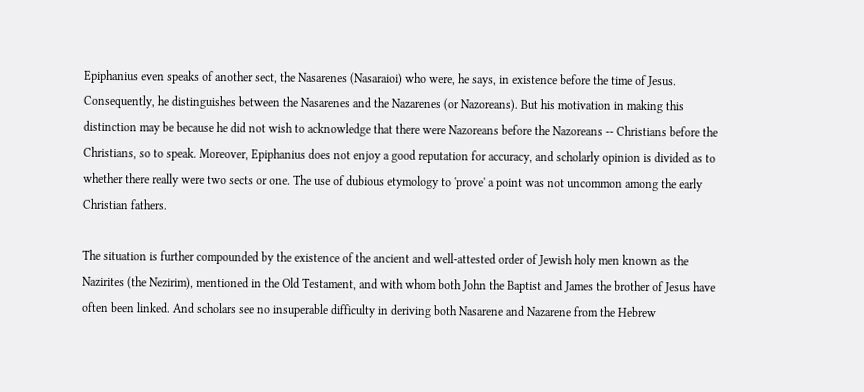Epiphanius even speaks of another sect, the Nasarenes (Nasaraioi) who were, he says, in existence before the time of Jesus. Consequently, he distinguishes between the Nasarenes and the Nazarenes (or Nazoreans). But his motivation in making this distinction may be because he did not wish to acknowledge that there were Nazoreans before the Nazoreans -- Christians before the Christians, so to speak. Moreover, Epiphanius does not enjoy a good reputation for accuracy, and scholarly opinion is divided as to whether there really were two sects or one. The use of dubious etymology to 'prove' a point was not uncommon among the early Christian fathers.

The situation is further compounded by the existence of the ancient and well-attested order of Jewish holy men known as the Nazirites (the Nezirim), mentioned in the Old Testament, and with whom both John the Baptist and James the brother of Jesus have often been linked. And scholars see no insuperable difficulty in deriving both Nasarene and Nazarene from the Hebrew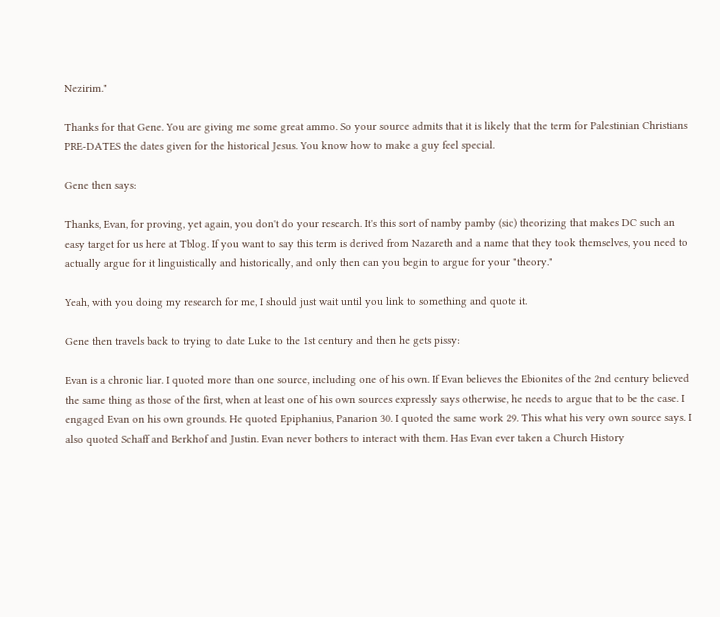Nezirim."

Thanks for that Gene. You are giving me some great ammo. So your source admits that it is likely that the term for Palestinian Christians PRE-DATES the dates given for the historical Jesus. You know how to make a guy feel special.

Gene then says:

Thanks, Evan, for proving, yet again, you don't do your research. It's this sort of namby pamby (sic) theorizing that makes DC such an easy target for us here at Tblog. If you want to say this term is derived from Nazareth and a name that they took themselves, you need to actually argue for it linguistically and historically, and only then can you begin to argue for your "theory."

Yeah, with you doing my research for me, I should just wait until you link to something and quote it.

Gene then travels back to trying to date Luke to the 1st century and then he gets pissy:

Evan is a chronic liar. I quoted more than one source, including one of his own. If Evan believes the Ebionites of the 2nd century believed the same thing as those of the first, when at least one of his own sources expressly says otherwise, he needs to argue that to be the case. I engaged Evan on his own grounds. He quoted Epiphanius, Panarion 30. I quoted the same work 29. This what his very own source says. I also quoted Schaff and Berkhof and Justin. Evan never bothers to interact with them. Has Evan ever taken a Church History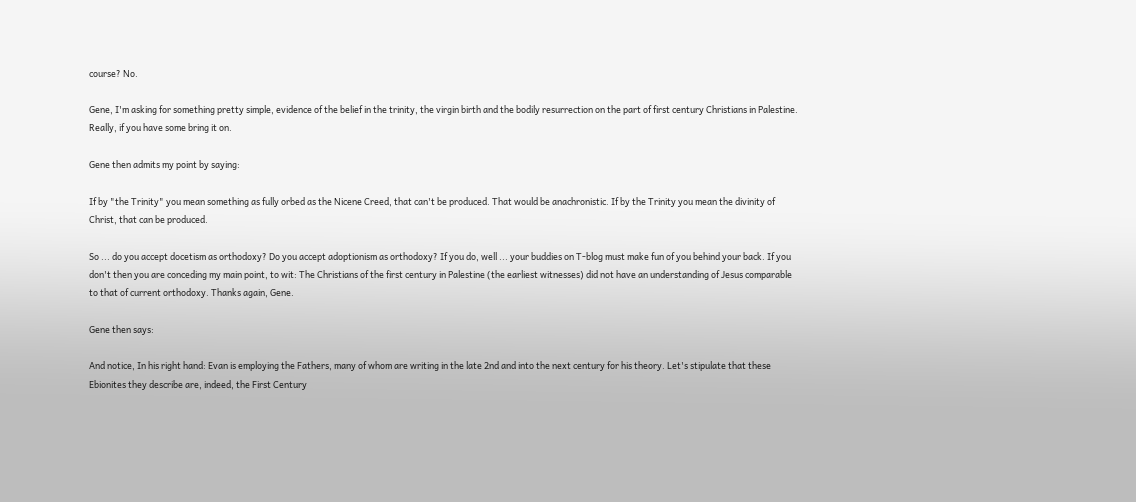course? No.

Gene, I'm asking for something pretty simple, evidence of the belief in the trinity, the virgin birth and the bodily resurrection on the part of first century Christians in Palestine. Really, if you have some bring it on.

Gene then admits my point by saying:

If by "the Trinity" you mean something as fully orbed as the Nicene Creed, that can't be produced. That would be anachronistic. If by the Trinity you mean the divinity of Christ, that can be produced.

So ... do you accept docetism as orthodoxy? Do you accept adoptionism as orthodoxy? If you do, well ... your buddies on T-blog must make fun of you behind your back. If you don't then you are conceding my main point, to wit: The Christians of the first century in Palestine (the earliest witnesses) did not have an understanding of Jesus comparable to that of current orthodoxy. Thanks again, Gene.

Gene then says:

And notice, In his right hand: Evan is employing the Fathers, many of whom are writing in the late 2nd and into the next century for his theory. Let's stipulate that these Ebionites they describe are, indeed, the First Century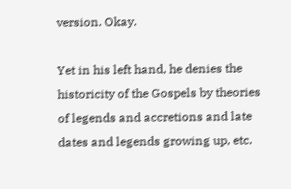version. Okay.

Yet in his left hand, he denies the historicity of the Gospels by theories of legends and accretions and late dates and legends growing up, etc.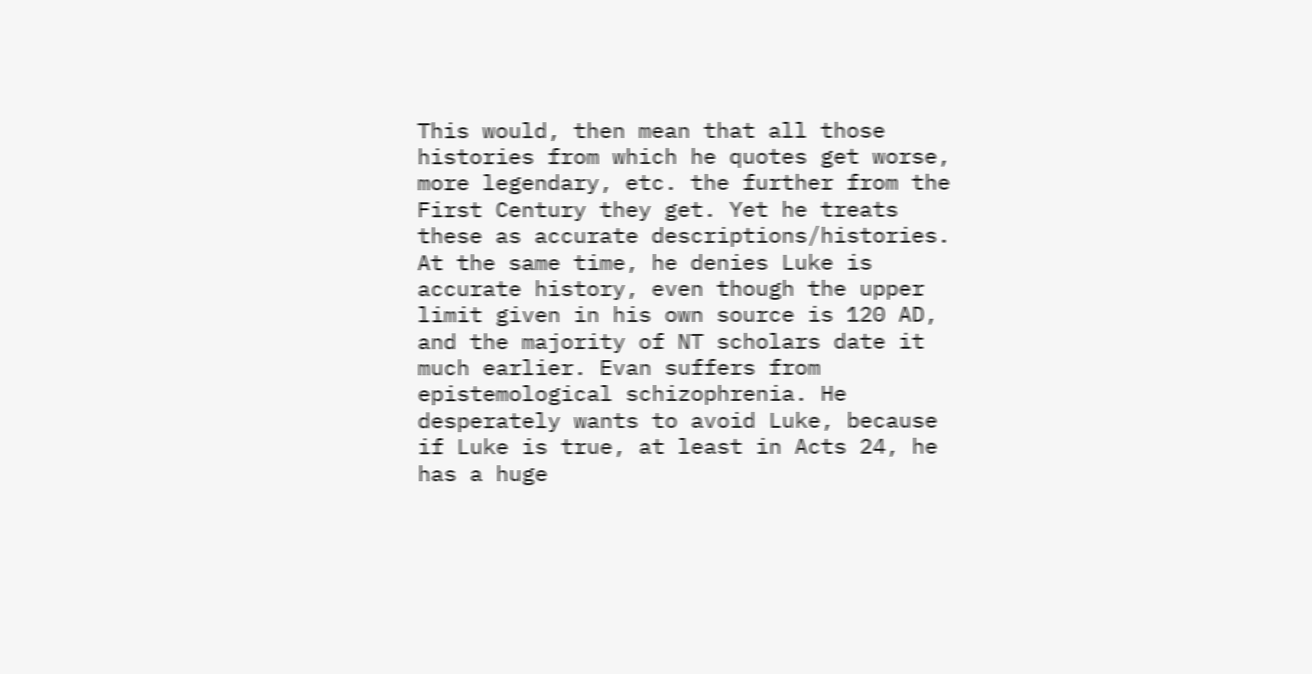This would, then mean that all those histories from which he quotes get worse, more legendary, etc. the further from the First Century they get. Yet he treats these as accurate descriptions/histories. At the same time, he denies Luke is accurate history, even though the upper limit given in his own source is 120 AD, and the majority of NT scholars date it much earlier. Evan suffers from epistemological schizophrenia. He desperately wants to avoid Luke, because if Luke is true, at least in Acts 24, he has a huge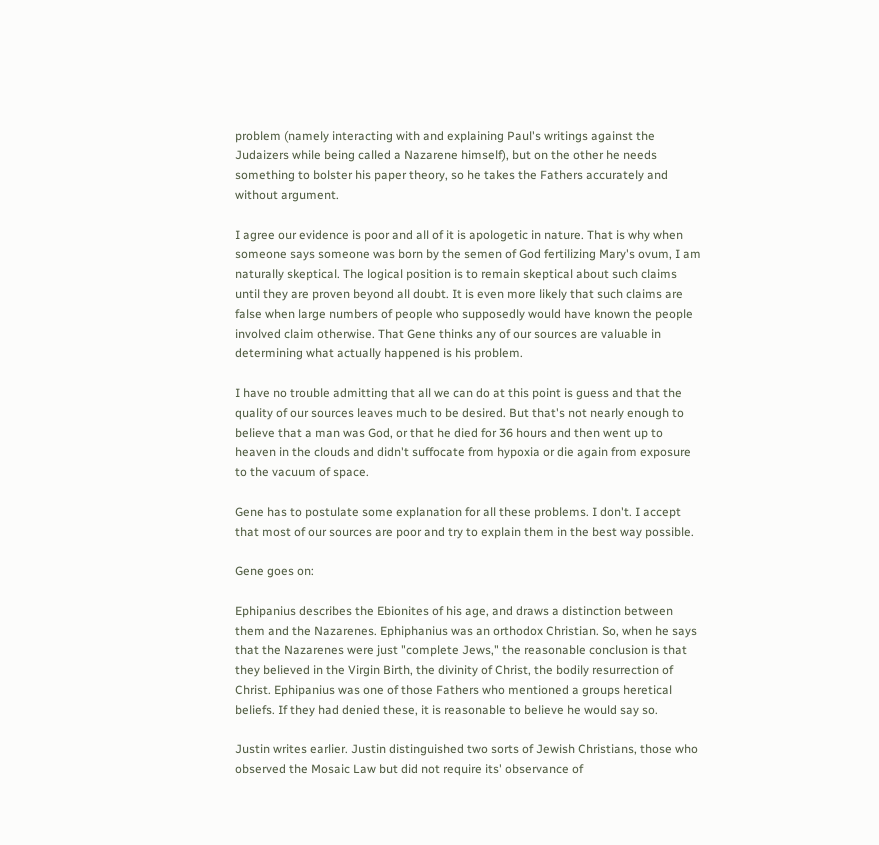problem (namely interacting with and explaining Paul's writings against the Judaizers while being called a Nazarene himself), but on the other he needs something to bolster his paper theory, so he takes the Fathers accurately and without argument.

I agree our evidence is poor and all of it is apologetic in nature. That is why when someone says someone was born by the semen of God fertilizing Mary's ovum, I am naturally skeptical. The logical position is to remain skeptical about such claims until they are proven beyond all doubt. It is even more likely that such claims are false when large numbers of people who supposedly would have known the people involved claim otherwise. That Gene thinks any of our sources are valuable in determining what actually happened is his problem.

I have no trouble admitting that all we can do at this point is guess and that the quality of our sources leaves much to be desired. But that's not nearly enough to believe that a man was God, or that he died for 36 hours and then went up to heaven in the clouds and didn't suffocate from hypoxia or die again from exposure to the vacuum of space.

Gene has to postulate some explanation for all these problems. I don't. I accept that most of our sources are poor and try to explain them in the best way possible.

Gene goes on:

Ephipanius describes the Ebionites of his age, and draws a distinction between them and the Nazarenes. Ephiphanius was an orthodox Christian. So, when he says that the Nazarenes were just "complete Jews," the reasonable conclusion is that they believed in the Virgin Birth, the divinity of Christ, the bodily resurrection of Christ. Ephipanius was one of those Fathers who mentioned a groups heretical beliefs. If they had denied these, it is reasonable to believe he would say so.

Justin writes earlier. Justin distinguished two sorts of Jewish Christians, those who observed the Mosaic Law but did not require its' observance of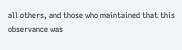all others, and those who maintained that this observance was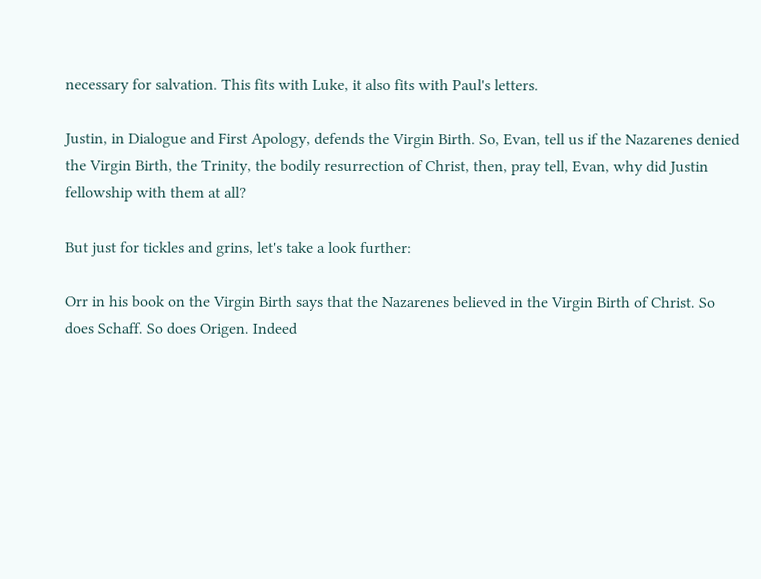necessary for salvation. This fits with Luke, it also fits with Paul's letters.

Justin, in Dialogue and First Apology, defends the Virgin Birth. So, Evan, tell us if the Nazarenes denied the Virgin Birth, the Trinity, the bodily resurrection of Christ, then, pray tell, Evan, why did Justin fellowship with them at all?

But just for tickles and grins, let's take a look further:

Orr in his book on the Virgin Birth says that the Nazarenes believed in the Virgin Birth of Christ. So does Schaff. So does Origen. Indeed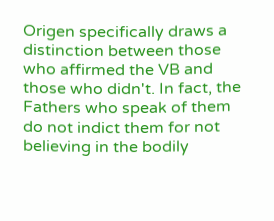Origen specifically draws a distinction between those who affirmed the VB and those who didn't. In fact, the Fathers who speak of them do not indict them for not believing in the bodily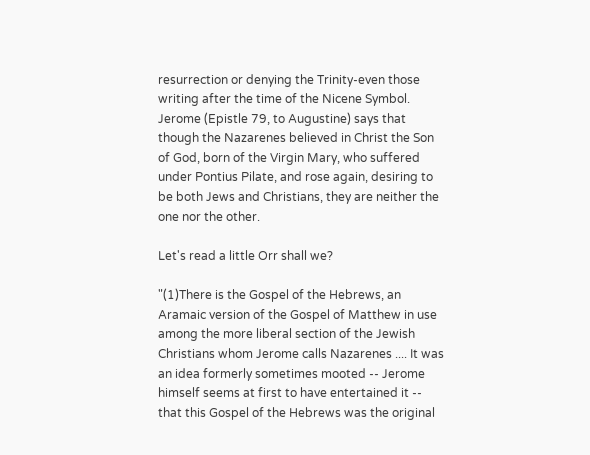resurrection or denying the Trinity-even those writing after the time of the Nicene Symbol. Jerome (Epistle 79, to Augustine) says that though the Nazarenes believed in Christ the Son of God, born of the Virgin Mary, who suffered under Pontius Pilate, and rose again, desiring to be both Jews and Christians, they are neither the one nor the other.

Let's read a little Orr shall we?

"(1)There is the Gospel of the Hebrews, an Aramaic version of the Gospel of Matthew in use among the more liberal section of the Jewish Christians whom Jerome calls Nazarenes .... It was an idea formerly sometimes mooted -- Jerome himself seems at first to have entertained it -- that this Gospel of the Hebrews was the original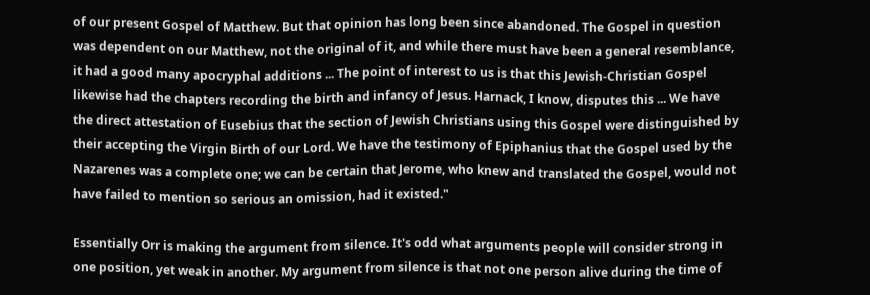of our present Gospel of Matthew. But that opinion has long been since abandoned. The Gospel in question was dependent on our Matthew, not the original of it, and while there must have been a general resemblance, it had a good many apocryphal additions ... The point of interest to us is that this Jewish-Christian Gospel likewise had the chapters recording the birth and infancy of Jesus. Harnack, I know, disputes this ... We have the direct attestation of Eusebius that the section of Jewish Christians using this Gospel were distinguished by their accepting the Virgin Birth of our Lord. We have the testimony of Epiphanius that the Gospel used by the Nazarenes was a complete one; we can be certain that Jerome, who knew and translated the Gospel, would not have failed to mention so serious an omission, had it existed."

Essentially Orr is making the argument from silence. It's odd what arguments people will consider strong in one position, yet weak in another. My argument from silence is that not one person alive during the time of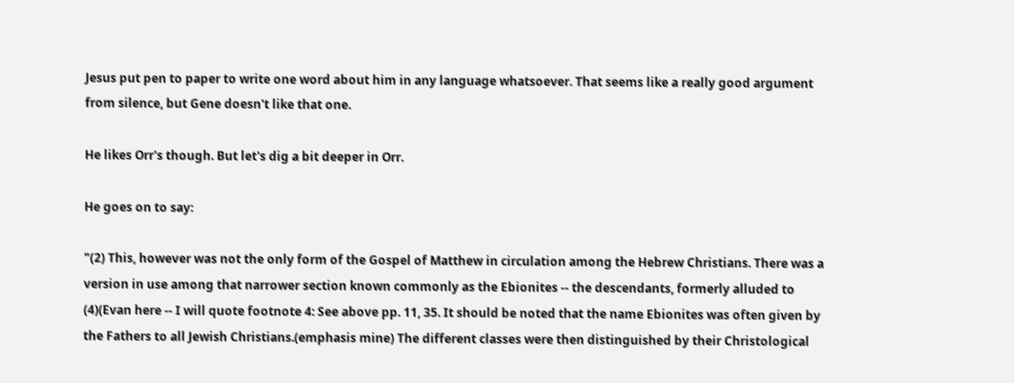Jesus put pen to paper to write one word about him in any language whatsoever. That seems like a really good argument from silence, but Gene doesn't like that one.

He likes Orr's though. But let's dig a bit deeper in Orr.

He goes on to say:

"(2) This, however was not the only form of the Gospel of Matthew in circulation among the Hebrew Christians. There was a version in use among that narrower section known commonly as the Ebionites -- the descendants, formerly alluded to (4)(Evan here -- I will quote footnote 4: See above pp. 11, 35. It should be noted that the name Ebionites was often given by the Fathers to all Jewish Christians.(emphasis mine) The different classes were then distinguished by their Christological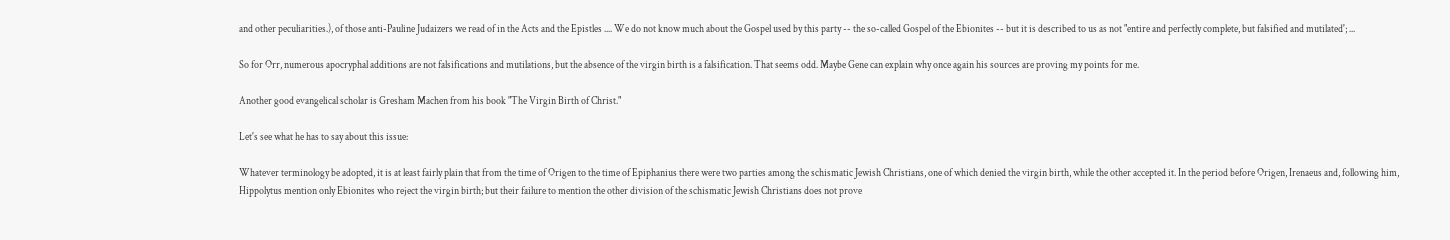and other peculiarities.), of those anti-Pauline Judaizers we read of in the Acts and the Epistles .... We do not know much about the Gospel used by this party -- the so-called Gospel of the Ebionites -- but it is described to us as not "entire and perfectly complete, but falsified and mutilated'; ...

So for Orr, numerous apocryphal additions are not falsifications and mutilations, but the absence of the virgin birth is a falsification. That seems odd. Maybe Gene can explain why once again his sources are proving my points for me.

Another good evangelical scholar is Gresham Machen from his book "The Virgin Birth of Christ."

Let's see what he has to say about this issue:

Whatever terminology be adopted, it is at least fairly plain that from the time of Origen to the time of Epiphanius there were two parties among the schismatic Jewish Christians, one of which denied the virgin birth, while the other accepted it. In the period before Origen, Irenaeus and, following him, Hippolytus mention only Ebionites who reject the virgin birth; but their failure to mention the other division of the schismatic Jewish Christians does not prove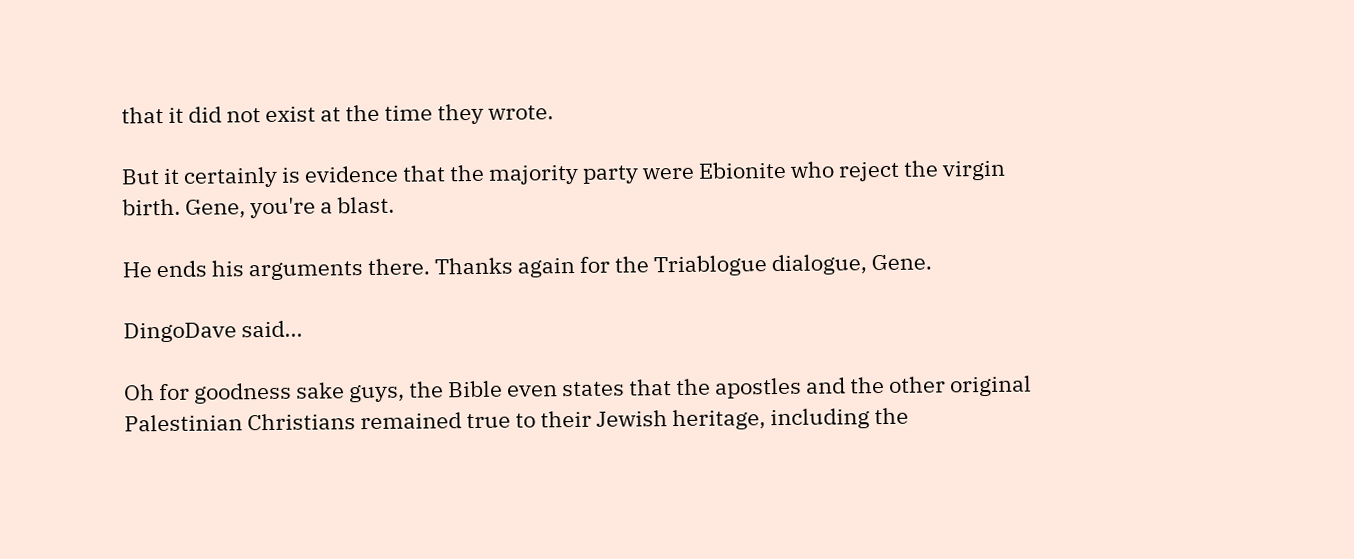that it did not exist at the time they wrote.

But it certainly is evidence that the majority party were Ebionite who reject the virgin birth. Gene, you're a blast.

He ends his arguments there. Thanks again for the Triablogue dialogue, Gene.

DingoDave said...

Oh for goodness sake guys, the Bible even states that the apostles and the other original Palestinian Christians remained true to their Jewish heritage, including the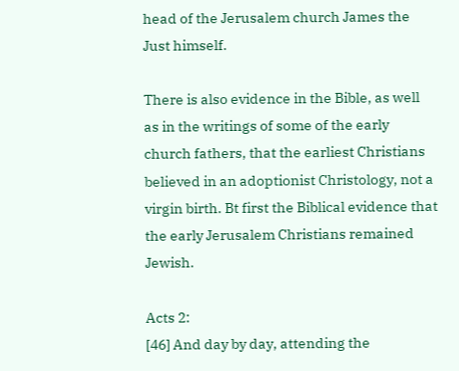head of the Jerusalem church James the Just himself.

There is also evidence in the Bible, as well as in the writings of some of the early church fathers, that the earliest Christians believed in an adoptionist Christology, not a virgin birth. Bt first the Biblical evidence that the early Jerusalem Christians remained Jewish.

Acts 2:
[46] And day by day, attending the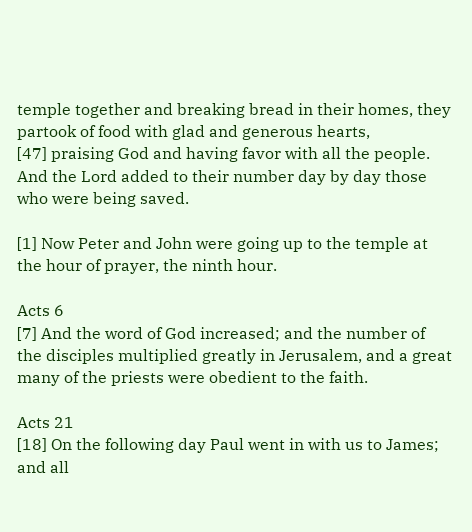temple together and breaking bread in their homes, they partook of food with glad and generous hearts,
[47] praising God and having favor with all the people. And the Lord added to their number day by day those who were being saved.

[1] Now Peter and John were going up to the temple at the hour of prayer, the ninth hour.

Acts 6
[7] And the word of God increased; and the number of the disciples multiplied greatly in Jerusalem, and a great many of the priests were obedient to the faith.

Acts 21
[18] On the following day Paul went in with us to James; and all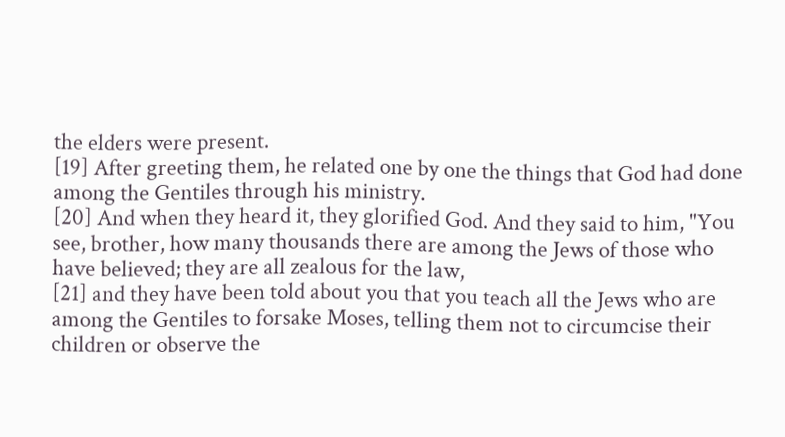the elders were present.
[19] After greeting them, he related one by one the things that God had done among the Gentiles through his ministry.
[20] And when they heard it, they glorified God. And they said to him, "You see, brother, how many thousands there are among the Jews of those who have believed; they are all zealous for the law,
[21] and they have been told about you that you teach all the Jews who are among the Gentiles to forsake Moses, telling them not to circumcise their children or observe the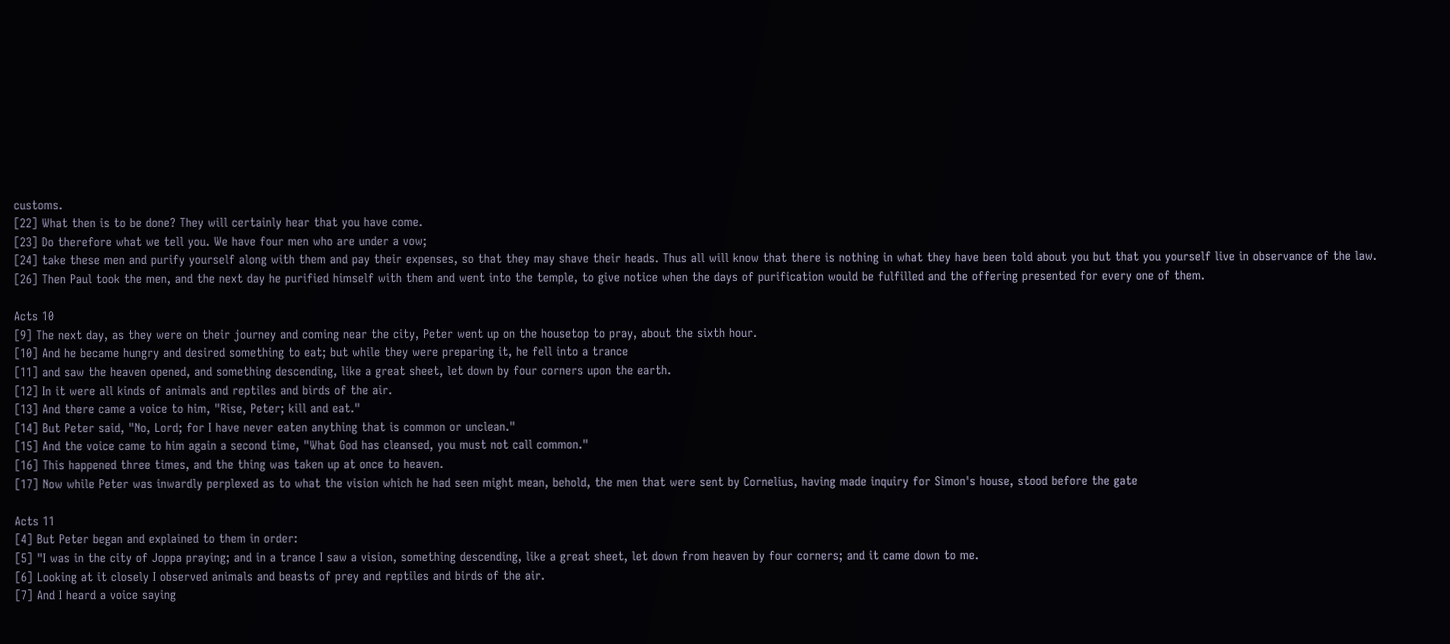customs.
[22] What then is to be done? They will certainly hear that you have come.
[23] Do therefore what we tell you. We have four men who are under a vow;
[24] take these men and purify yourself along with them and pay their expenses, so that they may shave their heads. Thus all will know that there is nothing in what they have been told about you but that you yourself live in observance of the law.
[26] Then Paul took the men, and the next day he purified himself with them and went into the temple, to give notice when the days of purification would be fulfilled and the offering presented for every one of them.

Acts 10
[9] The next day, as they were on their journey and coming near the city, Peter went up on the housetop to pray, about the sixth hour.
[10] And he became hungry and desired something to eat; but while they were preparing it, he fell into a trance
[11] and saw the heaven opened, and something descending, like a great sheet, let down by four corners upon the earth.
[12] In it were all kinds of animals and reptiles and birds of the air.
[13] And there came a voice to him, "Rise, Peter; kill and eat."
[14] But Peter said, "No, Lord; for I have never eaten anything that is common or unclean."
[15] And the voice came to him again a second time, "What God has cleansed, you must not call common."
[16] This happened three times, and the thing was taken up at once to heaven.
[17] Now while Peter was inwardly perplexed as to what the vision which he had seen might mean, behold, the men that were sent by Cornelius, having made inquiry for Simon's house, stood before the gate

Acts 11
[4] But Peter began and explained to them in order:
[5] "I was in the city of Joppa praying; and in a trance I saw a vision, something descending, like a great sheet, let down from heaven by four corners; and it came down to me.
[6] Looking at it closely I observed animals and beasts of prey and reptiles and birds of the air.
[7] And I heard a voice saying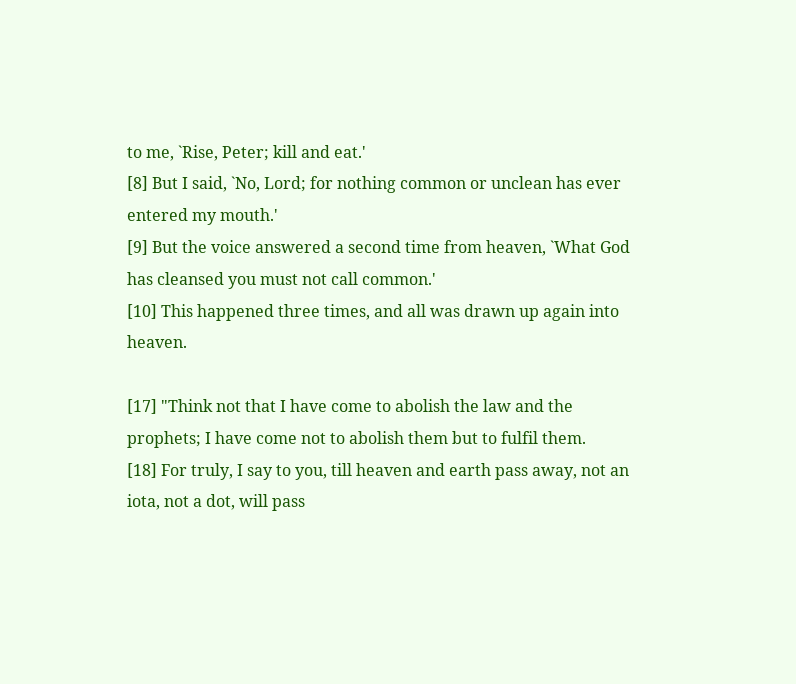to me, `Rise, Peter; kill and eat.'
[8] But I said, `No, Lord; for nothing common or unclean has ever entered my mouth.'
[9] But the voice answered a second time from heaven, `What God has cleansed you must not call common.'
[10] This happened three times, and all was drawn up again into heaven.

[17] "Think not that I have come to abolish the law and the prophets; I have come not to abolish them but to fulfil them.
[18] For truly, I say to you, till heaven and earth pass away, not an iota, not a dot, will pass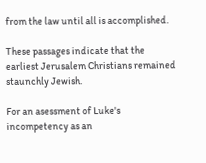from the law until all is accomplished.

These passages indicate that the earliest Jerusalem Christians remained staunchly Jewish.

For an asessment of Luke's incompetency as an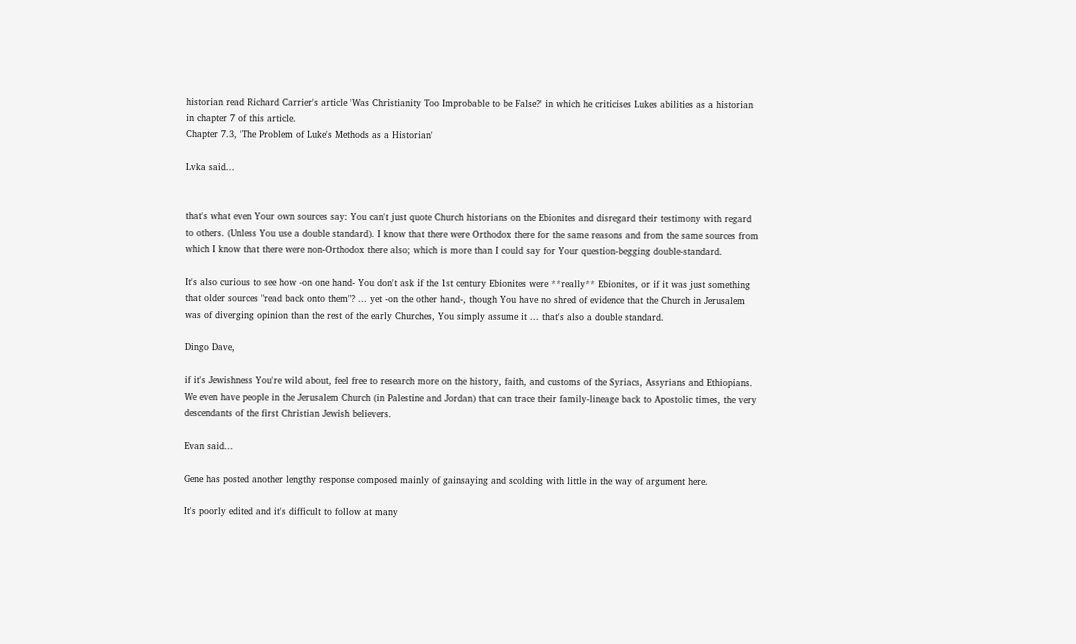historian read Richard Carrier's article 'Was Christianity Too Improbable to be False?' in which he criticises Lukes abilities as a historian in chapter 7 of this article.
Chapter 7.3, 'The Problem of Luke's Methods as a Historian'

Lvka said...


that's what even Your own sources say: You can't just quote Church historians on the Ebionites and disregard their testimony with regard to others. (Unless You use a double standard). I know that there were Orthodox there for the same reasons and from the same sources from which I know that there were non-Orthodox there also; which is more than I could say for Your question-begging double-standard.

It's also curious to see how -on one hand- You don't ask if the 1st century Ebionites were **really** Ebionites, or if it was just something that older sources "read back onto them"? ... yet -on the other hand-, though You have no shred of evidence that the Church in Jerusalem was of diverging opinion than the rest of the early Churches, You simply assume it ... that's also a double standard.

Dingo Dave,

if it's Jewishness You're wild about, feel free to research more on the history, faith, and customs of the Syriacs, Assyrians and Ethiopians. We even have people in the Jerusalem Church (in Palestine and Jordan) that can trace their family-lineage back to Apostolic times, the very descendants of the first Christian Jewish believers.

Evan said...

Gene has posted another lengthy response composed mainly of gainsaying and scolding with little in the way of argument here.

It's poorly edited and it's difficult to follow at many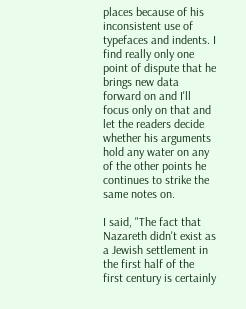places because of his inconsistent use of typefaces and indents. I find really only one point of dispute that he brings new data forward on and I'll focus only on that and let the readers decide whether his arguments hold any water on any of the other points he continues to strike the same notes on.

I said, "The fact that Nazareth didn't exist as a Jewish settlement in the first half of the first century is certainly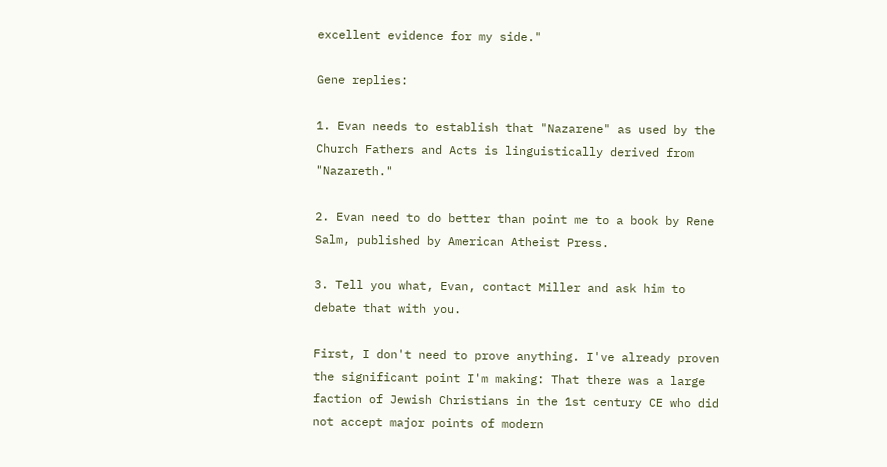excellent evidence for my side."

Gene replies:

1. Evan needs to establish that "Nazarene" as used by the Church Fathers and Acts is linguistically derived from "Nazareth."

2. Evan need to do better than point me to a book by Rene Salm, published by American Atheist Press.

3. Tell you what, Evan, contact Miller and ask him to debate that with you.

First, I don't need to prove anything. I've already proven the significant point I'm making: That there was a large faction of Jewish Christians in the 1st century CE who did not accept major points of modern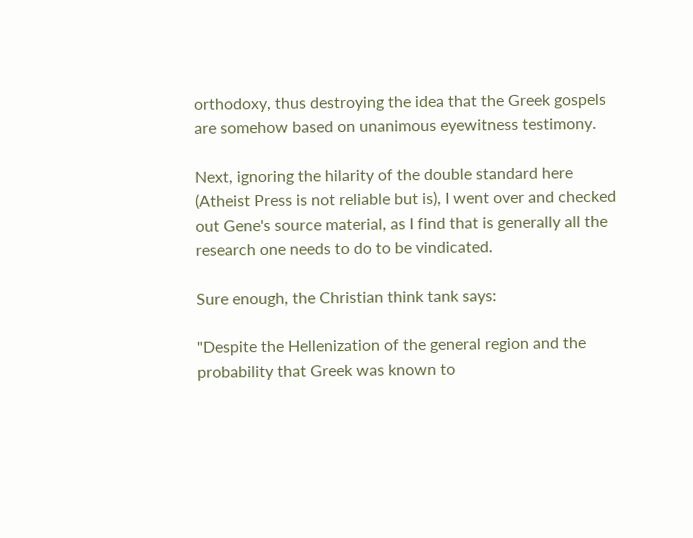orthodoxy, thus destroying the idea that the Greek gospels are somehow based on unanimous eyewitness testimony.

Next, ignoring the hilarity of the double standard here (Atheist Press is not reliable but is), I went over and checked out Gene's source material, as I find that is generally all the research one needs to do to be vindicated.

Sure enough, the Christian think tank says:

"Despite the Hellenization of the general region and the probability that Greek was known to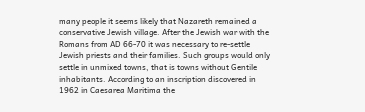many people it seems likely that Nazareth remained a conservative Jewish village. After the Jewish war with the Romans from AD 66-70 it was necessary to re-settle Jewish priests and their families. Such groups would only settle in unmixed towns, that is towns without Gentile inhabitants. According to an inscription discovered in 1962 in Caesarea Maritima the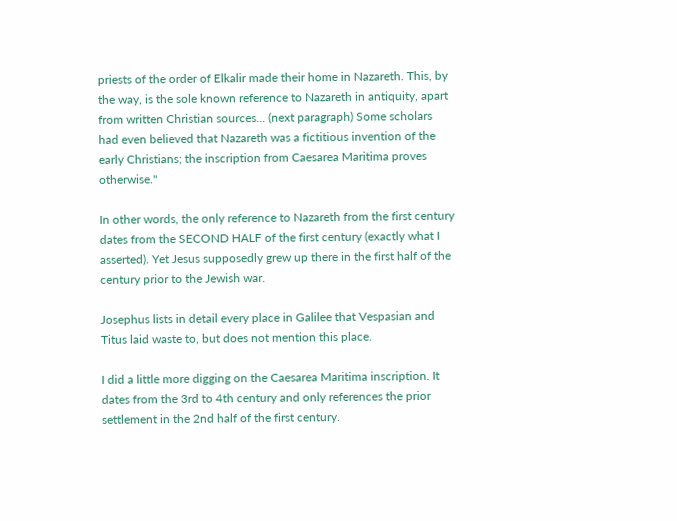priests of the order of Elkalir made their home in Nazareth. This, by the way, is the sole known reference to Nazareth in antiquity, apart from written Christian sources... (next paragraph) Some scholars had even believed that Nazareth was a fictitious invention of the early Christians; the inscription from Caesarea Maritima proves otherwise."

In other words, the only reference to Nazareth from the first century dates from the SECOND HALF of the first century (exactly what I asserted). Yet Jesus supposedly grew up there in the first half of the century prior to the Jewish war.

Josephus lists in detail every place in Galilee that Vespasian and Titus laid waste to, but does not mention this place.

I did a little more digging on the Caesarea Maritima inscription. It dates from the 3rd to 4th century and only references the prior settlement in the 2nd half of the first century.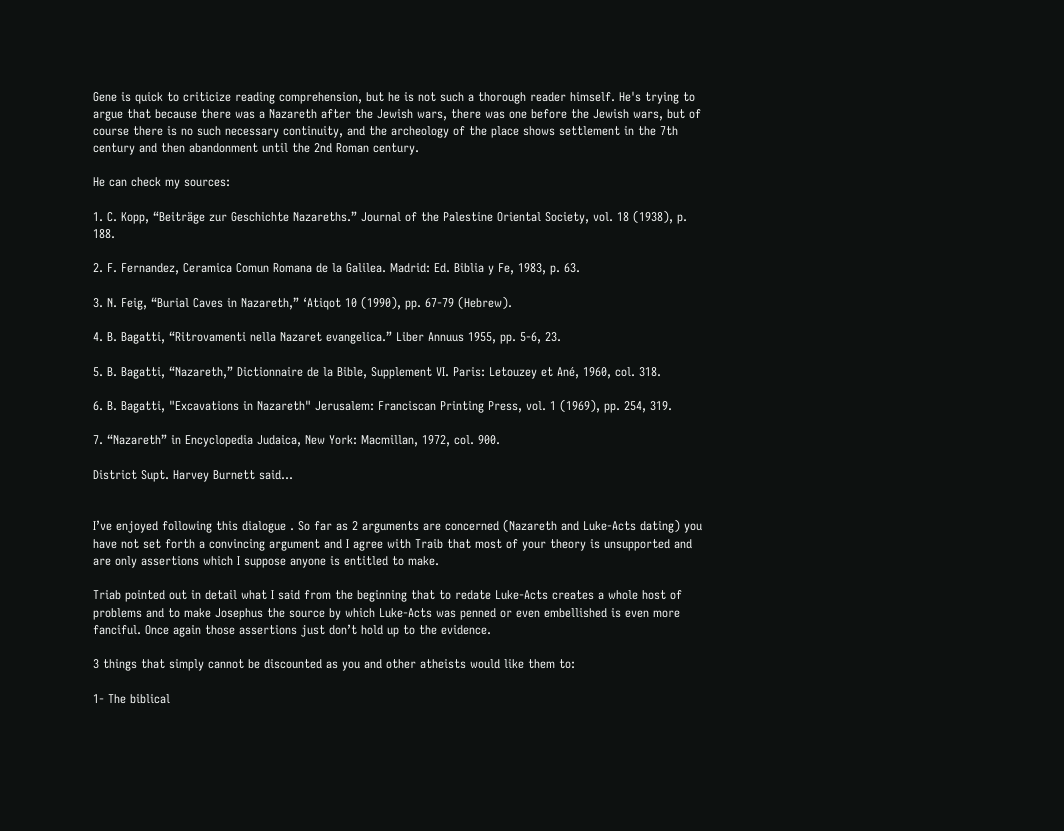Gene is quick to criticize reading comprehension, but he is not such a thorough reader himself. He's trying to argue that because there was a Nazareth after the Jewish wars, there was one before the Jewish wars, but of course there is no such necessary continuity, and the archeology of the place shows settlement in the 7th century and then abandonment until the 2nd Roman century.

He can check my sources:

1. C. Kopp, “Beiträge zur Geschichte Nazareths.” Journal of the Palestine Oriental Society, vol. 18 (1938), p. 188.

2. F. Fernandez, Ceramica Comun Romana de la Galilea. Madrid: Ed. Biblia y Fe, 1983, p. 63.

3. N. Feig, “Burial Caves in Nazareth,” ‘Atiqot 10 (1990), pp. 67-79 (Hebrew).

4. B. Bagatti, “Ritrovamenti nella Nazaret evangelica.” Liber Annuus 1955, pp. 5-6, 23.

5. B. Bagatti, “Nazareth,” Dictionnaire de la Bible, Supplement VI. Paris: Letouzey et Ané, 1960, col. 318.

6. B. Bagatti, "Excavations in Nazareth" Jerusalem: Franciscan Printing Press, vol. 1 (1969), pp. 254, 319.

7. “Nazareth” in Encyclopedia Judaica, New York: Macmillan, 1972, col. 900.

District Supt. Harvey Burnett said...


I’ve enjoyed following this dialogue . So far as 2 arguments are concerned (Nazareth and Luke-Acts dating) you have not set forth a convincing argument and I agree with Traib that most of your theory is unsupported and are only assertions which I suppose anyone is entitled to make.

Triab pointed out in detail what I said from the beginning that to redate Luke-Acts creates a whole host of problems and to make Josephus the source by which Luke-Acts was penned or even embellished is even more fanciful. Once again those assertions just don’t hold up to the evidence.

3 things that simply cannot be discounted as you and other atheists would like them to:

1- The biblical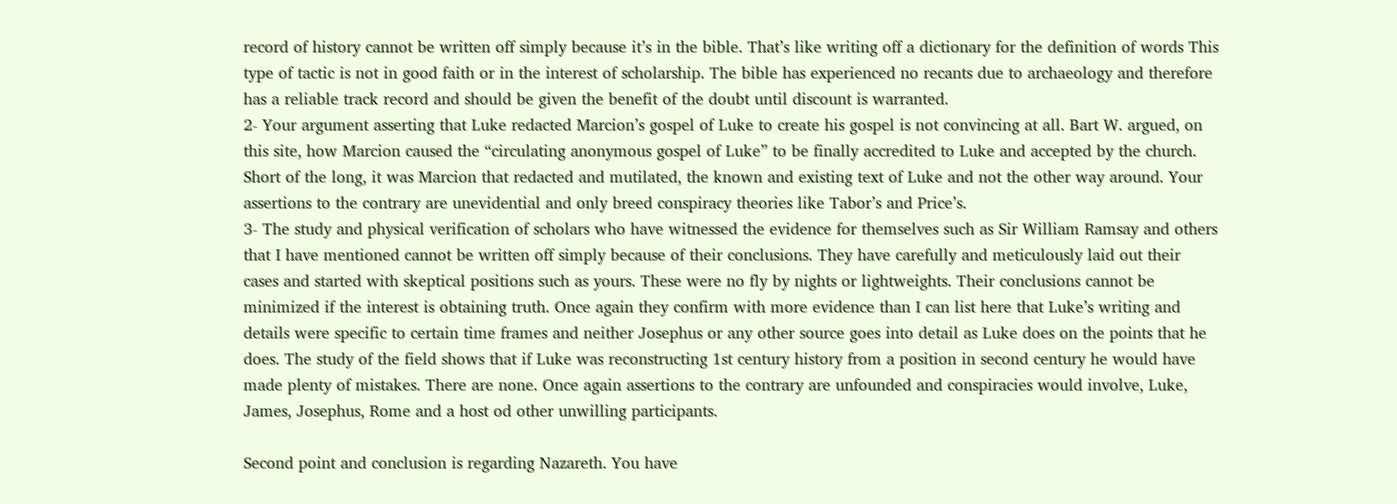record of history cannot be written off simply because it’s in the bible. That’s like writing off a dictionary for the definition of words This type of tactic is not in good faith or in the interest of scholarship. The bible has experienced no recants due to archaeology and therefore has a reliable track record and should be given the benefit of the doubt until discount is warranted.
2- Your argument asserting that Luke redacted Marcion’s gospel of Luke to create his gospel is not convincing at all. Bart W. argued, on this site, how Marcion caused the “circulating anonymous gospel of Luke” to be finally accredited to Luke and accepted by the church. Short of the long, it was Marcion that redacted and mutilated, the known and existing text of Luke and not the other way around. Your assertions to the contrary are unevidential and only breed conspiracy theories like Tabor’s and Price’s.
3- The study and physical verification of scholars who have witnessed the evidence for themselves such as Sir William Ramsay and others that I have mentioned cannot be written off simply because of their conclusions. They have carefully and meticulously laid out their cases and started with skeptical positions such as yours. These were no fly by nights or lightweights. Their conclusions cannot be minimized if the interest is obtaining truth. Once again they confirm with more evidence than I can list here that Luke’s writing and details were specific to certain time frames and neither Josephus or any other source goes into detail as Luke does on the points that he does. The study of the field shows that if Luke was reconstructing 1st century history from a position in second century he would have made plenty of mistakes. There are none. Once again assertions to the contrary are unfounded and conspiracies would involve, Luke, James, Josephus, Rome and a host od other unwilling participants.

Second point and conclusion is regarding Nazareth. You have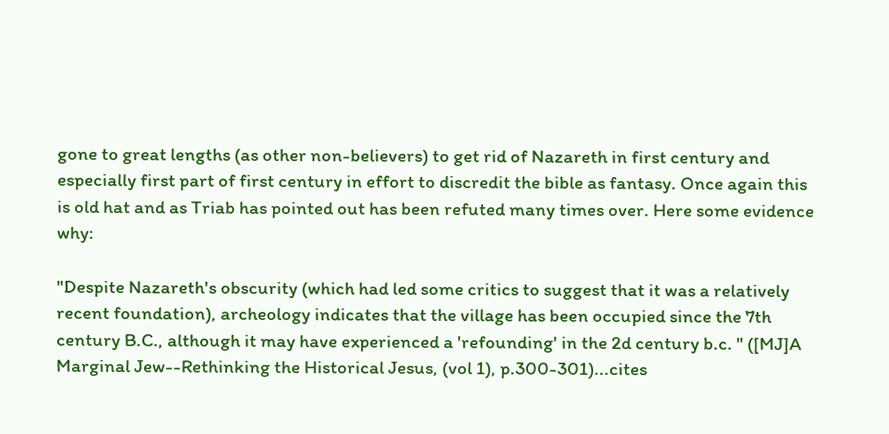gone to great lengths (as other non-believers) to get rid of Nazareth in first century and especially first part of first century in effort to discredit the bible as fantasy. Once again this is old hat and as Triab has pointed out has been refuted many times over. Here some evidence why:

"Despite Nazareth's obscurity (which had led some critics to suggest that it was a relatively recent foundation), archeology indicates that the village has been occupied since the 7th century B.C., although it may have experienced a 'refounding' in the 2d century b.c. " ([MJ]A Marginal Jew--Rethinking the Historical Jesus, (vol 1), p.300-301)...cites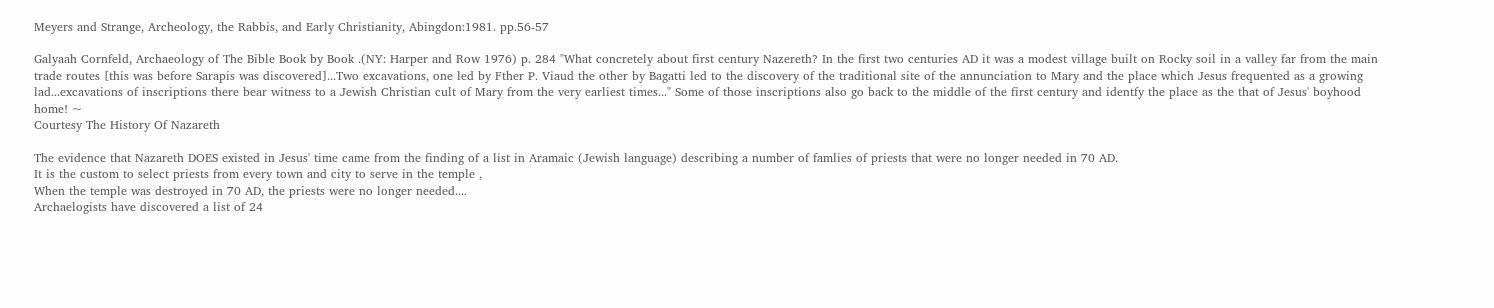Meyers and Strange, Archeology, the Rabbis, and Early Christianity, Abingdon:1981. pp.56-57

Galyaah Cornfeld, Archaeology of The Bible Book by Book .(NY: Harper and Row 1976) p. 284 "What concretely about first century Nazereth? In the first two centuries AD it was a modest village built on Rocky soil in a valley far from the main trade routes [this was before Sarapis was discovered]...Two excavations, one led by Fther P. Viaud the other by Bagatti led to the discovery of the traditional site of the annunciation to Mary and the place which Jesus frequented as a growing lad...excavations of inscriptions there bear witness to a Jewish Christian cult of Mary from the very earliest times..." Some of those inscriptions also go back to the middle of the first century and identfy the place as the that of Jesus' boyhood home! ~
Courtesy The History Of Nazareth

The evidence that Nazareth DOES existed in Jesus' time came from the finding of a list in Aramaic (Jewish language) describing a number of famlies of priests that were no longer needed in 70 AD.
It is the custom to select priests from every town and city to serve in the temple ,
When the temple was destroyed in 70 AD, the priests were no longer needed....
Archaelogists have discovered a list of 24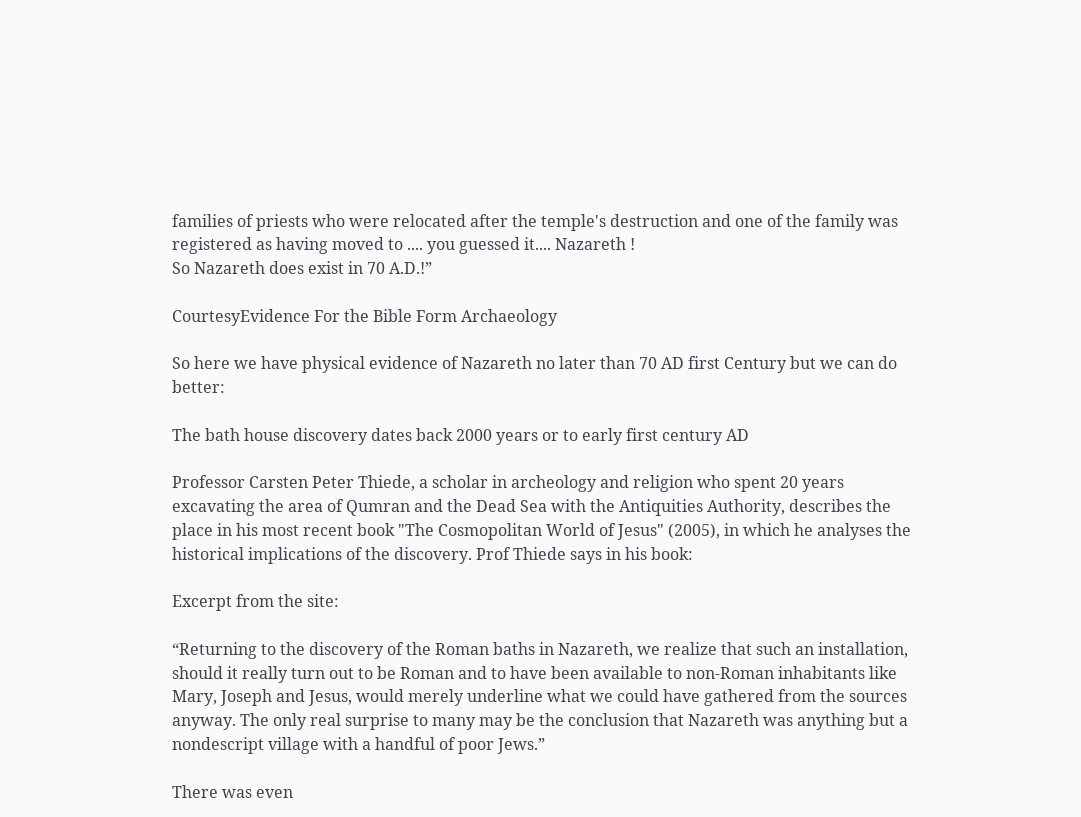families of priests who were relocated after the temple's destruction and one of the family was registered as having moved to .... you guessed it.... Nazareth !
So Nazareth does exist in 70 A.D.!”

CourtesyEvidence For the Bible Form Archaeology

So here we have physical evidence of Nazareth no later than 70 AD first Century but we can do better:

The bath house discovery dates back 2000 years or to early first century AD

Professor Carsten Peter Thiede, a scholar in archeology and religion who spent 20 years excavating the area of Qumran and the Dead Sea with the Antiquities Authority, describes the place in his most recent book "The Cosmopolitan World of Jesus" (2005), in which he analyses the historical implications of the discovery. Prof Thiede says in his book:

Excerpt from the site:

“Returning to the discovery of the Roman baths in Nazareth, we realize that such an installation, should it really turn out to be Roman and to have been available to non-Roman inhabitants like Mary, Joseph and Jesus, would merely underline what we could have gathered from the sources anyway. The only real surprise to many may be the conclusion that Nazareth was anything but a nondescript village with a handful of poor Jews.”

There was even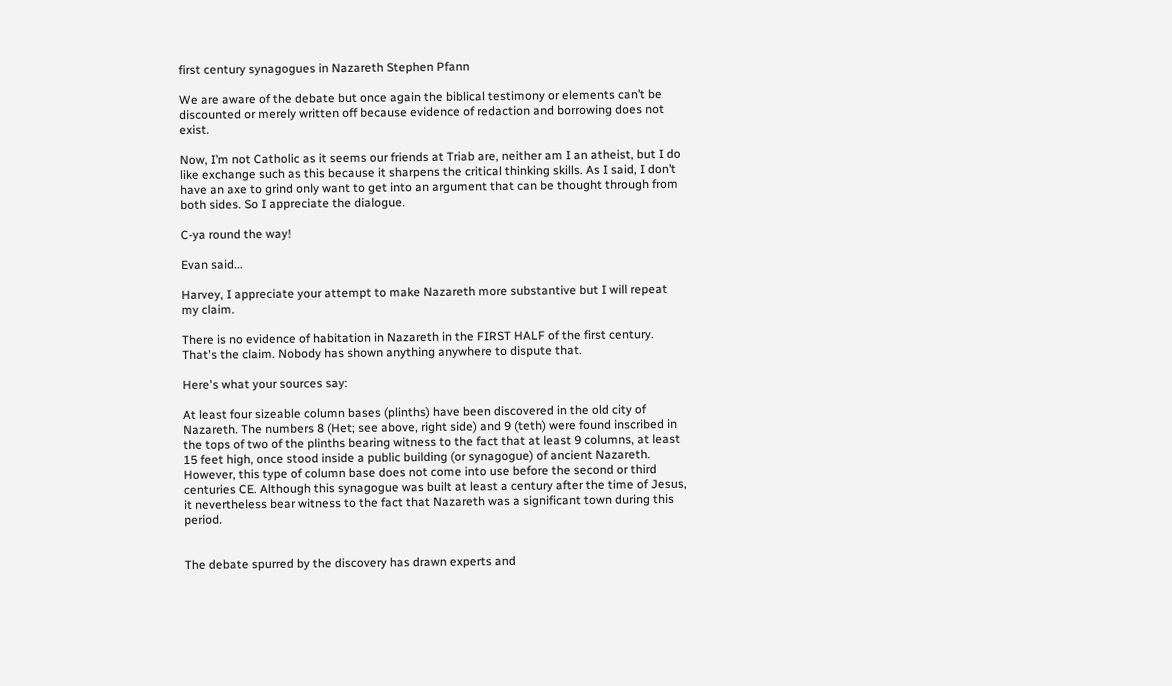first century synagogues in Nazareth Stephen Pfann

We are aware of the debate but once again the biblical testimony or elements can’t be discounted or merely written off because evidence of redaction and borrowing does not exist.

Now, I’m not Catholic as it seems our friends at Triab are, neither am I an atheist, but I do like exchange such as this because it sharpens the critical thinking skills. As I said, I don’t have an axe to grind only want to get into an argument that can be thought through from both sides. So I appreciate the dialogue.

C-ya round the way!

Evan said...

Harvey, I appreciate your attempt to make Nazareth more substantive but I will repeat my claim.

There is no evidence of habitation in Nazareth in the FIRST HALF of the first century. That's the claim. Nobody has shown anything anywhere to dispute that.

Here's what your sources say:

At least four sizeable column bases (plinths) have been discovered in the old city of Nazareth. The numbers 8 (Het; see above, right side) and 9 (teth) were found inscribed in the tops of two of the plinths bearing witness to the fact that at least 9 columns, at least 15 feet high, once stood inside a public building (or synagogue) of ancient Nazareth. However, this type of column base does not come into use before the second or third centuries CE. Although this synagogue was built at least a century after the time of Jesus, it nevertheless bear witness to the fact that Nazareth was a significant town during this period.


The debate spurred by the discovery has drawn experts and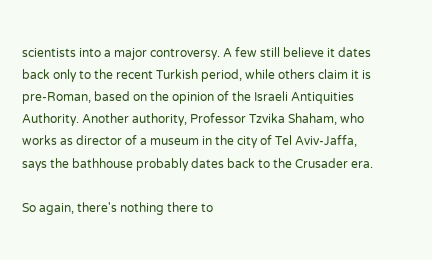scientists into a major controversy. A few still believe it dates back only to the recent Turkish period, while others claim it is pre-Roman, based on the opinion of the Israeli Antiquities Authority. Another authority, Professor Tzvika Shaham, who works as director of a museum in the city of Tel Aviv-Jaffa, says the bathhouse probably dates back to the Crusader era.

So again, there's nothing there to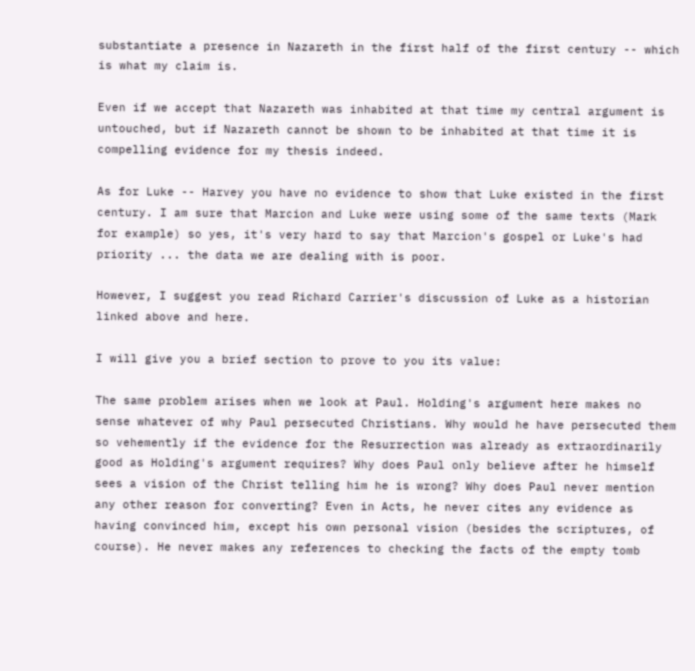substantiate a presence in Nazareth in the first half of the first century -- which is what my claim is.

Even if we accept that Nazareth was inhabited at that time my central argument is untouched, but if Nazareth cannot be shown to be inhabited at that time it is compelling evidence for my thesis indeed.

As for Luke -- Harvey you have no evidence to show that Luke existed in the first century. I am sure that Marcion and Luke were using some of the same texts (Mark for example) so yes, it's very hard to say that Marcion's gospel or Luke's had priority ... the data we are dealing with is poor.

However, I suggest you read Richard Carrier's discussion of Luke as a historian linked above and here.

I will give you a brief section to prove to you its value:

The same problem arises when we look at Paul. Holding's argument here makes no sense whatever of why Paul persecuted Christians. Why would he have persecuted them so vehemently if the evidence for the Resurrection was already as extraordinarily good as Holding's argument requires? Why does Paul only believe after he himself sees a vision of the Christ telling him he is wrong? Why does Paul never mention any other reason for converting? Even in Acts, he never cites any evidence as having convinced him, except his own personal vision (besides the scriptures, of course). He never makes any references to checking the facts of the empty tomb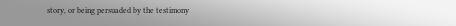story, or being persuaded by the testimony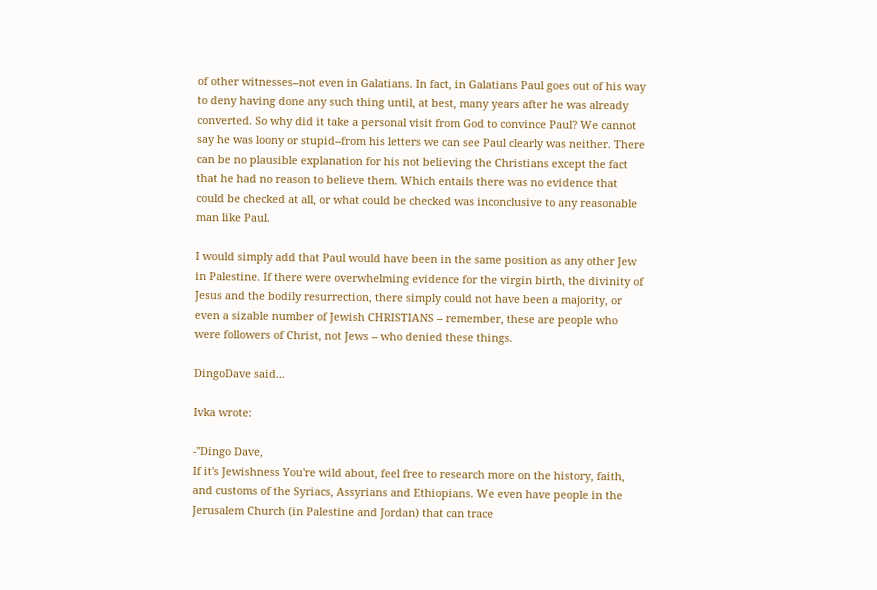of other witnesses--not even in Galatians. In fact, in Galatians Paul goes out of his way to deny having done any such thing until, at best, many years after he was already converted. So why did it take a personal visit from God to convince Paul? We cannot say he was loony or stupid--from his letters we can see Paul clearly was neither. There can be no plausible explanation for his not believing the Christians except the fact that he had no reason to believe them. Which entails there was no evidence that could be checked at all, or what could be checked was inconclusive to any reasonable man like Paul.

I would simply add that Paul would have been in the same position as any other Jew in Palestine. If there were overwhelming evidence for the virgin birth, the divinity of Jesus and the bodily resurrection, there simply could not have been a majority, or even a sizable number of Jewish CHRISTIANS -- remember, these are people who were followers of Christ, not Jews -- who denied these things.

DingoDave said...

Ivka wrote:

-"Dingo Dave,
If it's Jewishness You're wild about, feel free to research more on the history, faith, and customs of the Syriacs, Assyrians and Ethiopians. We even have people in the Jerusalem Church (in Palestine and Jordan) that can trace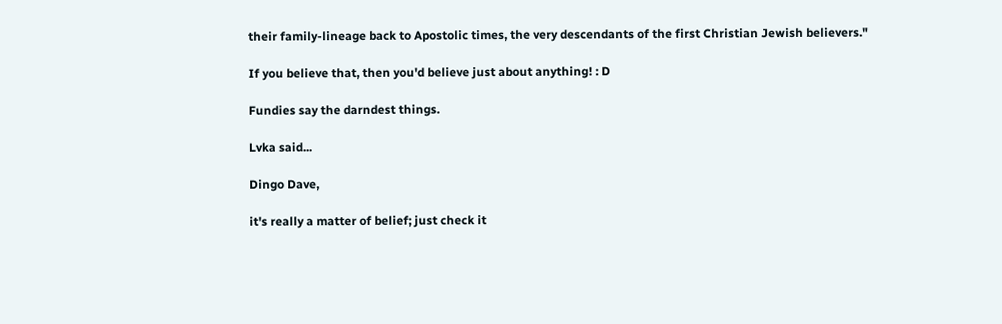their family-lineage back to Apostolic times, the very descendants of the first Christian Jewish believers."

If you believe that, then you'd believe just about anything! : D

Fundies say the darndest things.

Lvka said...

Dingo Dave,

it's really a matter of belief; just check it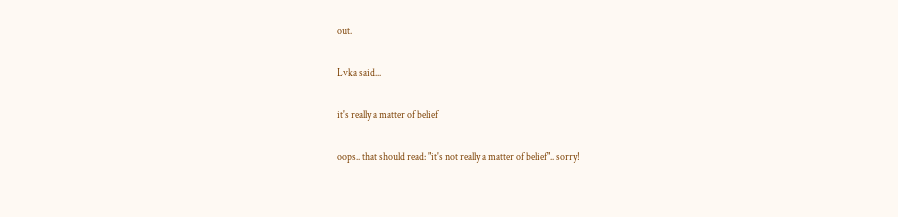out.

Lvka said...

it's really a matter of belief

oops.. that should read: "it's not really a matter of belief".. sorry!